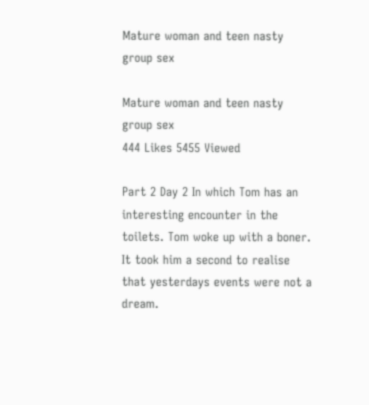Mature woman and teen nasty group sex

Mature woman and teen nasty group sex
444 Likes 5455 Viewed

Part 2 Day 2 In which Tom has an interesting encounter in the toilets. Tom woke up with a boner. It took him a second to realise that yesterdays events were not a dream.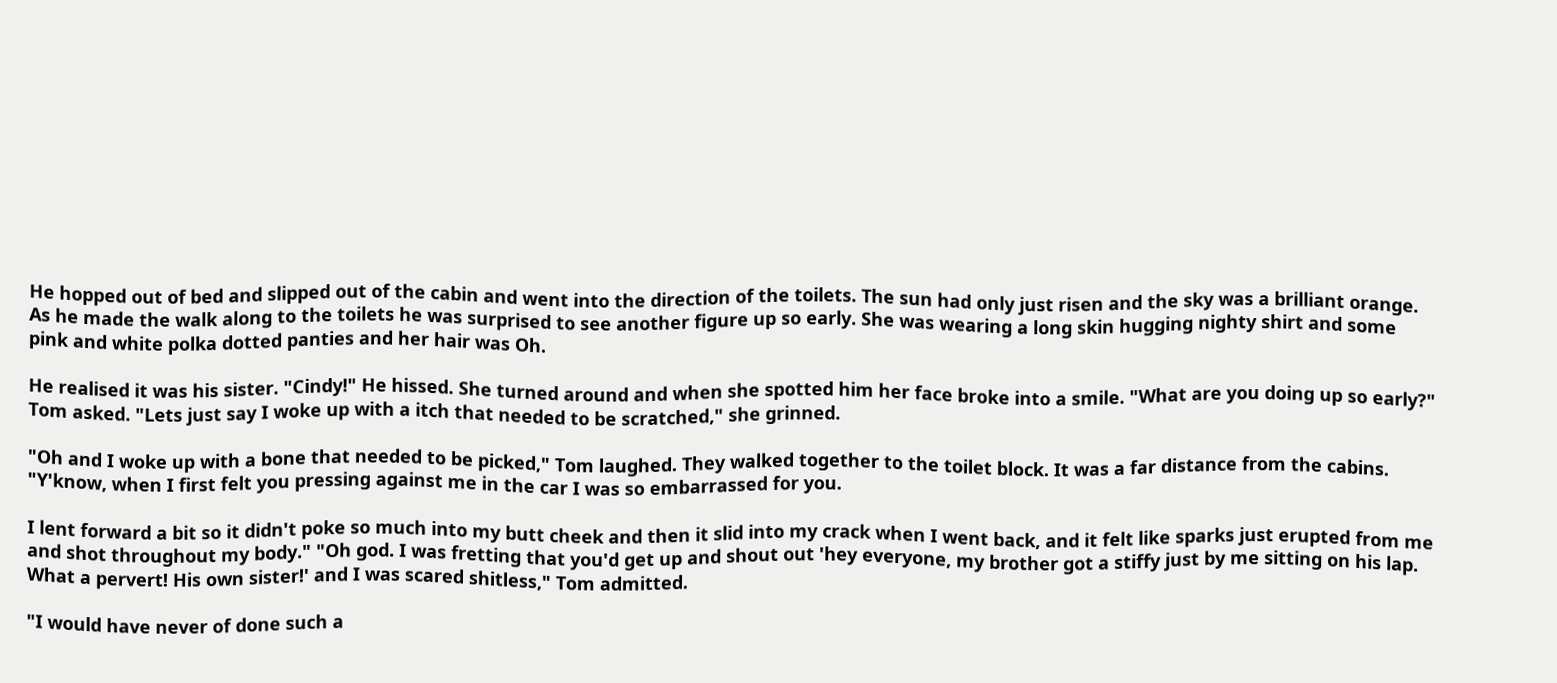He hopped out of bed and slipped out of the cabin and went into the direction of the toilets. The sun had only just risen and the sky was a brilliant orange. As he made the walk along to the toilets he was surprised to see another figure up so early. She was wearing a long skin hugging nighty shirt and some pink and white polka dotted panties and her hair was Oh.

He realised it was his sister. "Cindy!" He hissed. She turned around and when she spotted him her face broke into a smile. "What are you doing up so early?" Tom asked. "Lets just say I woke up with a itch that needed to be scratched," she grinned.

"Oh and I woke up with a bone that needed to be picked," Tom laughed. They walked together to the toilet block. It was a far distance from the cabins. "Y'know, when I first felt you pressing against me in the car I was so embarrassed for you.

I lent forward a bit so it didn't poke so much into my butt cheek and then it slid into my crack when I went back, and it felt like sparks just erupted from me and shot throughout my body." "Oh god. I was fretting that you'd get up and shout out 'hey everyone, my brother got a stiffy just by me sitting on his lap. What a pervert! His own sister!' and I was scared shitless," Tom admitted.

"I would have never of done such a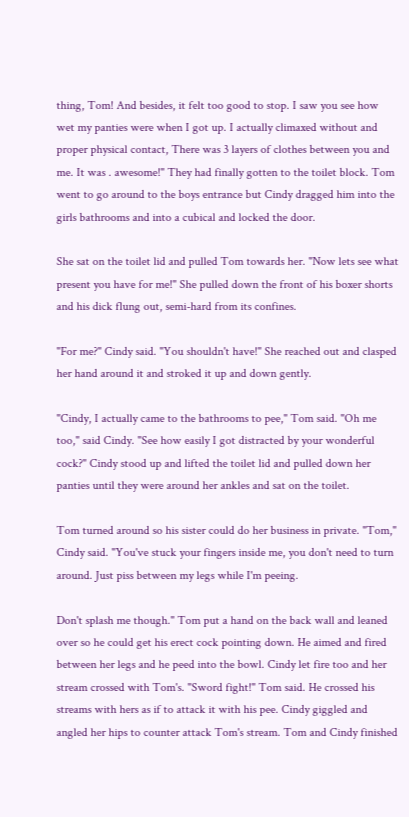thing, Tom! And besides, it felt too good to stop. I saw you see how wet my panties were when I got up. I actually climaxed without and proper physical contact, There was 3 layers of clothes between you and me. It was . awesome!" They had finally gotten to the toilet block. Tom went to go around to the boys entrance but Cindy dragged him into the girls bathrooms and into a cubical and locked the door.

She sat on the toilet lid and pulled Tom towards her. "Now lets see what present you have for me!" She pulled down the front of his boxer shorts and his dick flung out, semi-hard from its confines.

"For me?" Cindy said. "You shouldn't have!" She reached out and clasped her hand around it and stroked it up and down gently.

"Cindy, I actually came to the bathrooms to pee," Tom said. "Oh me too," said Cindy. "See how easily I got distracted by your wonderful cock?" Cindy stood up and lifted the toilet lid and pulled down her panties until they were around her ankles and sat on the toilet.

Tom turned around so his sister could do her business in private. "Tom," Cindy said. "You've stuck your fingers inside me, you don't need to turn around. Just piss between my legs while I'm peeing.

Don't splash me though." Tom put a hand on the back wall and leaned over so he could get his erect cock pointing down. He aimed and fired between her legs and he peed into the bowl. Cindy let fire too and her stream crossed with Tom's. "Sword fight!" Tom said. He crossed his streams with hers as if to attack it with his pee. Cindy giggled and angled her hips to counter attack Tom's stream. Tom and Cindy finished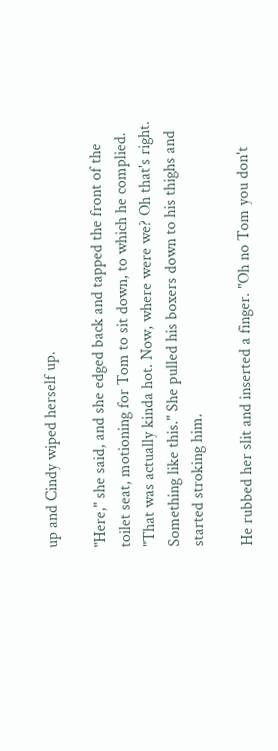up and Cindy wiped herself up.

"Here," she said, and she edged back and tapped the front of the toilet seat, motioning for Tom to sit down, to which he complied. "That was actually kinda hot. Now, where were we? Oh that's right. Something like this." She pulled his boxers down to his thighs and started stroking him.

He rubbed her slit and inserted a finger. "Oh no Tom you don't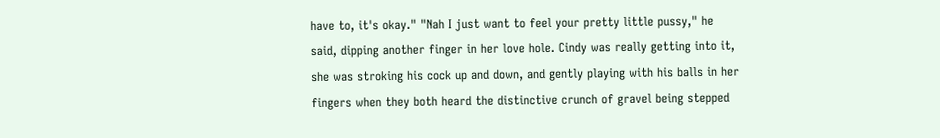have to, it's okay." "Nah I just want to feel your pretty little pussy," he said, dipping another finger in her love hole. Cindy was really getting into it, she was stroking his cock up and down, and gently playing with his balls in her fingers when they both heard the distinctive crunch of gravel being stepped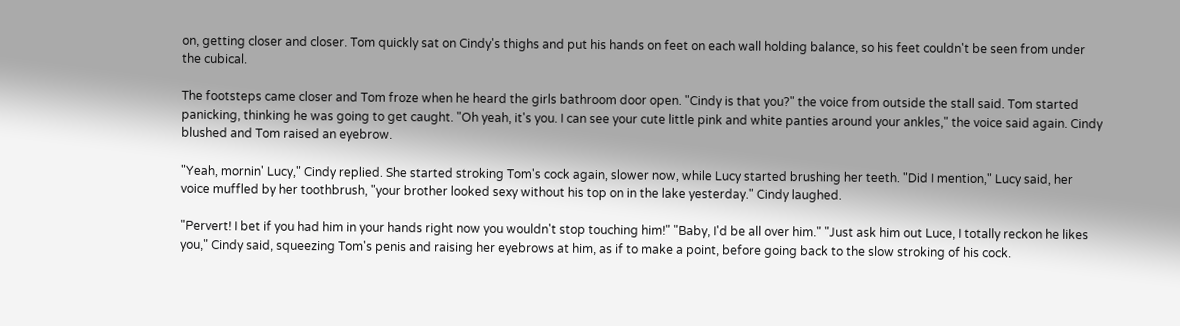on, getting closer and closer. Tom quickly sat on Cindy's thighs and put his hands on feet on each wall holding balance, so his feet couldn't be seen from under the cubical.

The footsteps came closer and Tom froze when he heard the girls bathroom door open. "Cindy is that you?" the voice from outside the stall said. Tom started panicking, thinking he was going to get caught. "Oh yeah, it's you. I can see your cute little pink and white panties around your ankles," the voice said again. Cindy blushed and Tom raised an eyebrow.

"Yeah, mornin' Lucy," Cindy replied. She started stroking Tom's cock again, slower now, while Lucy started brushing her teeth. "Did I mention," Lucy said, her voice muffled by her toothbrush, "your brother looked sexy without his top on in the lake yesterday." Cindy laughed.

"Pervert! I bet if you had him in your hands right now you wouldn't stop touching him!" "Baby, I'd be all over him." "Just ask him out Luce, I totally reckon he likes you," Cindy said, squeezing Tom's penis and raising her eyebrows at him, as if to make a point, before going back to the slow stroking of his cock.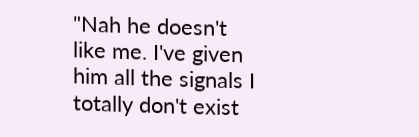"Nah he doesn't like me. I've given him all the signals I totally don't exist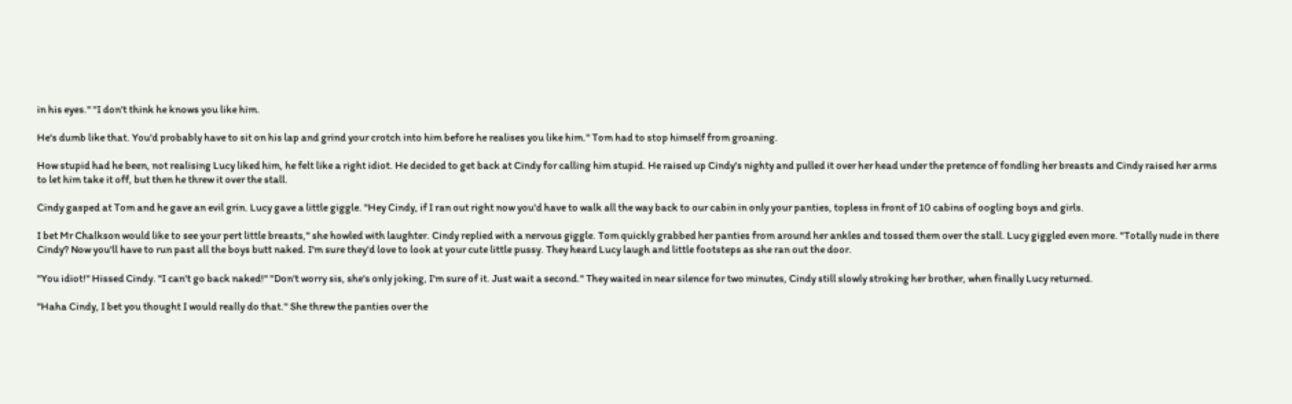in his eyes." "I don't think he knows you like him.

He's dumb like that. You'd probably have to sit on his lap and grind your crotch into him before he realises you like him." Tom had to stop himself from groaning.

How stupid had he been, not realising Lucy liked him, he felt like a right idiot. He decided to get back at Cindy for calling him stupid. He raised up Cindy's nighty and pulled it over her head under the pretence of fondling her breasts and Cindy raised her arms to let him take it off, but then he threw it over the stall.

Cindy gasped at Tom and he gave an evil grin. Lucy gave a little giggle. "Hey Cindy, if I ran out right now you'd have to walk all the way back to our cabin in only your panties, topless in front of 10 cabins of oogling boys and girls.

I bet Mr Chalkson would like to see your pert little breasts," she howled with laughter. Cindy replied with a nervous giggle. Tom quickly grabbed her panties from around her ankles and tossed them over the stall. Lucy giggled even more. "Totally nude in there Cindy? Now you'll have to run past all the boys butt naked. I'm sure they'd love to look at your cute little pussy. They heard Lucy laugh and little footsteps as she ran out the door.

"You idiot!" Hissed Cindy. "I can't go back naked!" "Don't worry sis, she's only joking, I'm sure of it. Just wait a second." They waited in near silence for two minutes, Cindy still slowly stroking her brother, when finally Lucy returned.

"Haha Cindy, I bet you thought I would really do that." She threw the panties over the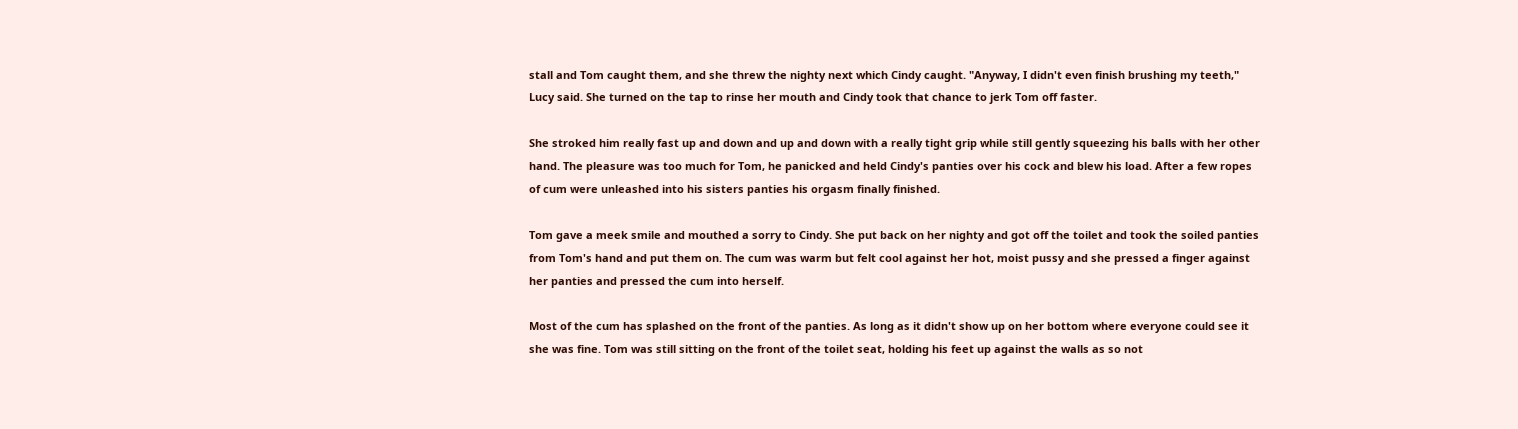stall and Tom caught them, and she threw the nighty next which Cindy caught. "Anyway, I didn't even finish brushing my teeth," Lucy said. She turned on the tap to rinse her mouth and Cindy took that chance to jerk Tom off faster.

She stroked him really fast up and down and up and down with a really tight grip while still gently squeezing his balls with her other hand. The pleasure was too much for Tom, he panicked and held Cindy's panties over his cock and blew his load. After a few ropes of cum were unleashed into his sisters panties his orgasm finally finished.

Tom gave a meek smile and mouthed a sorry to Cindy. She put back on her nighty and got off the toilet and took the soiled panties from Tom's hand and put them on. The cum was warm but felt cool against her hot, moist pussy and she pressed a finger against her panties and pressed the cum into herself.

Most of the cum has splashed on the front of the panties. As long as it didn't show up on her bottom where everyone could see it she was fine. Tom was still sitting on the front of the toilet seat, holding his feet up against the walls as so not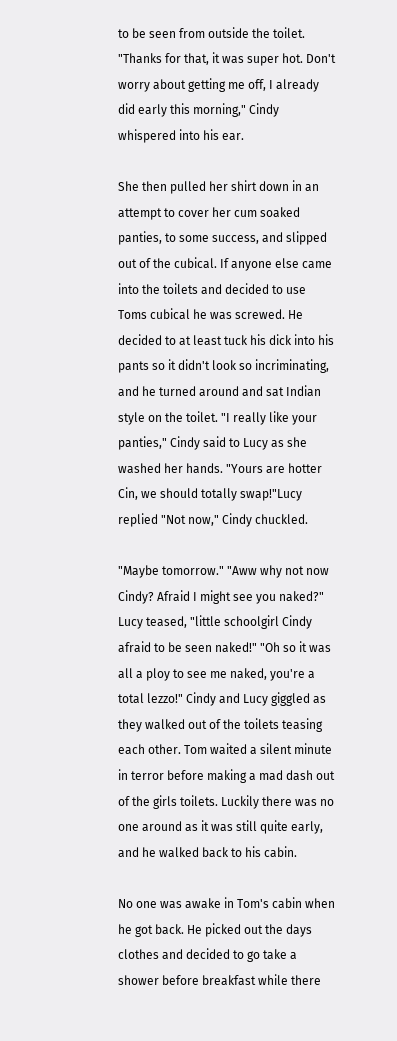to be seen from outside the toilet. "Thanks for that, it was super hot. Don't worry about getting me off, I already did early this morning," Cindy whispered into his ear.

She then pulled her shirt down in an attempt to cover her cum soaked panties, to some success, and slipped out of the cubical. If anyone else came into the toilets and decided to use Toms cubical he was screwed. He decided to at least tuck his dick into his pants so it didn't look so incriminating, and he turned around and sat Indian style on the toilet. "I really like your panties," Cindy said to Lucy as she washed her hands. "Yours are hotter Cin, we should totally swap!"Lucy replied "Not now," Cindy chuckled.

"Maybe tomorrow." "Aww why not now Cindy? Afraid I might see you naked?" Lucy teased, "little schoolgirl Cindy afraid to be seen naked!" "Oh so it was all a ploy to see me naked, you're a total lezzo!" Cindy and Lucy giggled as they walked out of the toilets teasing each other. Tom waited a silent minute in terror before making a mad dash out of the girls toilets. Luckily there was no one around as it was still quite early, and he walked back to his cabin.

No one was awake in Tom's cabin when he got back. He picked out the days clothes and decided to go take a shower before breakfast while there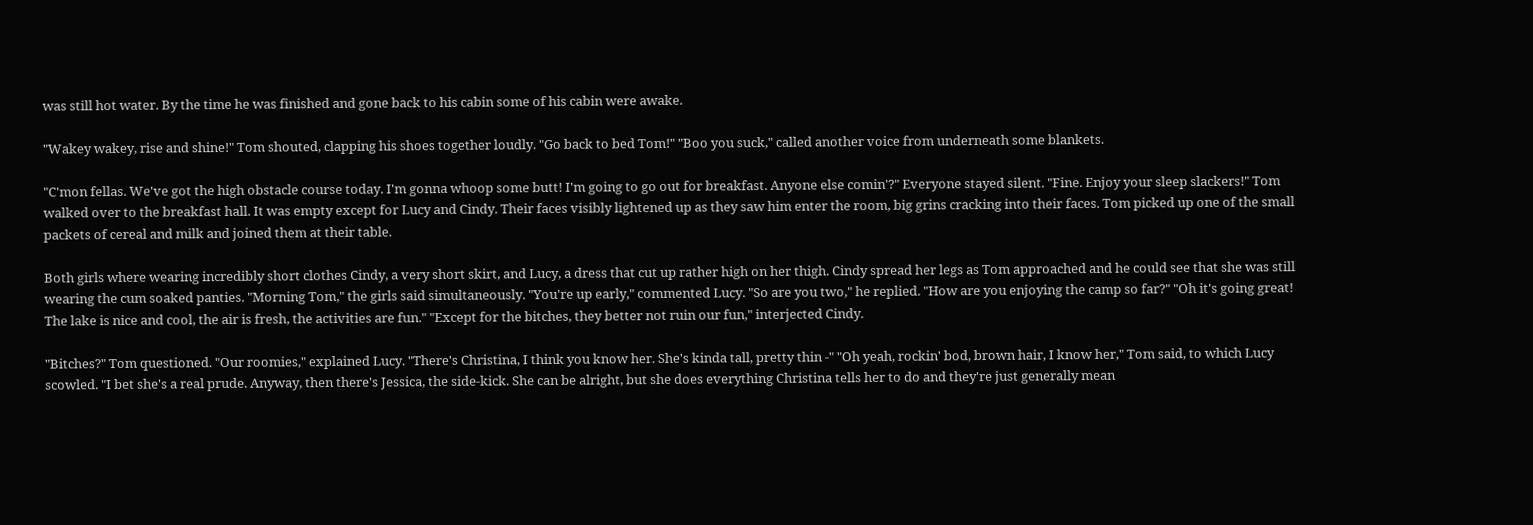was still hot water. By the time he was finished and gone back to his cabin some of his cabin were awake.

"Wakey wakey, rise and shine!" Tom shouted, clapping his shoes together loudly. "Go back to bed Tom!" "Boo you suck," called another voice from underneath some blankets.

"C'mon fellas. We've got the high obstacle course today. I'm gonna whoop some butt! I'm going to go out for breakfast. Anyone else comin'?" Everyone stayed silent. "Fine. Enjoy your sleep slackers!" Tom walked over to the breakfast hall. It was empty except for Lucy and Cindy. Their faces visibly lightened up as they saw him enter the room, big grins cracking into their faces. Tom picked up one of the small packets of cereal and milk and joined them at their table.

Both girls where wearing incredibly short clothes Cindy, a very short skirt, and Lucy, a dress that cut up rather high on her thigh. Cindy spread her legs as Tom approached and he could see that she was still wearing the cum soaked panties. "Morning Tom," the girls said simultaneously. "You're up early," commented Lucy. "So are you two," he replied. "How are you enjoying the camp so far?" "Oh it's going great! The lake is nice and cool, the air is fresh, the activities are fun." "Except for the bitches, they better not ruin our fun," interjected Cindy.

"Bitches?" Tom questioned. "Our roomies," explained Lucy. "There's Christina, I think you know her. She's kinda tall, pretty thin -" "Oh yeah, rockin' bod, brown hair, I know her," Tom said, to which Lucy scowled. "I bet she's a real prude. Anyway, then there's Jessica, the side-kick. She can be alright, but she does everything Christina tells her to do and they're just generally mean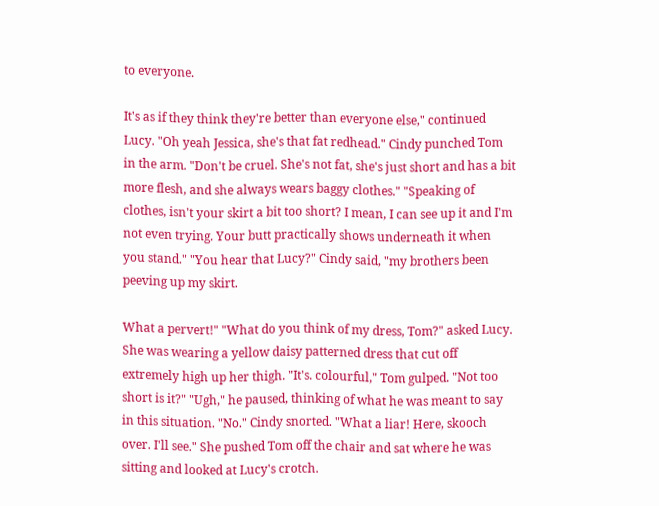to everyone.

It's as if they think they're better than everyone else," continued Lucy. "Oh yeah Jessica, she's that fat redhead." Cindy punched Tom in the arm. "Don't be cruel. She's not fat, she's just short and has a bit more flesh, and she always wears baggy clothes." "Speaking of clothes, isn't your skirt a bit too short? I mean, I can see up it and I'm not even trying. Your butt practically shows underneath it when you stand." "You hear that Lucy?" Cindy said, "my brothers been peeving up my skirt.

What a pervert!" "What do you think of my dress, Tom?" asked Lucy. She was wearing a yellow daisy patterned dress that cut off extremely high up her thigh. "It's. colourful," Tom gulped. "Not too short is it?" "Ugh," he paused, thinking of what he was meant to say in this situation. "No." Cindy snorted. "What a liar! Here, skooch over. I'll see." She pushed Tom off the chair and sat where he was sitting and looked at Lucy's crotch.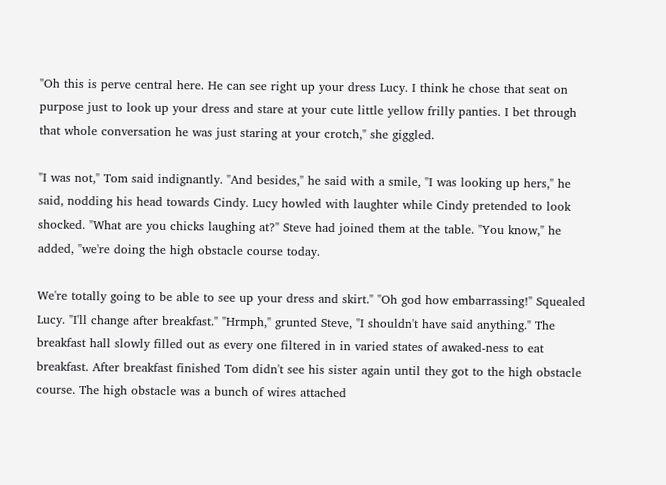"Oh this is perve central here. He can see right up your dress Lucy. I think he chose that seat on purpose just to look up your dress and stare at your cute little yellow frilly panties. I bet through that whole conversation he was just staring at your crotch," she giggled.

"I was not," Tom said indignantly. "And besides," he said with a smile, "I was looking up hers," he said, nodding his head towards Cindy. Lucy howled with laughter while Cindy pretended to look shocked. "What are you chicks laughing at?" Steve had joined them at the table. "You know," he added, "we're doing the high obstacle course today.

We're totally going to be able to see up your dress and skirt." "Oh god how embarrassing!" Squealed Lucy. "I'll change after breakfast." "Hrmph," grunted Steve, "I shouldn't have said anything." The breakfast hall slowly filled out as every one filtered in in varied states of awaked-ness to eat breakfast. After breakfast finished Tom didn't see his sister again until they got to the high obstacle course. The high obstacle was a bunch of wires attached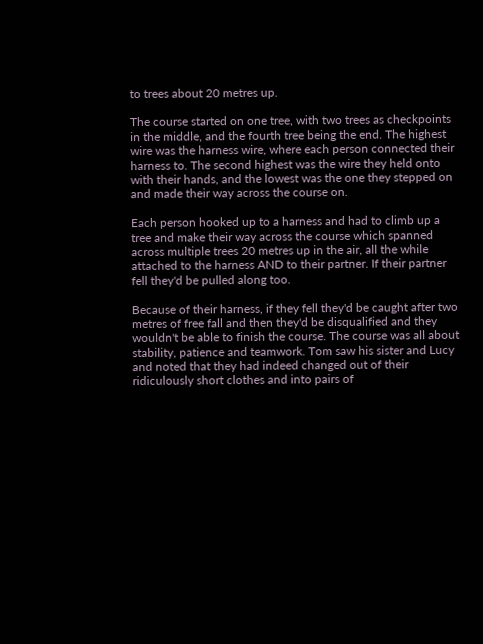to trees about 20 metres up.

The course started on one tree, with two trees as checkpoints in the middle, and the fourth tree being the end. The highest wire was the harness wire, where each person connected their harness to. The second highest was the wire they held onto with their hands, and the lowest was the one they stepped on and made their way across the course on.

Each person hooked up to a harness and had to climb up a tree and make their way across the course which spanned across multiple trees 20 metres up in the air, all the while attached to the harness AND to their partner. If their partner fell they'd be pulled along too.

Because of their harness, if they fell they'd be caught after two metres of free fall and then they'd be disqualified and they wouldn't be able to finish the course. The course was all about stability, patience and teamwork. Tom saw his sister and Lucy and noted that they had indeed changed out of their ridiculously short clothes and into pairs of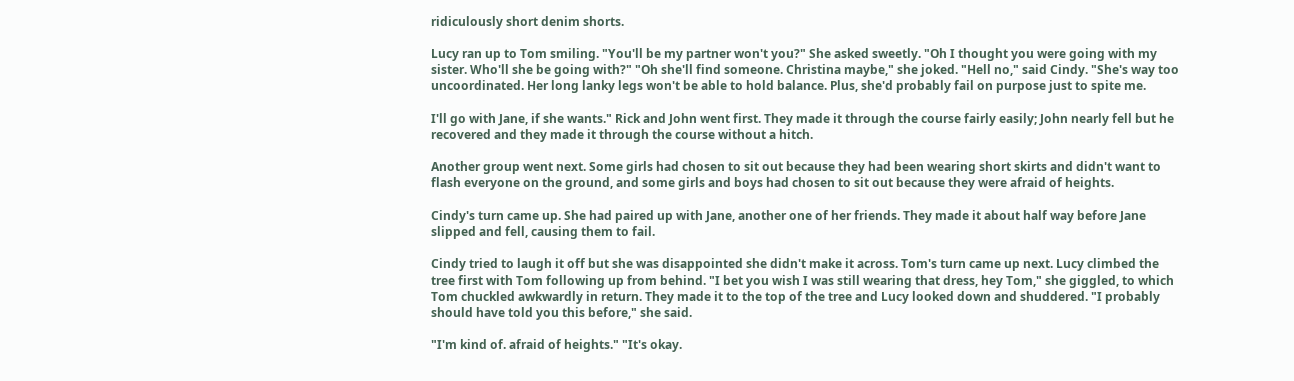ridiculously short denim shorts.

Lucy ran up to Tom smiling. "You'll be my partner won't you?" She asked sweetly. "Oh I thought you were going with my sister. Who'll she be going with?" "Oh she'll find someone. Christina maybe," she joked. "Hell no," said Cindy. "She's way too uncoordinated. Her long lanky legs won't be able to hold balance. Plus, she'd probably fail on purpose just to spite me.

I'll go with Jane, if she wants." Rick and John went first. They made it through the course fairly easily; John nearly fell but he recovered and they made it through the course without a hitch.

Another group went next. Some girls had chosen to sit out because they had been wearing short skirts and didn't want to flash everyone on the ground, and some girls and boys had chosen to sit out because they were afraid of heights.

Cindy's turn came up. She had paired up with Jane, another one of her friends. They made it about half way before Jane slipped and fell, causing them to fail.

Cindy tried to laugh it off but she was disappointed she didn't make it across. Tom's turn came up next. Lucy climbed the tree first with Tom following up from behind. "I bet you wish I was still wearing that dress, hey Tom," she giggled, to which Tom chuckled awkwardly in return. They made it to the top of the tree and Lucy looked down and shuddered. "I probably should have told you this before," she said.

"I'm kind of. afraid of heights." "It's okay.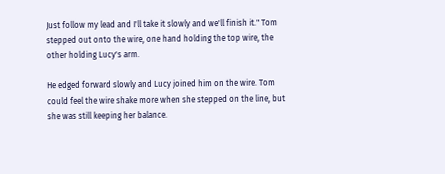Just follow my lead and I'll take it slowly and we'll finish it." Tom stepped out onto the wire, one hand holding the top wire, the other holding Lucy's arm.

He edged forward slowly and Lucy joined him on the wire. Tom could feel the wire shake more when she stepped on the line, but she was still keeping her balance.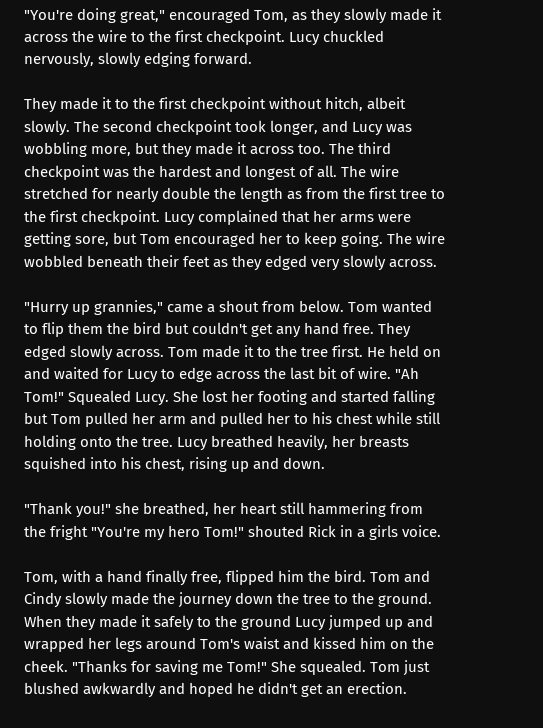"You're doing great," encouraged Tom, as they slowly made it across the wire to the first checkpoint. Lucy chuckled nervously, slowly edging forward.

They made it to the first checkpoint without hitch, albeit slowly. The second checkpoint took longer, and Lucy was wobbling more, but they made it across too. The third checkpoint was the hardest and longest of all. The wire stretched for nearly double the length as from the first tree to the first checkpoint. Lucy complained that her arms were getting sore, but Tom encouraged her to keep going. The wire wobbled beneath their feet as they edged very slowly across.

"Hurry up grannies," came a shout from below. Tom wanted to flip them the bird but couldn't get any hand free. They edged slowly across. Tom made it to the tree first. He held on and waited for Lucy to edge across the last bit of wire. "Ah Tom!" Squealed Lucy. She lost her footing and started falling but Tom pulled her arm and pulled her to his chest while still holding onto the tree. Lucy breathed heavily, her breasts squished into his chest, rising up and down.

"Thank you!" she breathed, her heart still hammering from the fright "You're my hero Tom!" shouted Rick in a girls voice.

Tom, with a hand finally free, flipped him the bird. Tom and Cindy slowly made the journey down the tree to the ground. When they made it safely to the ground Lucy jumped up and wrapped her legs around Tom's waist and kissed him on the cheek. "Thanks for saving me Tom!" She squealed. Tom just blushed awkwardly and hoped he didn't get an erection.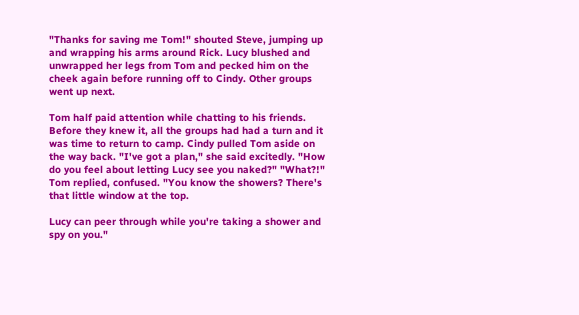"Thanks for saving me Tom!" shouted Steve, jumping up and wrapping his arms around Rick. Lucy blushed and unwrapped her legs from Tom and pecked him on the cheek again before running off to Cindy. Other groups went up next.

Tom half paid attention while chatting to his friends. Before they knew it, all the groups had had a turn and it was time to return to camp. Cindy pulled Tom aside on the way back. "I've got a plan," she said excitedly. "How do you feel about letting Lucy see you naked?" "What?!" Tom replied, confused. "You know the showers? There's that little window at the top.

Lucy can peer through while you're taking a shower and spy on you."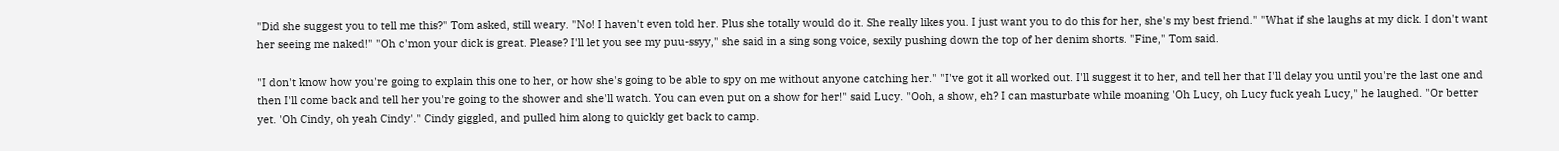"Did she suggest you to tell me this?" Tom asked, still weary. "No! I haven't even told her. Plus she totally would do it. She really likes you. I just want you to do this for her, she's my best friend." "What if she laughs at my dick. I don't want her seeing me naked!" "Oh c'mon your dick is great. Please? I'll let you see my puu-ssyy," she said in a sing song voice, sexily pushing down the top of her denim shorts. "Fine," Tom said.

"I don't know how you're going to explain this one to her, or how she's going to be able to spy on me without anyone catching her." "I've got it all worked out. I'll suggest it to her, and tell her that I'll delay you until you're the last one and then I'll come back and tell her you're going to the shower and she'll watch. You can even put on a show for her!" said Lucy. "Ooh, a show, eh? I can masturbate while moaning 'Oh Lucy, oh Lucy fuck yeah Lucy," he laughed. "Or better yet. 'Oh Cindy, oh yeah Cindy'." Cindy giggled, and pulled him along to quickly get back to camp.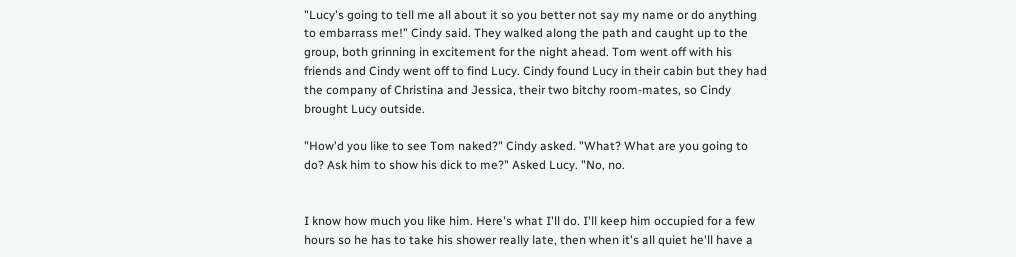"Lucy's going to tell me all about it so you better not say my name or do anything to embarrass me!" Cindy said. They walked along the path and caught up to the group, both grinning in excitement for the night ahead. Tom went off with his friends and Cindy went off to find Lucy. Cindy found Lucy in their cabin but they had the company of Christina and Jessica, their two bitchy room-mates, so Cindy brought Lucy outside.

"How'd you like to see Tom naked?" Cindy asked. "What? What are you going to do? Ask him to show his dick to me?" Asked Lucy. "No, no.


I know how much you like him. Here's what I'll do. I'll keep him occupied for a few hours so he has to take his shower really late, then when it's all quiet he'll have a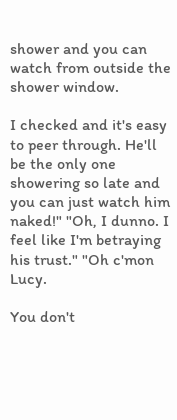shower and you can watch from outside the shower window.

I checked and it's easy to peer through. He'll be the only one showering so late and you can just watch him naked!" "Oh, I dunno. I feel like I'm betraying his trust." "Oh c'mon Lucy.

You don't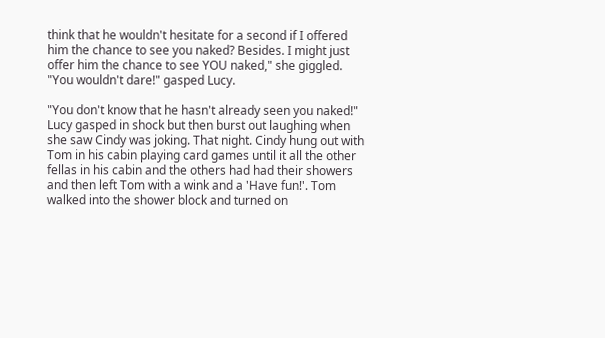think that he wouldn't hesitate for a second if I offered him the chance to see you naked? Besides. I might just offer him the chance to see YOU naked," she giggled. "You wouldn't dare!" gasped Lucy.

"You don't know that he hasn't already seen you naked!" Lucy gasped in shock but then burst out laughing when she saw Cindy was joking. That night. Cindy hung out with Tom in his cabin playing card games until it all the other fellas in his cabin and the others had had their showers and then left Tom with a wink and a 'Have fun!'. Tom walked into the shower block and turned on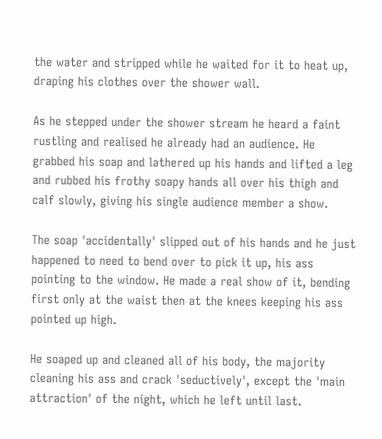the water and stripped while he waited for it to heat up, draping his clothes over the shower wall.

As he stepped under the shower stream he heard a faint rustling and realised he already had an audience. He grabbed his soap and lathered up his hands and lifted a leg and rubbed his frothy soapy hands all over his thigh and calf slowly, giving his single audience member a show.

The soap 'accidentally' slipped out of his hands and he just happened to need to bend over to pick it up, his ass pointing to the window. He made a real show of it, bending first only at the waist then at the knees keeping his ass pointed up high.

He soaped up and cleaned all of his body, the majority cleaning his ass and crack 'seductively', except the 'main attraction' of the night, which he left until last.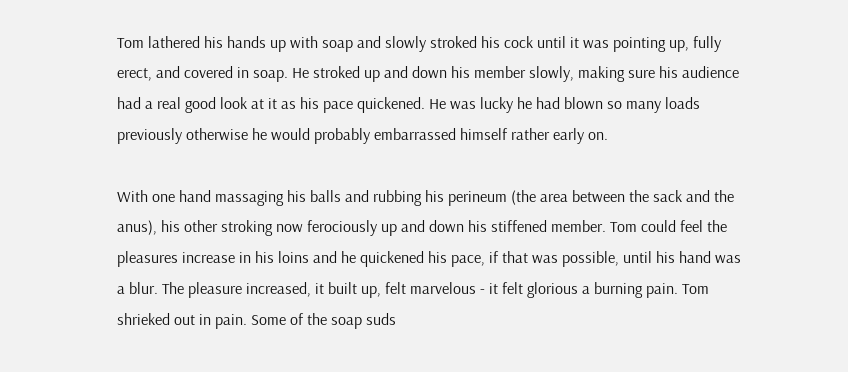Tom lathered his hands up with soap and slowly stroked his cock until it was pointing up, fully erect, and covered in soap. He stroked up and down his member slowly, making sure his audience had a real good look at it as his pace quickened. He was lucky he had blown so many loads previously otherwise he would probably embarrassed himself rather early on.

With one hand massaging his balls and rubbing his perineum (the area between the sack and the anus), his other stroking now ferociously up and down his stiffened member. Tom could feel the pleasures increase in his loins and he quickened his pace, if that was possible, until his hand was a blur. The pleasure increased, it built up, felt marvelous - it felt glorious a burning pain. Tom shrieked out in pain. Some of the soap suds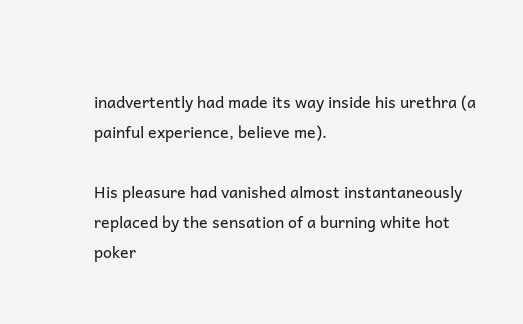inadvertently had made its way inside his urethra (a painful experience, believe me).

His pleasure had vanished almost instantaneously replaced by the sensation of a burning white hot poker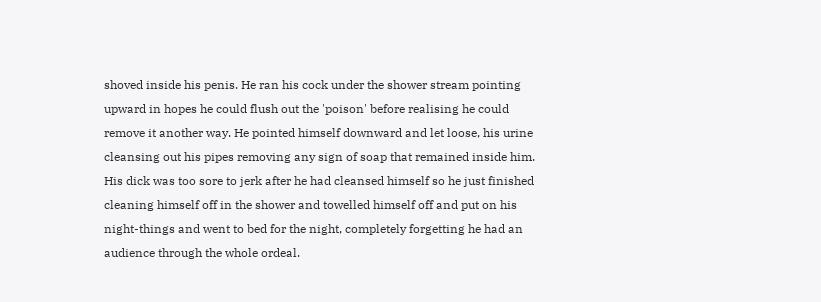shoved inside his penis. He ran his cock under the shower stream pointing upward in hopes he could flush out the 'poison' before realising he could remove it another way. He pointed himself downward and let loose, his urine cleansing out his pipes removing any sign of soap that remained inside him. His dick was too sore to jerk after he had cleansed himself so he just finished cleaning himself off in the shower and towelled himself off and put on his night-things and went to bed for the night, completely forgetting he had an audience through the whole ordeal.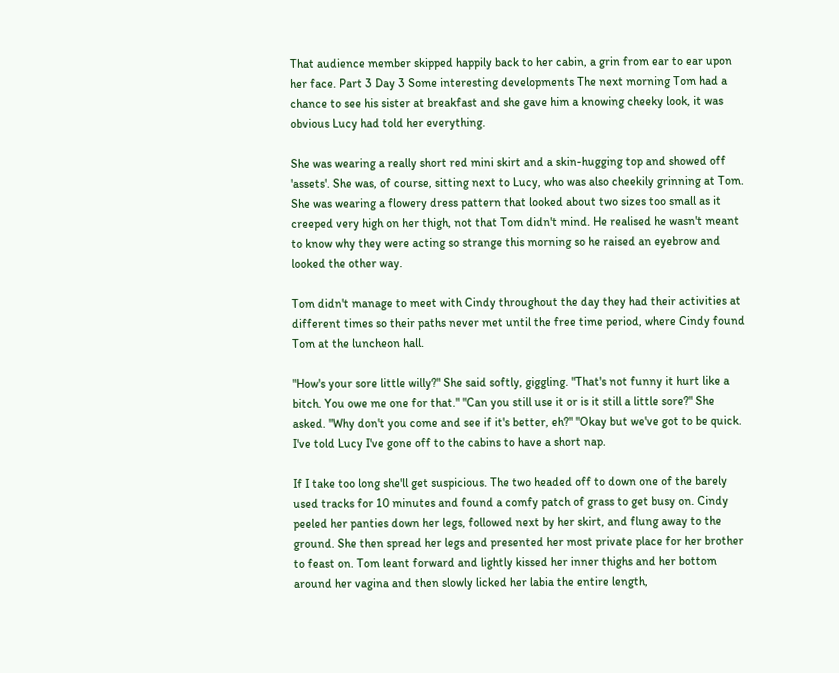That audience member skipped happily back to her cabin, a grin from ear to ear upon her face. Part 3 Day 3 Some interesting developments The next morning Tom had a chance to see his sister at breakfast and she gave him a knowing cheeky look, it was obvious Lucy had told her everything.

She was wearing a really short red mini skirt and a skin-hugging top and showed off 'assets'. She was, of course, sitting next to Lucy, who was also cheekily grinning at Tom. She was wearing a flowery dress pattern that looked about two sizes too small as it creeped very high on her thigh, not that Tom didn't mind. He realised he wasn't meant to know why they were acting so strange this morning so he raised an eyebrow and looked the other way.

Tom didn't manage to meet with Cindy throughout the day they had their activities at different times so their paths never met until the free time period, where Cindy found Tom at the luncheon hall.

"How's your sore little willy?" She said softly, giggling. "That's not funny it hurt like a bitch. You owe me one for that." "Can you still use it or is it still a little sore?" She asked. "Why don't you come and see if it's better, eh?" "Okay but we've got to be quick. I've told Lucy I've gone off to the cabins to have a short nap.

If I take too long she'll get suspicious. The two headed off to down one of the barely used tracks for 10 minutes and found a comfy patch of grass to get busy on. Cindy peeled her panties down her legs, followed next by her skirt, and flung away to the ground. She then spread her legs and presented her most private place for her brother to feast on. Tom leant forward and lightly kissed her inner thighs and her bottom around her vagina and then slowly licked her labia the entire length,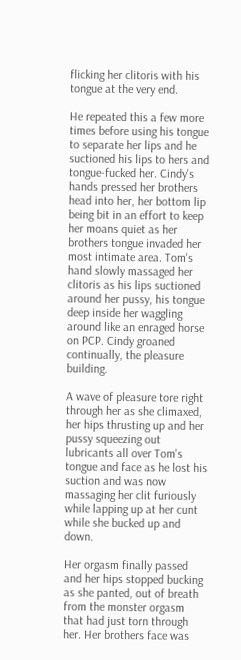flicking her clitoris with his tongue at the very end.

He repeated this a few more times before using his tongue to separate her lips and he suctioned his lips to hers and tongue-fucked her. Cindy's hands pressed her brothers head into her, her bottom lip being bit in an effort to keep her moans quiet as her brothers tongue invaded her most intimate area. Tom's hand slowly massaged her clitoris as his lips suctioned around her pussy, his tongue deep inside her waggling around like an enraged horse on PCP. Cindy groaned continually, the pleasure building.

A wave of pleasure tore right through her as she climaxed, her hips thrusting up and her pussy squeezing out lubricants all over Tom's tongue and face as he lost his suction and was now massaging her clit furiously while lapping up at her cunt while she bucked up and down.

Her orgasm finally passed and her hips stopped bucking as she panted, out of breath from the monster orgasm that had just torn through her. Her brothers face was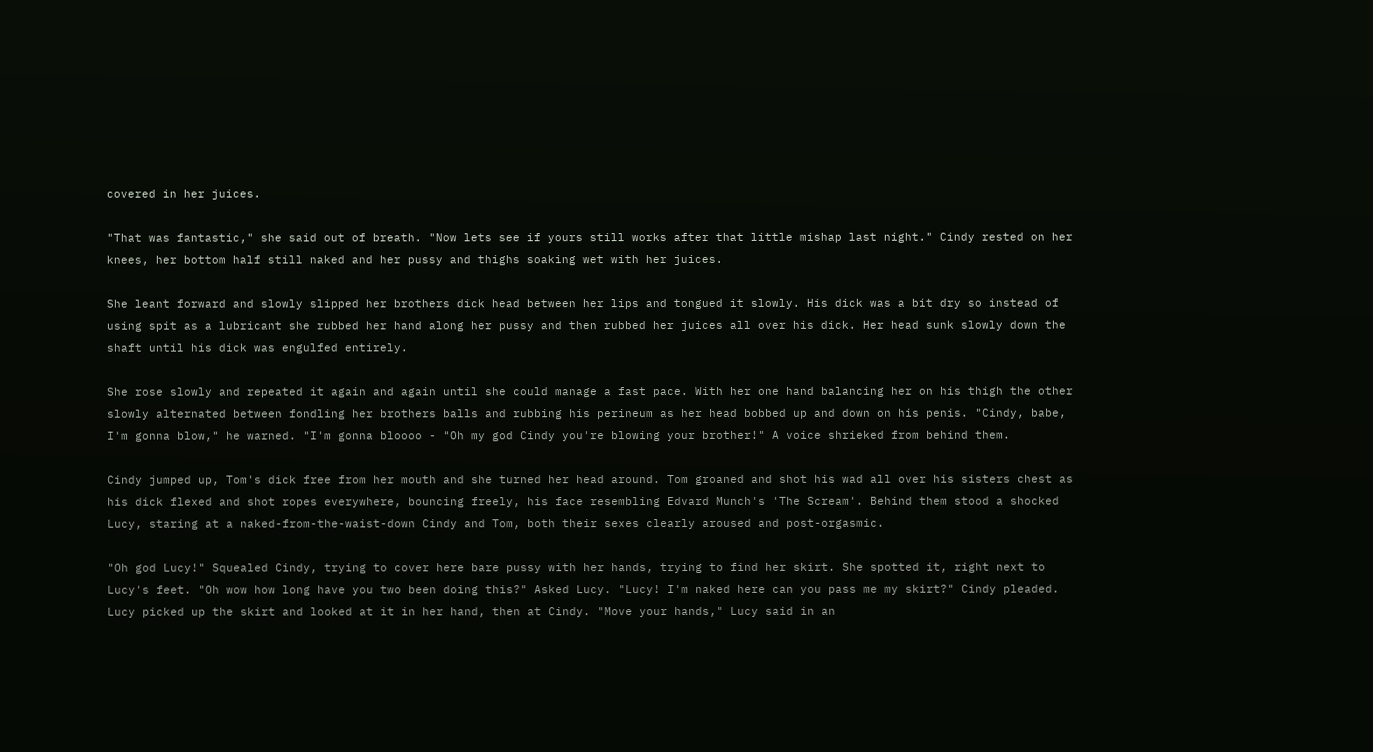covered in her juices.

"That was fantastic," she said out of breath. "Now lets see if yours still works after that little mishap last night." Cindy rested on her knees, her bottom half still naked and her pussy and thighs soaking wet with her juices.

She leant forward and slowly slipped her brothers dick head between her lips and tongued it slowly. His dick was a bit dry so instead of using spit as a lubricant she rubbed her hand along her pussy and then rubbed her juices all over his dick. Her head sunk slowly down the shaft until his dick was engulfed entirely.

She rose slowly and repeated it again and again until she could manage a fast pace. With her one hand balancing her on his thigh the other slowly alternated between fondling her brothers balls and rubbing his perineum as her head bobbed up and down on his penis. "Cindy, babe, I'm gonna blow," he warned. "I'm gonna bloooo - "Oh my god Cindy you're blowing your brother!" A voice shrieked from behind them.

Cindy jumped up, Tom's dick free from her mouth and she turned her head around. Tom groaned and shot his wad all over his sisters chest as his dick flexed and shot ropes everywhere, bouncing freely, his face resembling Edvard Munch's 'The Scream'. Behind them stood a shocked Lucy, staring at a naked-from-the-waist-down Cindy and Tom, both their sexes clearly aroused and post-orgasmic.

"Oh god Lucy!" Squealed Cindy, trying to cover here bare pussy with her hands, trying to find her skirt. She spotted it, right next to Lucy's feet. "Oh wow how long have you two been doing this?" Asked Lucy. "Lucy! I'm naked here can you pass me my skirt?" Cindy pleaded. Lucy picked up the skirt and looked at it in her hand, then at Cindy. "Move your hands," Lucy said in an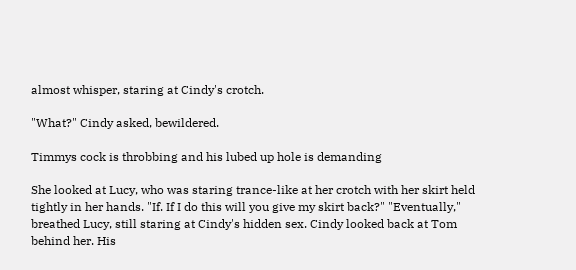almost whisper, staring at Cindy's crotch.

"What?" Cindy asked, bewildered.

Timmys cock is throbbing and his lubed up hole is demanding

She looked at Lucy, who was staring trance-like at her crotch with her skirt held tightly in her hands. "If. If I do this will you give my skirt back?" "Eventually," breathed Lucy, still staring at Cindy's hidden sex. Cindy looked back at Tom behind her. His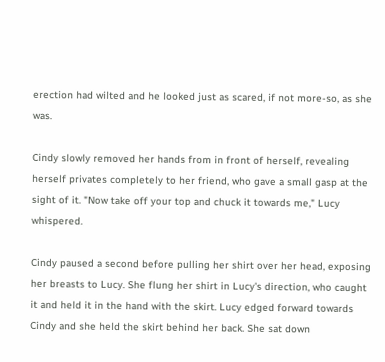erection had wilted and he looked just as scared, if not more-so, as she was.

Cindy slowly removed her hands from in front of herself, revealing herself privates completely to her friend, who gave a small gasp at the sight of it. "Now take off your top and chuck it towards me," Lucy whispered.

Cindy paused a second before pulling her shirt over her head, exposing her breasts to Lucy. She flung her shirt in Lucy's direction, who caught it and held it in the hand with the skirt. Lucy edged forward towards Cindy and she held the skirt behind her back. She sat down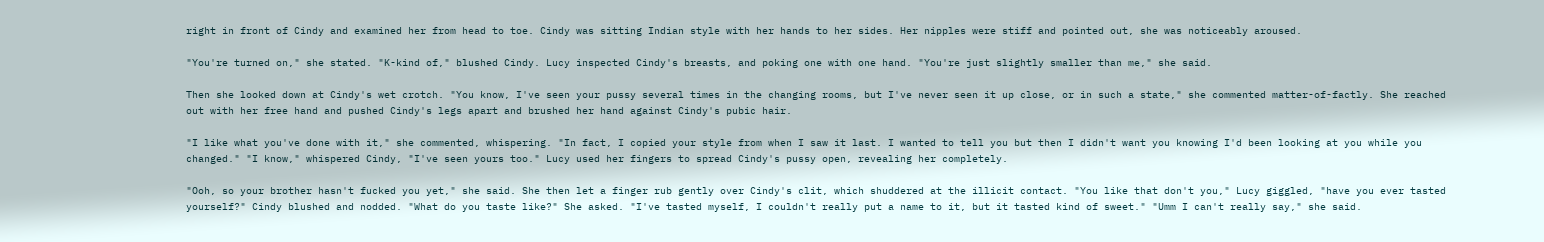right in front of Cindy and examined her from head to toe. Cindy was sitting Indian style with her hands to her sides. Her nipples were stiff and pointed out, she was noticeably aroused.

"You're turned on," she stated. "K-kind of," blushed Cindy. Lucy inspected Cindy's breasts, and poking one with one hand. "You're just slightly smaller than me," she said.

Then she looked down at Cindy's wet crotch. "You know, I've seen your pussy several times in the changing rooms, but I've never seen it up close, or in such a state," she commented matter-of-factly. She reached out with her free hand and pushed Cindy's legs apart and brushed her hand against Cindy's pubic hair.

"I like what you've done with it," she commented, whispering. "In fact, I copied your style from when I saw it last. I wanted to tell you but then I didn't want you knowing I'd been looking at you while you changed." "I know," whispered Cindy, "I've seen yours too." Lucy used her fingers to spread Cindy's pussy open, revealing her completely.

"Ooh, so your brother hasn't fucked you yet," she said. She then let a finger rub gently over Cindy's clit, which shuddered at the illicit contact. "You like that don't you," Lucy giggled, "have you ever tasted yourself?" Cindy blushed and nodded. "What do you taste like?" She asked. "I've tasted myself, I couldn't really put a name to it, but it tasted kind of sweet." "Umm I can't really say," she said.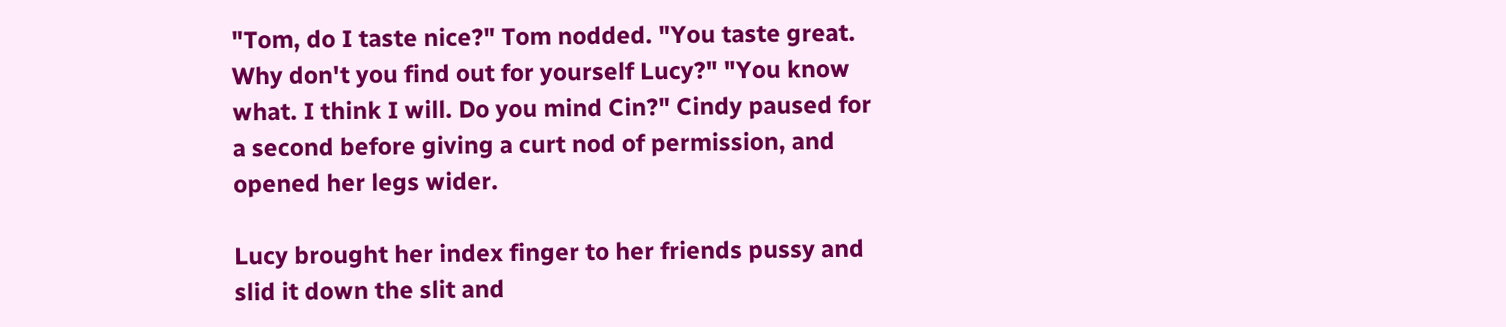"Tom, do I taste nice?" Tom nodded. "You taste great. Why don't you find out for yourself Lucy?" "You know what. I think I will. Do you mind Cin?" Cindy paused for a second before giving a curt nod of permission, and opened her legs wider.

Lucy brought her index finger to her friends pussy and slid it down the slit and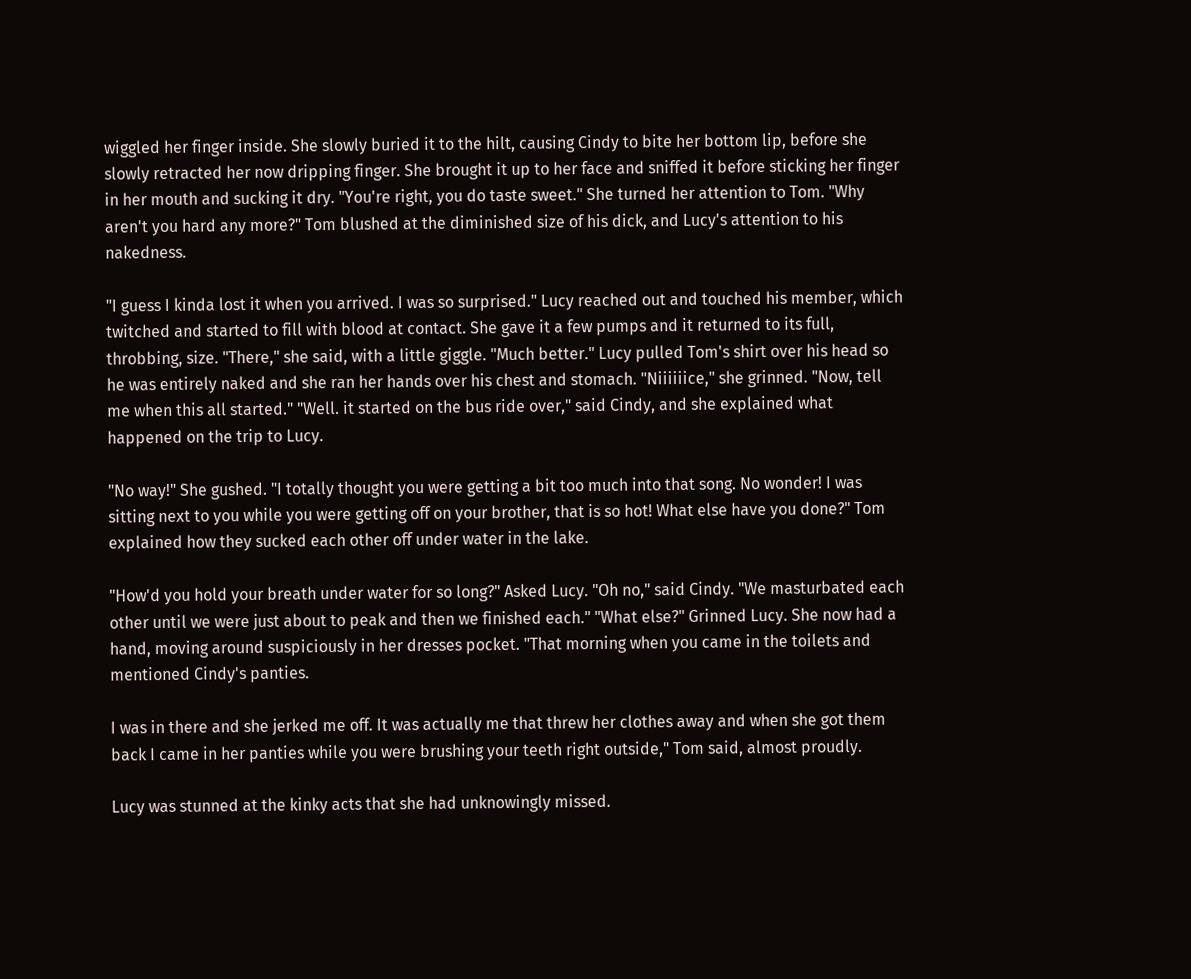wiggled her finger inside. She slowly buried it to the hilt, causing Cindy to bite her bottom lip, before she slowly retracted her now dripping finger. She brought it up to her face and sniffed it before sticking her finger in her mouth and sucking it dry. "You're right, you do taste sweet." She turned her attention to Tom. "Why aren't you hard any more?" Tom blushed at the diminished size of his dick, and Lucy's attention to his nakedness.

"I guess I kinda lost it when you arrived. I was so surprised." Lucy reached out and touched his member, which twitched and started to fill with blood at contact. She gave it a few pumps and it returned to its full, throbbing, size. "There," she said, with a little giggle. "Much better." Lucy pulled Tom's shirt over his head so he was entirely naked and she ran her hands over his chest and stomach. "Niiiiiice," she grinned. "Now, tell me when this all started." "Well. it started on the bus ride over," said Cindy, and she explained what happened on the trip to Lucy.

"No way!" She gushed. "I totally thought you were getting a bit too much into that song. No wonder! I was sitting next to you while you were getting off on your brother, that is so hot! What else have you done?" Tom explained how they sucked each other off under water in the lake.

"How'd you hold your breath under water for so long?" Asked Lucy. "Oh no," said Cindy. "We masturbated each other until we were just about to peak and then we finished each." "What else?" Grinned Lucy. She now had a hand, moving around suspiciously in her dresses pocket. "That morning when you came in the toilets and mentioned Cindy's panties.

I was in there and she jerked me off. It was actually me that threw her clothes away and when she got them back I came in her panties while you were brushing your teeth right outside," Tom said, almost proudly.

Lucy was stunned at the kinky acts that she had unknowingly missed.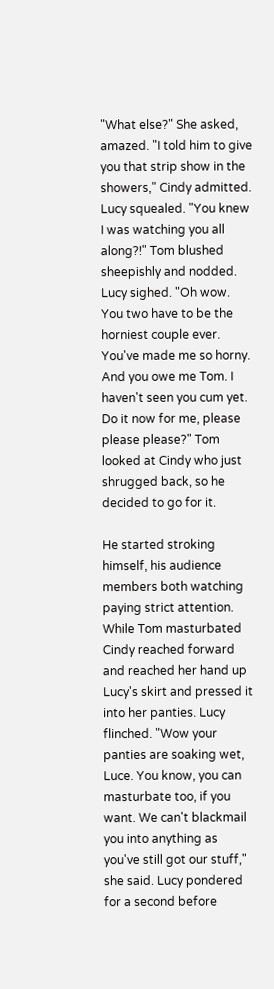"What else?" She asked, amazed. "I told him to give you that strip show in the showers," Cindy admitted. Lucy squealed. "You knew I was watching you all along?!" Tom blushed sheepishly and nodded. Lucy sighed. "Oh wow. You two have to be the horniest couple ever. You've made me so horny. And you owe me Tom. I haven't seen you cum yet. Do it now for me, please please please?" Tom looked at Cindy who just shrugged back, so he decided to go for it.

He started stroking himself, his audience members both watching paying strict attention. While Tom masturbated Cindy reached forward and reached her hand up Lucy's skirt and pressed it into her panties. Lucy flinched. "Wow your panties are soaking wet, Luce. You know, you can masturbate too, if you want. We can't blackmail you into anything as you've still got our stuff," she said. Lucy pondered for a second before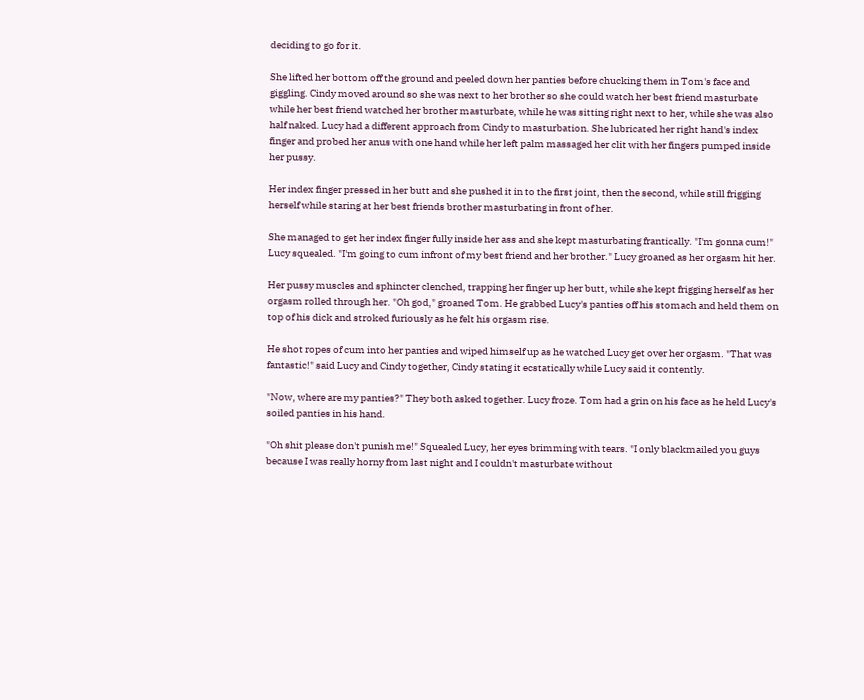deciding to go for it.

She lifted her bottom off the ground and peeled down her panties before chucking them in Tom's face and giggling. Cindy moved around so she was next to her brother so she could watch her best friend masturbate while her best friend watched her brother masturbate, while he was sitting right next to her, while she was also half naked. Lucy had a different approach from Cindy to masturbation. She lubricated her right hand's index finger and probed her anus with one hand while her left palm massaged her clit with her fingers pumped inside her pussy.

Her index finger pressed in her butt and she pushed it in to the first joint, then the second, while still frigging herself while staring at her best friends brother masturbating in front of her.

She managed to get her index finger fully inside her ass and she kept masturbating frantically. "I'm gonna cum!" Lucy squealed. "I'm going to cum infront of my best friend and her brother." Lucy groaned as her orgasm hit her.

Her pussy muscles and sphincter clenched, trapping her finger up her butt, while she kept frigging herself as her orgasm rolled through her. "Oh god," groaned Tom. He grabbed Lucy's panties off his stomach and held them on top of his dick and stroked furiously as he felt his orgasm rise.

He shot ropes of cum into her panties and wiped himself up as he watched Lucy get over her orgasm. "That was fantastic!" said Lucy and Cindy together, Cindy stating it ecstatically while Lucy said it contently.

"Now, where are my panties?" They both asked together. Lucy froze. Tom had a grin on his face as he held Lucy's soiled panties in his hand.

"Oh shit please don't punish me!" Squealed Lucy, her eyes brimming with tears. "I only blackmailed you guys because I was really horny from last night and I couldn't masturbate without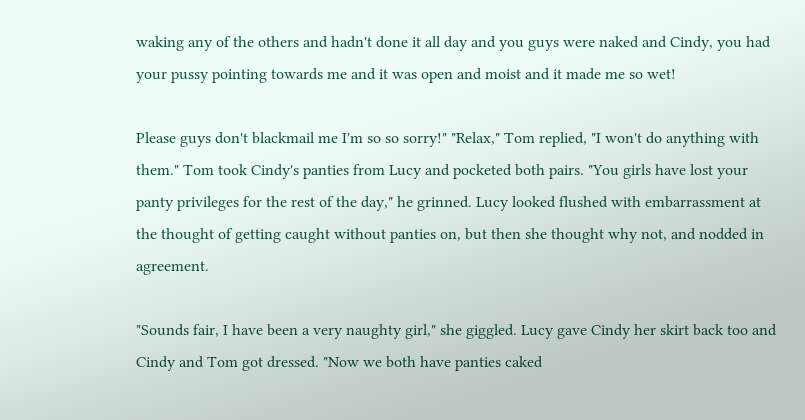waking any of the others and hadn't done it all day and you guys were naked and Cindy, you had your pussy pointing towards me and it was open and moist and it made me so wet!

Please guys don't blackmail me I'm so so sorry!" "Relax," Tom replied, "I won't do anything with them." Tom took Cindy's panties from Lucy and pocketed both pairs. "You girls have lost your panty privileges for the rest of the day," he grinned. Lucy looked flushed with embarrassment at the thought of getting caught without panties on, but then she thought why not, and nodded in agreement.

"Sounds fair, I have been a very naughty girl," she giggled. Lucy gave Cindy her skirt back too and Cindy and Tom got dressed. "Now we both have panties caked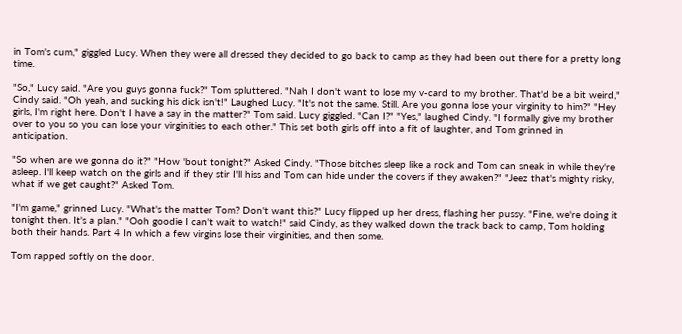in Tom's cum," giggled Lucy. When they were all dressed they decided to go back to camp as they had been out there for a pretty long time.

"So," Lucy said. "Are you guys gonna fuck?" Tom spluttered. "Nah I don't want to lose my v-card to my brother. That'd be a bit weird," Cindy said. "Oh yeah, and sucking his dick isn't!" Laughed Lucy. "It's not the same. Still. Are you gonna lose your virginity to him?" "Hey girls, I'm right here. Don't I have a say in the matter?" Tom said. Lucy giggled. "Can I?" "Yes," laughed Cindy. "I formally give my brother over to you so you can lose your virginities to each other." This set both girls off into a fit of laughter, and Tom grinned in anticipation.

"So when are we gonna do it?" "How 'bout tonight?" Asked Cindy. "Those bitches sleep like a rock and Tom can sneak in while they're asleep. I'll keep watch on the girls and if they stir I'll hiss and Tom can hide under the covers if they awaken?" "Jeez that's mighty risky, what if we get caught?" Asked Tom.

"I'm game," grinned Lucy. "What's the matter Tom? Don't want this?" Lucy flipped up her dress, flashing her pussy. "Fine, we're doing it tonight then. It's a plan." "Ooh goodie I can't wait to watch!" said Cindy, as they walked down the track back to camp, Tom holding both their hands. Part 4 In which a few virgins lose their virginities, and then some.

Tom rapped softly on the door.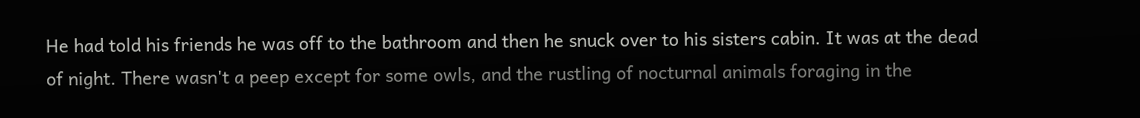He had told his friends he was off to the bathroom and then he snuck over to his sisters cabin. It was at the dead of night. There wasn't a peep except for some owls, and the rustling of nocturnal animals foraging in the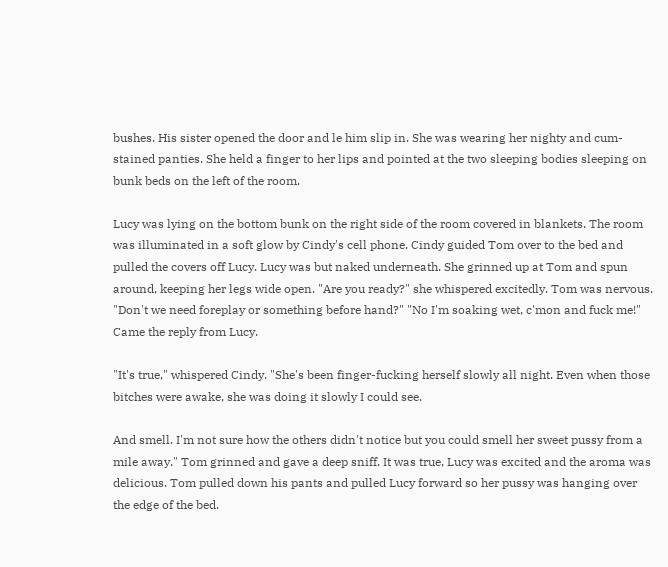bushes. His sister opened the door and le him slip in. She was wearing her nighty and cum-stained panties. She held a finger to her lips and pointed at the two sleeping bodies sleeping on bunk beds on the left of the room.

Lucy was lying on the bottom bunk on the right side of the room covered in blankets. The room was illuminated in a soft glow by Cindy's cell phone. Cindy guided Tom over to the bed and pulled the covers off Lucy. Lucy was but naked underneath. She grinned up at Tom and spun around, keeping her legs wide open. "Are you ready?" she whispered excitedly. Tom was nervous. "Don't we need foreplay or something before hand?" "No I'm soaking wet, c'mon and fuck me!" Came the reply from Lucy.

"It's true," whispered Cindy. "She's been finger-fucking herself slowly all night. Even when those bitches were awake, she was doing it slowly I could see.

And smell. I'm not sure how the others didn't notice but you could smell her sweet pussy from a mile away." Tom grinned and gave a deep sniff. It was true, Lucy was excited and the aroma was delicious. Tom pulled down his pants and pulled Lucy forward so her pussy was hanging over the edge of the bed.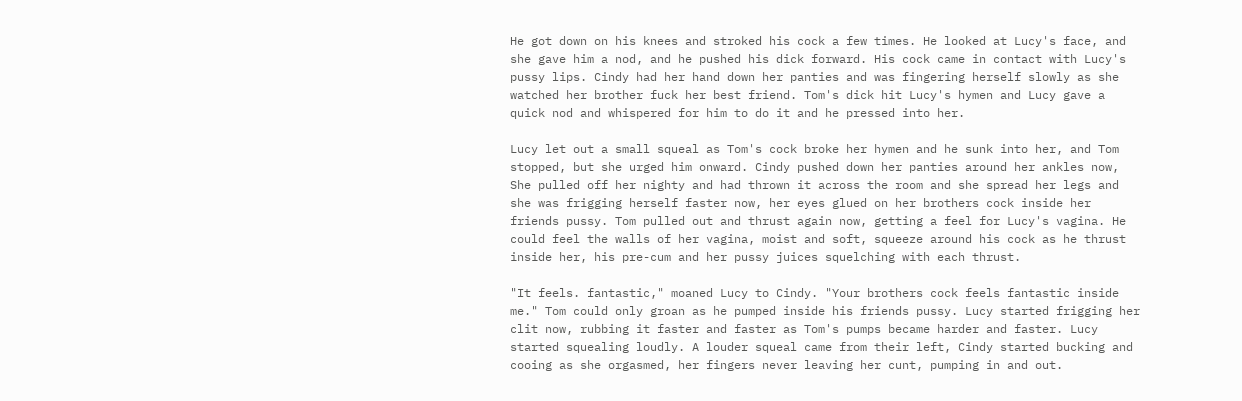He got down on his knees and stroked his cock a few times. He looked at Lucy's face, and she gave him a nod, and he pushed his dick forward. His cock came in contact with Lucy's pussy lips. Cindy had her hand down her panties and was fingering herself slowly as she watched her brother fuck her best friend. Tom's dick hit Lucy's hymen and Lucy gave a quick nod and whispered for him to do it and he pressed into her.

Lucy let out a small squeal as Tom's cock broke her hymen and he sunk into her, and Tom stopped, but she urged him onward. Cindy pushed down her panties around her ankles now, She pulled off her nighty and had thrown it across the room and she spread her legs and she was frigging herself faster now, her eyes glued on her brothers cock inside her friends pussy. Tom pulled out and thrust again now, getting a feel for Lucy's vagina. He could feel the walls of her vagina, moist and soft, squeeze around his cock as he thrust inside her, his pre-cum and her pussy juices squelching with each thrust.

"It feels. fantastic," moaned Lucy to Cindy. "Your brothers cock feels fantastic inside me." Tom could only groan as he pumped inside his friends pussy. Lucy started frigging her clit now, rubbing it faster and faster as Tom's pumps became harder and faster. Lucy started squealing loudly. A louder squeal came from their left, Cindy started bucking and cooing as she orgasmed, her fingers never leaving her cunt, pumping in and out.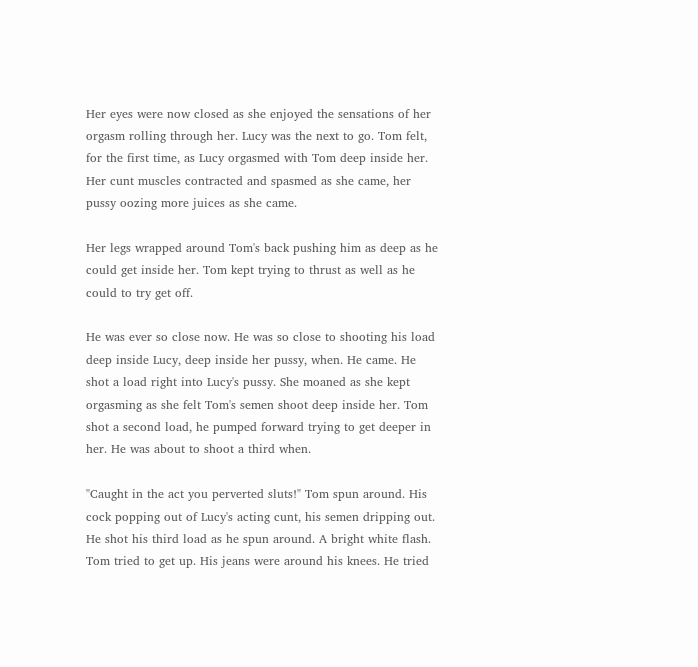Her eyes were now closed as she enjoyed the sensations of her orgasm rolling through her. Lucy was the next to go. Tom felt, for the first time, as Lucy orgasmed with Tom deep inside her. Her cunt muscles contracted and spasmed as she came, her pussy oozing more juices as she came.

Her legs wrapped around Tom's back pushing him as deep as he could get inside her. Tom kept trying to thrust as well as he could to try get off.

He was ever so close now. He was so close to shooting his load deep inside Lucy, deep inside her pussy, when. He came. He shot a load right into Lucy's pussy. She moaned as she kept orgasming as she felt Tom's semen shoot deep inside her. Tom shot a second load, he pumped forward trying to get deeper in her. He was about to shoot a third when.

"Caught in the act you perverted sluts!" Tom spun around. His cock popping out of Lucy's acting cunt, his semen dripping out. He shot his third load as he spun around. A bright white flash. Tom tried to get up. His jeans were around his knees. He tried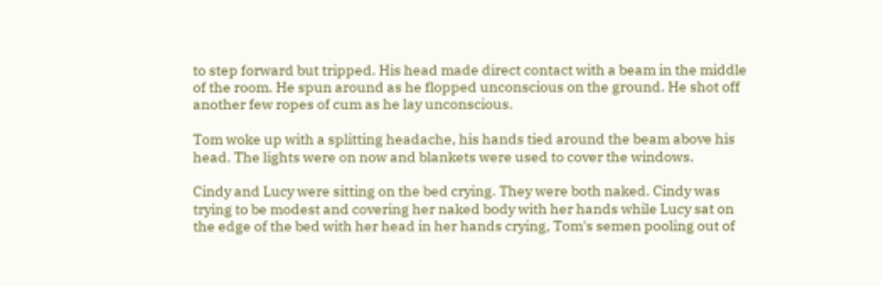to step forward but tripped. His head made direct contact with a beam in the middle of the room. He spun around as he flopped unconscious on the ground. He shot off another few ropes of cum as he lay unconscious.

Tom woke up with a splitting headache, his hands tied around the beam above his head. The lights were on now and blankets were used to cover the windows.

Cindy and Lucy were sitting on the bed crying. They were both naked. Cindy was trying to be modest and covering her naked body with her hands while Lucy sat on the edge of the bed with her head in her hands crying, Tom's semen pooling out of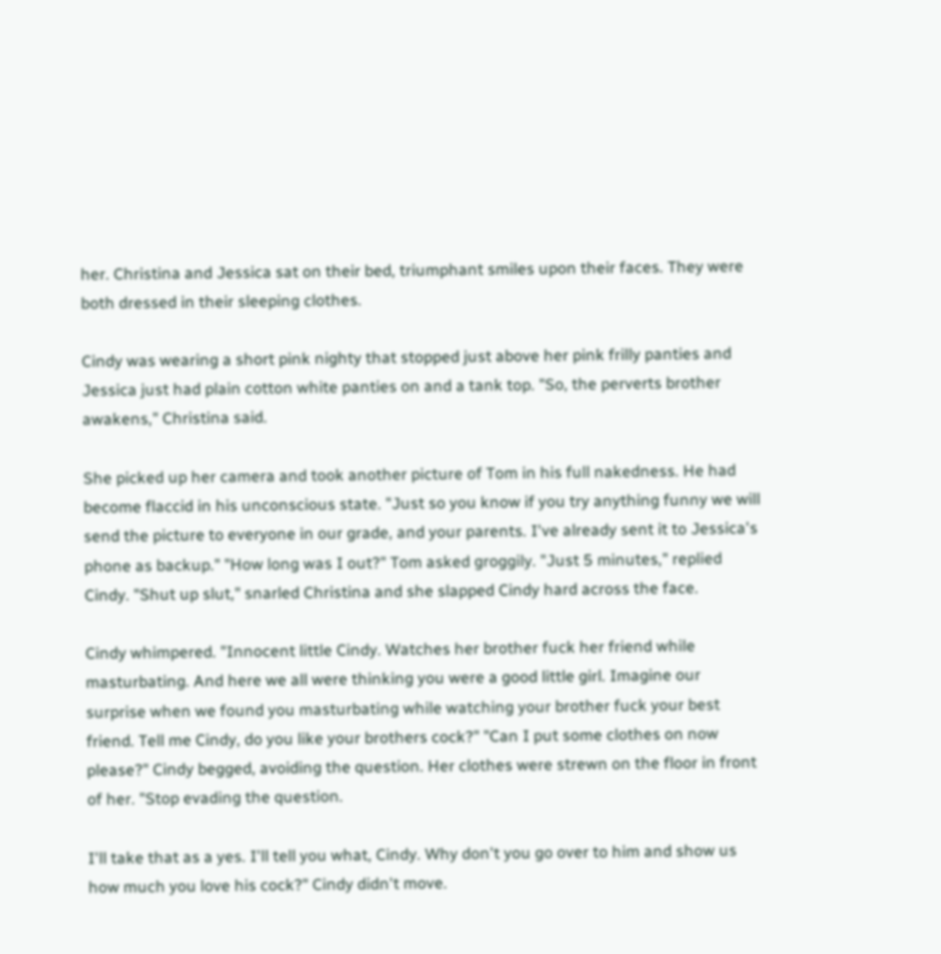her. Christina and Jessica sat on their bed, triumphant smiles upon their faces. They were both dressed in their sleeping clothes.

Cindy was wearing a short pink nighty that stopped just above her pink frilly panties and Jessica just had plain cotton white panties on and a tank top. "So, the perverts brother awakens," Christina said.

She picked up her camera and took another picture of Tom in his full nakedness. He had become flaccid in his unconscious state. "Just so you know if you try anything funny we will send the picture to everyone in our grade, and your parents. I've already sent it to Jessica's phone as backup." "How long was I out?" Tom asked groggily. "Just 5 minutes," replied Cindy. "Shut up slut," snarled Christina and she slapped Cindy hard across the face.

Cindy whimpered. "Innocent little Cindy. Watches her brother fuck her friend while masturbating. And here we all were thinking you were a good little girl. Imagine our surprise when we found you masturbating while watching your brother fuck your best friend. Tell me Cindy, do you like your brothers cock?" "Can I put some clothes on now please?" Cindy begged, avoiding the question. Her clothes were strewn on the floor in front of her. "Stop evading the question.

I'll take that as a yes. I'll tell you what, Cindy. Why don't you go over to him and show us how much you love his cock?" Cindy didn't move.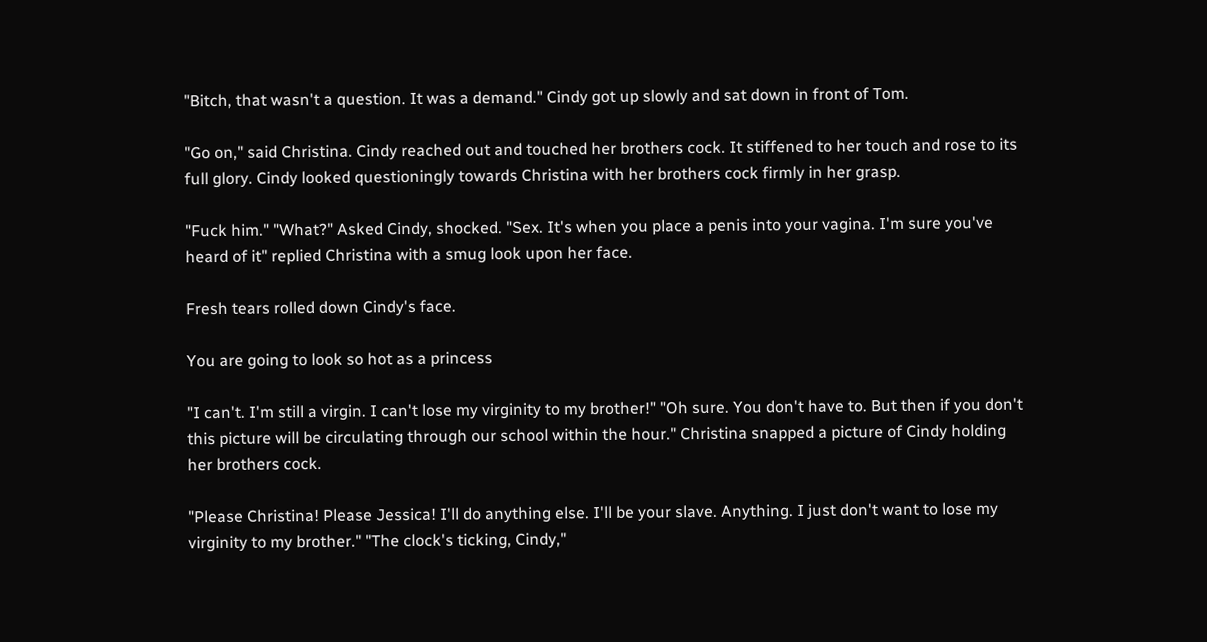"Bitch, that wasn't a question. It was a demand." Cindy got up slowly and sat down in front of Tom.

"Go on," said Christina. Cindy reached out and touched her brothers cock. It stiffened to her touch and rose to its full glory. Cindy looked questioningly towards Christina with her brothers cock firmly in her grasp.

"Fuck him." "What?" Asked Cindy, shocked. "Sex. It's when you place a penis into your vagina. I'm sure you've heard of it" replied Christina with a smug look upon her face.

Fresh tears rolled down Cindy's face.

You are going to look so hot as a princess

"I can't. I'm still a virgin. I can't lose my virginity to my brother!" "Oh sure. You don't have to. But then if you don't this picture will be circulating through our school within the hour." Christina snapped a picture of Cindy holding her brothers cock.

"Please Christina! Please Jessica! I'll do anything else. I'll be your slave. Anything. I just don't want to lose my virginity to my brother." "The clock's ticking, Cindy,"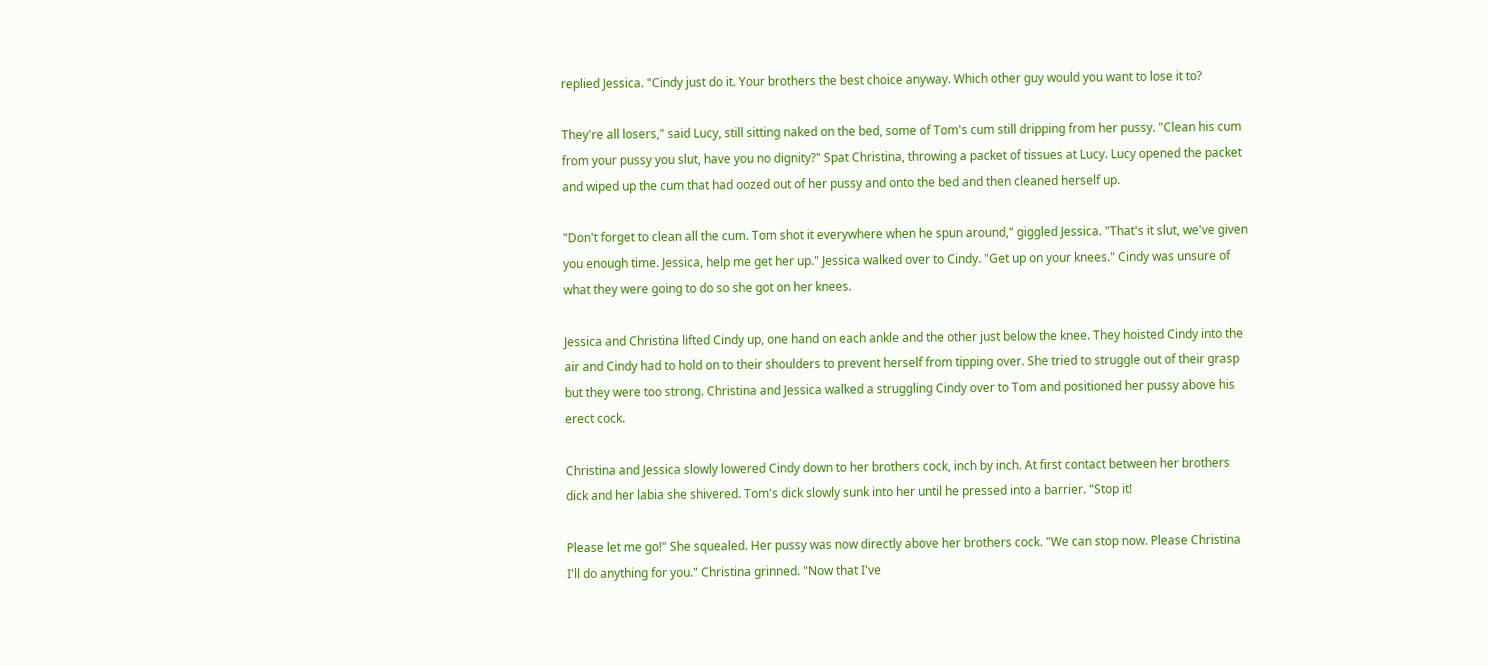replied Jessica. "Cindy just do it. Your brothers the best choice anyway. Which other guy would you want to lose it to?

They're all losers," said Lucy, still sitting naked on the bed, some of Tom's cum still dripping from her pussy. "Clean his cum from your pussy you slut, have you no dignity?" Spat Christina, throwing a packet of tissues at Lucy. Lucy opened the packet and wiped up the cum that had oozed out of her pussy and onto the bed and then cleaned herself up.

"Don't forget to clean all the cum. Tom shot it everywhere when he spun around," giggled Jessica. "That's it slut, we've given you enough time. Jessica, help me get her up." Jessica walked over to Cindy. "Get up on your knees." Cindy was unsure of what they were going to do so she got on her knees.

Jessica and Christina lifted Cindy up, one hand on each ankle and the other just below the knee. They hoisted Cindy into the air and Cindy had to hold on to their shoulders to prevent herself from tipping over. She tried to struggle out of their grasp but they were too strong. Christina and Jessica walked a struggling Cindy over to Tom and positioned her pussy above his erect cock.

Christina and Jessica slowly lowered Cindy down to her brothers cock, inch by inch. At first contact between her brothers dick and her labia she shivered. Tom's dick slowly sunk into her until he pressed into a barrier. "Stop it!

Please let me go!" She squealed. Her pussy was now directly above her brothers cock. "We can stop now. Please Christina I'll do anything for you." Christina grinned. "Now that I've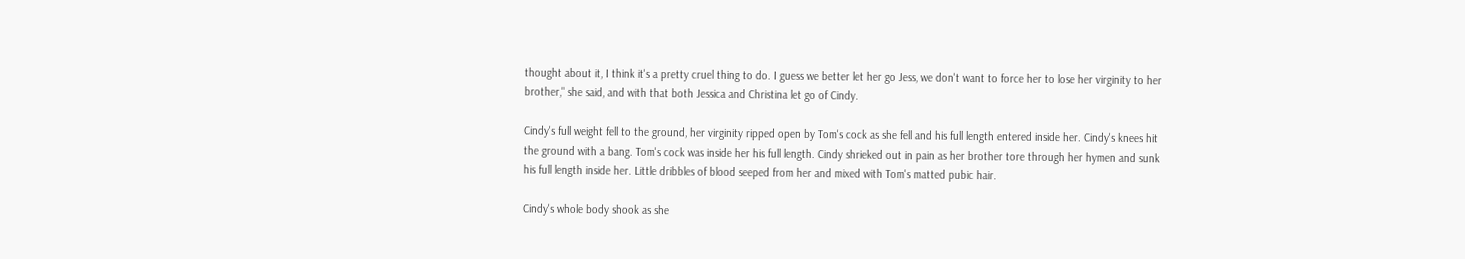thought about it, I think it's a pretty cruel thing to do. I guess we better let her go Jess, we don't want to force her to lose her virginity to her brother," she said, and with that both Jessica and Christina let go of Cindy.

Cindy's full weight fell to the ground, her virginity ripped open by Tom's cock as she fell and his full length entered inside her. Cindy's knees hit the ground with a bang. Tom's cock was inside her his full length. Cindy shrieked out in pain as her brother tore through her hymen and sunk his full length inside her. Little dribbles of blood seeped from her and mixed with Tom's matted pubic hair.

Cindy's whole body shook as she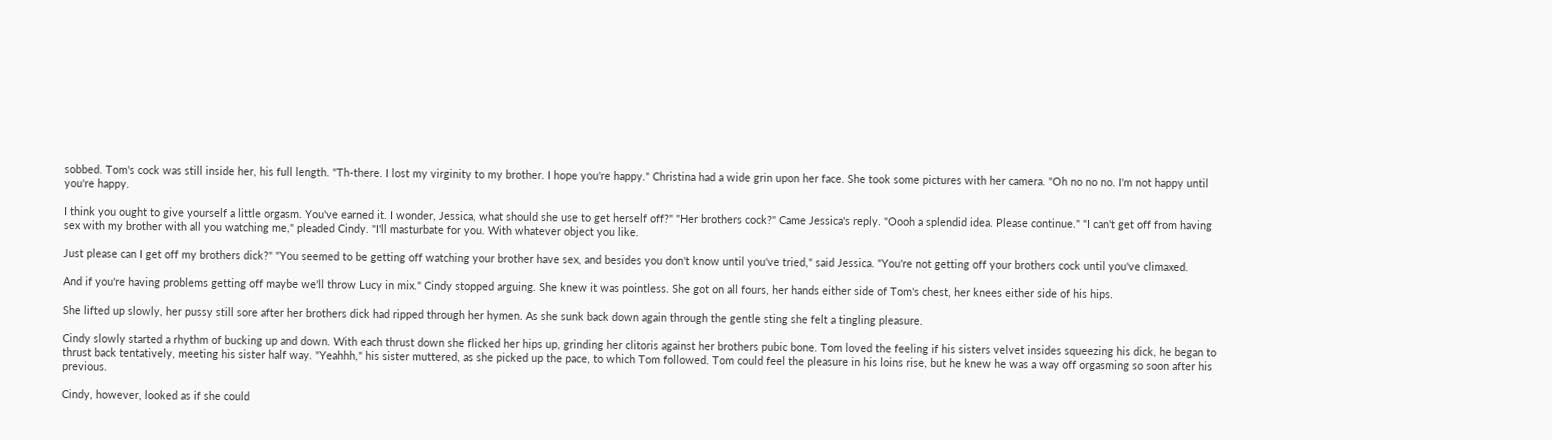sobbed. Tom's cock was still inside her, his full length. "Th-there. I lost my virginity to my brother. I hope you're happy." Christina had a wide grin upon her face. She took some pictures with her camera. "Oh no no no. I'm not happy until you're happy.

I think you ought to give yourself a little orgasm. You've earned it. I wonder, Jessica, what should she use to get herself off?" "Her brothers cock?" Came Jessica's reply. "Oooh a splendid idea. Please continue." "I can't get off from having sex with my brother with all you watching me," pleaded Cindy. "I'll masturbate for you. With whatever object you like.

Just please can I get off my brothers dick?" "You seemed to be getting off watching your brother have sex, and besides you don't know until you've tried," said Jessica. "You're not getting off your brothers cock until you've climaxed.

And if you're having problems getting off maybe we'll throw Lucy in mix." Cindy stopped arguing. She knew it was pointless. She got on all fours, her hands either side of Tom's chest, her knees either side of his hips.

She lifted up slowly, her pussy still sore after her brothers dick had ripped through her hymen. As she sunk back down again through the gentle sting she felt a tingling pleasure.

Cindy slowly started a rhythm of bucking up and down. With each thrust down she flicked her hips up, grinding her clitoris against her brothers pubic bone. Tom loved the feeling if his sisters velvet insides squeezing his dick, he began to thrust back tentatively, meeting his sister half way. "Yeahhh," his sister muttered, as she picked up the pace, to which Tom followed. Tom could feel the pleasure in his loins rise, but he knew he was a way off orgasming so soon after his previous.

Cindy, however, looked as if she could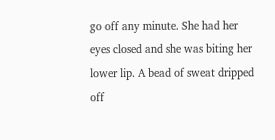go off any minute. She had her eyes closed and she was biting her lower lip. A bead of sweat dripped off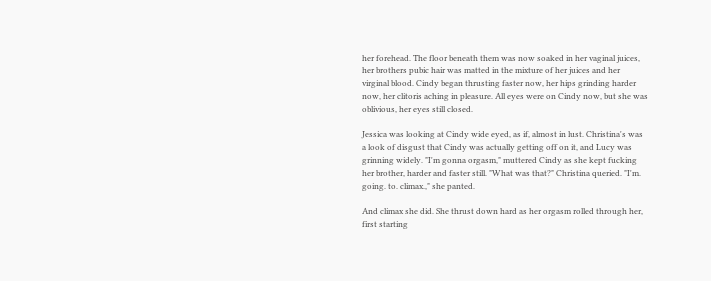her forehead. The floor beneath them was now soaked in her vaginal juices, her brothers pubic hair was matted in the mixture of her juices and her virginal blood. Cindy began thrusting faster now, her hips grinding harder now, her clitoris aching in pleasure. All eyes were on Cindy now, but she was oblivious, her eyes still closed.

Jessica was looking at Cindy wide eyed, as if, almost in lust. Christina's was a look of disgust that Cindy was actually getting off on it, and Lucy was grinning widely. "I'm gonna orgasm," muttered Cindy as she kept fucking her brother, harder and faster still. "What was that?" Christina queried. "I'm. going. to. climax.," she panted.

And climax she did. She thrust down hard as her orgasm rolled through her, first starting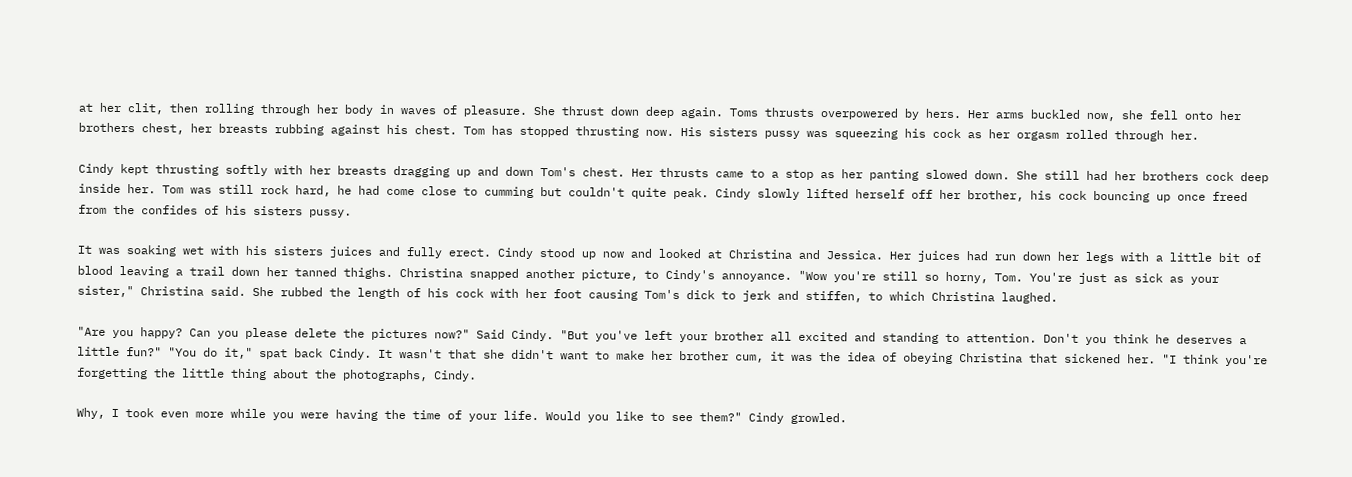at her clit, then rolling through her body in waves of pleasure. She thrust down deep again. Toms thrusts overpowered by hers. Her arms buckled now, she fell onto her brothers chest, her breasts rubbing against his chest. Tom has stopped thrusting now. His sisters pussy was squeezing his cock as her orgasm rolled through her.

Cindy kept thrusting softly with her breasts dragging up and down Tom's chest. Her thrusts came to a stop as her panting slowed down. She still had her brothers cock deep inside her. Tom was still rock hard, he had come close to cumming but couldn't quite peak. Cindy slowly lifted herself off her brother, his cock bouncing up once freed from the confides of his sisters pussy.

It was soaking wet with his sisters juices and fully erect. Cindy stood up now and looked at Christina and Jessica. Her juices had run down her legs with a little bit of blood leaving a trail down her tanned thighs. Christina snapped another picture, to Cindy's annoyance. "Wow you're still so horny, Tom. You're just as sick as your sister," Christina said. She rubbed the length of his cock with her foot causing Tom's dick to jerk and stiffen, to which Christina laughed.

"Are you happy? Can you please delete the pictures now?" Said Cindy. "But you've left your brother all excited and standing to attention. Don't you think he deserves a little fun?" "You do it," spat back Cindy. It wasn't that she didn't want to make her brother cum, it was the idea of obeying Christina that sickened her. "I think you're forgetting the little thing about the photographs, Cindy.

Why, I took even more while you were having the time of your life. Would you like to see them?" Cindy growled.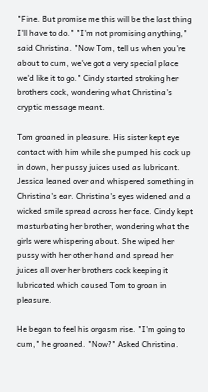"Fine. But promise me this will be the last thing I'll have to do." "I'm not promising anything," said Christina. "Now Tom, tell us when you're about to cum, we've got a very special place we'd like it to go." Cindy started stroking her brothers cock, wondering what Christina's cryptic message meant.

Tom groaned in pleasure. His sister kept eye contact with him while she pumped his cock up in down, her pussy juices used as lubricant. Jessica leaned over and whispered something in Christina's ear. Christina's eyes widened and a wicked smile spread across her face. Cindy kept masturbating her brother, wondering what the girls were whispering about. She wiped her pussy with her other hand and spread her juices all over her brothers cock keeping it lubricated which caused Tom to groan in pleasure.

He began to feel his orgasm rise. "I'm going to cum," he groaned. "Now?" Asked Christina.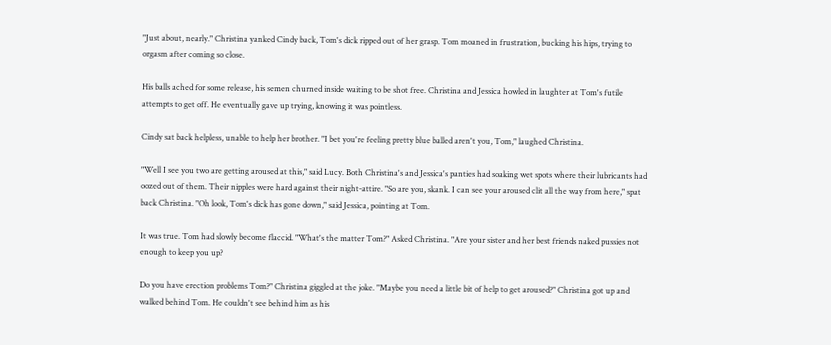"Just about, nearly." Christina yanked Cindy back, Tom's dick ripped out of her grasp. Tom moaned in frustration, bucking his hips, trying to orgasm after coming so close.

His balls ached for some release, his semen churned inside waiting to be shot free. Christina and Jessica howled in laughter at Tom's futile attempts to get off. He eventually gave up trying, knowing it was pointless.

Cindy sat back helpless, unable to help her brother. "I bet you're feeling pretty blue balled aren't you, Tom," laughed Christina.

"Well I see you two are getting aroused at this," said Lucy. Both Christina's and Jessica's panties had soaking wet spots where their lubricants had oozed out of them. Their nipples were hard against their night-attire. "So are you, skank. I can see your aroused clit all the way from here," spat back Christina. "Oh look, Tom's dick has gone down," said Jessica, pointing at Tom.

It was true. Tom had slowly become flaccid. "What's the matter Tom?" Asked Christina. "Are your sister and her best friends naked pussies not enough to keep you up?

Do you have erection problems Tom?" Christina giggled at the joke. "Maybe you need a little bit of help to get aroused?" Christina got up and walked behind Tom. He couldn't see behind him as his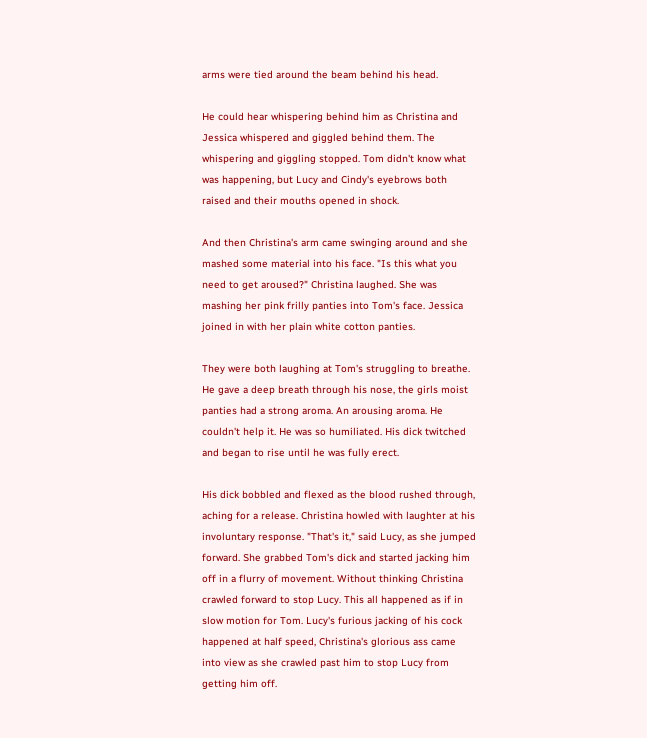arms were tied around the beam behind his head.

He could hear whispering behind him as Christina and Jessica whispered and giggled behind them. The whispering and giggling stopped. Tom didn't know what was happening, but Lucy and Cindy's eyebrows both raised and their mouths opened in shock.

And then Christina's arm came swinging around and she mashed some material into his face. "Is this what you need to get aroused?" Christina laughed. She was mashing her pink frilly panties into Tom's face. Jessica joined in with her plain white cotton panties.

They were both laughing at Tom's struggling to breathe. He gave a deep breath through his nose, the girls moist panties had a strong aroma. An arousing aroma. He couldn't help it. He was so humiliated. His dick twitched and began to rise until he was fully erect.

His dick bobbled and flexed as the blood rushed through, aching for a release. Christina howled with laughter at his involuntary response. "That's it," said Lucy, as she jumped forward. She grabbed Tom's dick and started jacking him off in a flurry of movement. Without thinking Christina crawled forward to stop Lucy. This all happened as if in slow motion for Tom. Lucy's furious jacking of his cock happened at half speed, Christina's glorious ass came into view as she crawled past him to stop Lucy from getting him off.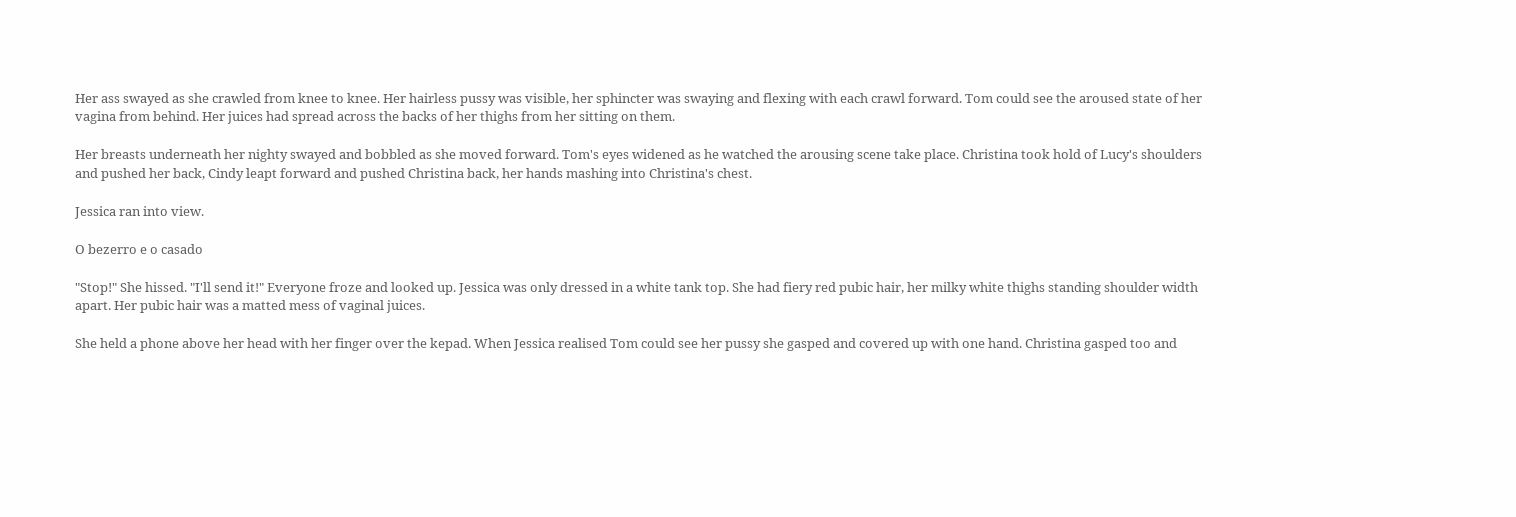Her ass swayed as she crawled from knee to knee. Her hairless pussy was visible, her sphincter was swaying and flexing with each crawl forward. Tom could see the aroused state of her vagina from behind. Her juices had spread across the backs of her thighs from her sitting on them.

Her breasts underneath her nighty swayed and bobbled as she moved forward. Tom's eyes widened as he watched the arousing scene take place. Christina took hold of Lucy's shoulders and pushed her back, Cindy leapt forward and pushed Christina back, her hands mashing into Christina's chest.

Jessica ran into view.

O bezerro e o casado

"Stop!" She hissed. "I'll send it!" Everyone froze and looked up. Jessica was only dressed in a white tank top. She had fiery red pubic hair, her milky white thighs standing shoulder width apart. Her pubic hair was a matted mess of vaginal juices.

She held a phone above her head with her finger over the kepad. When Jessica realised Tom could see her pussy she gasped and covered up with one hand. Christina gasped too and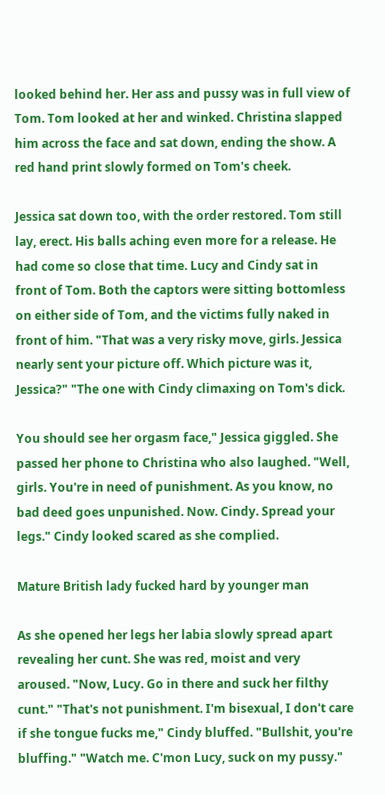looked behind her. Her ass and pussy was in full view of Tom. Tom looked at her and winked. Christina slapped him across the face and sat down, ending the show. A red hand print slowly formed on Tom's cheek.

Jessica sat down too, with the order restored. Tom still lay, erect. His balls aching even more for a release. He had come so close that time. Lucy and Cindy sat in front of Tom. Both the captors were sitting bottomless on either side of Tom, and the victims fully naked in front of him. "That was a very risky move, girls. Jessica nearly sent your picture off. Which picture was it, Jessica?" "The one with Cindy climaxing on Tom's dick.

You should see her orgasm face," Jessica giggled. She passed her phone to Christina who also laughed. "Well, girls. You're in need of punishment. As you know, no bad deed goes unpunished. Now. Cindy. Spread your legs." Cindy looked scared as she complied.

Mature British lady fucked hard by younger man

As she opened her legs her labia slowly spread apart revealing her cunt. She was red, moist and very aroused. "Now, Lucy. Go in there and suck her filthy cunt." "That's not punishment. I'm bisexual, I don't care if she tongue fucks me," Cindy bluffed. "Bullshit, you're bluffing." "Watch me. C'mon Lucy, suck on my pussy."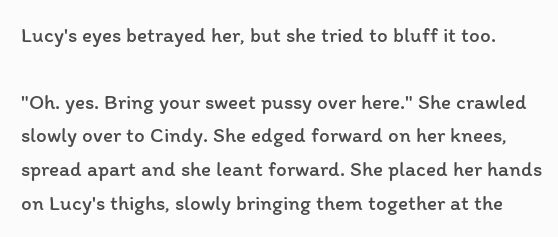Lucy's eyes betrayed her, but she tried to bluff it too.

"Oh. yes. Bring your sweet pussy over here." She crawled slowly over to Cindy. She edged forward on her knees, spread apart and she leant forward. She placed her hands on Lucy's thighs, slowly bringing them together at the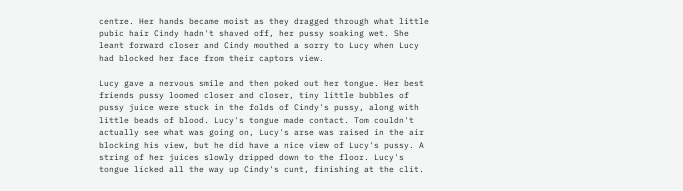centre. Her hands became moist as they dragged through what little pubic hair Cindy hadn't shaved off, her pussy soaking wet. She leant forward closer and Cindy mouthed a sorry to Lucy when Lucy had blocked her face from their captors view.

Lucy gave a nervous smile and then poked out her tongue. Her best friends pussy loomed closer and closer, tiny little bubbles of pussy juice were stuck in the folds of Cindy's pussy, along with little beads of blood. Lucy's tongue made contact. Tom couldn't actually see what was going on, Lucy's arse was raised in the air blocking his view, but he did have a nice view of Lucy's pussy. A string of her juices slowly dripped down to the floor. Lucy's tongue licked all the way up Cindy's cunt, finishing at the clit.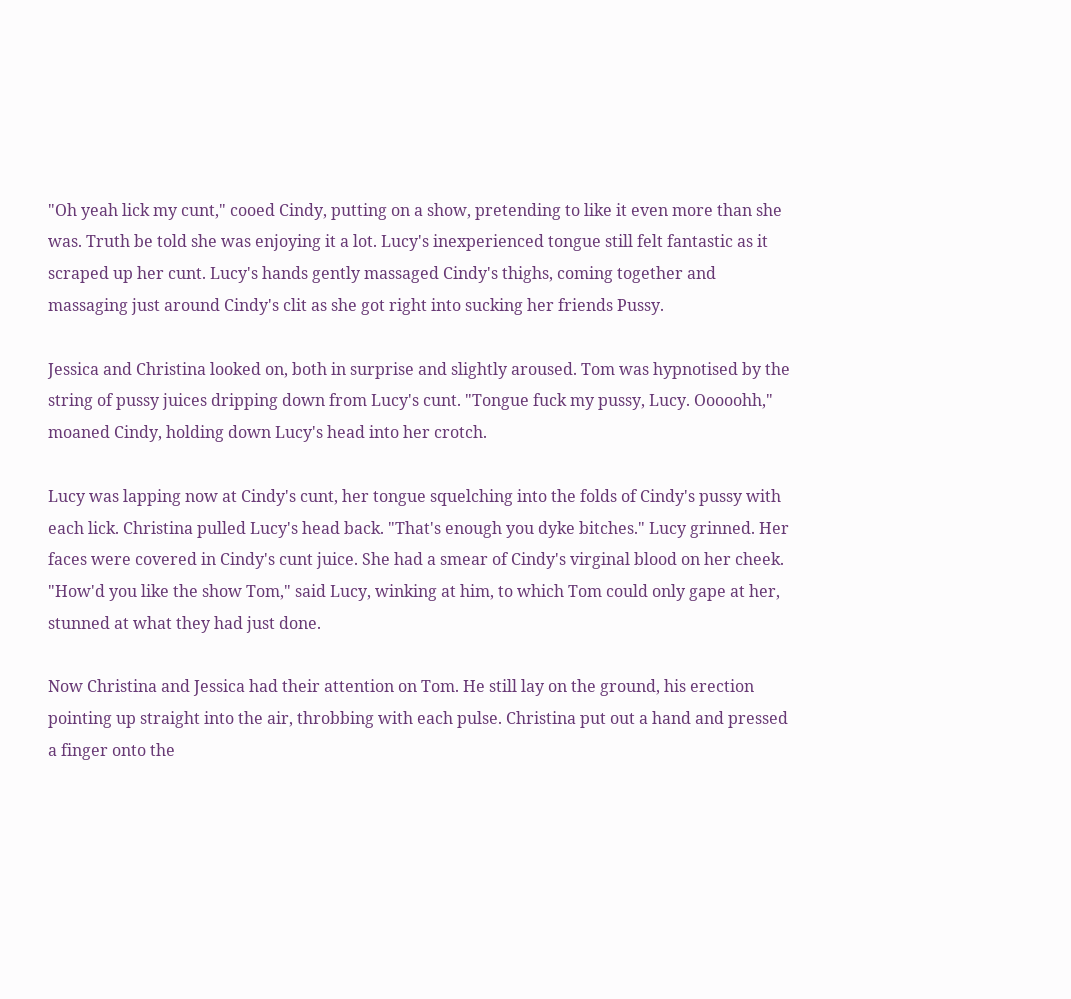"Oh yeah lick my cunt," cooed Cindy, putting on a show, pretending to like it even more than she was. Truth be told she was enjoying it a lot. Lucy's inexperienced tongue still felt fantastic as it scraped up her cunt. Lucy's hands gently massaged Cindy's thighs, coming together and massaging just around Cindy's clit as she got right into sucking her friends Pussy.

Jessica and Christina looked on, both in surprise and slightly aroused. Tom was hypnotised by the string of pussy juices dripping down from Lucy's cunt. "Tongue fuck my pussy, Lucy. Ooooohh," moaned Cindy, holding down Lucy's head into her crotch.

Lucy was lapping now at Cindy's cunt, her tongue squelching into the folds of Cindy's pussy with each lick. Christina pulled Lucy's head back. "That's enough you dyke bitches." Lucy grinned. Her faces were covered in Cindy's cunt juice. She had a smear of Cindy's virginal blood on her cheek. "How'd you like the show Tom," said Lucy, winking at him, to which Tom could only gape at her, stunned at what they had just done.

Now Christina and Jessica had their attention on Tom. He still lay on the ground, his erection pointing up straight into the air, throbbing with each pulse. Christina put out a hand and pressed a finger onto the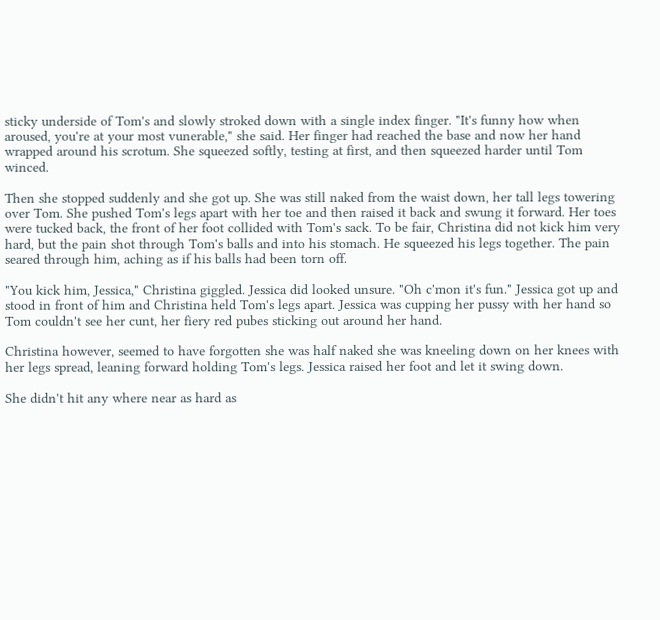sticky underside of Tom's and slowly stroked down with a single index finger. "It's funny how when aroused, you're at your most vunerable," she said. Her finger had reached the base and now her hand wrapped around his scrotum. She squeezed softly, testing at first, and then squeezed harder until Tom winced.

Then she stopped suddenly and she got up. She was still naked from the waist down, her tall legs towering over Tom. She pushed Tom's legs apart with her toe and then raised it back and swung it forward. Her toes were tucked back, the front of her foot collided with Tom's sack. To be fair, Christina did not kick him very hard, but the pain shot through Tom's balls and into his stomach. He squeezed his legs together. The pain seared through him, aching as if his balls had been torn off.

"You kick him, Jessica," Christina giggled. Jessica did looked unsure. "Oh c'mon it's fun." Jessica got up and stood in front of him and Christina held Tom's legs apart. Jessica was cupping her pussy with her hand so Tom couldn't see her cunt, her fiery red pubes sticking out around her hand.

Christina however, seemed to have forgotten she was half naked she was kneeling down on her knees with her legs spread, leaning forward holding Tom's legs. Jessica raised her foot and let it swing down.

She didn't hit any where near as hard as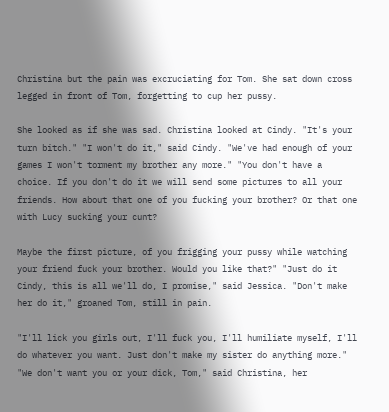Christina but the pain was excruciating for Tom. She sat down cross legged in front of Tom, forgetting to cup her pussy.

She looked as if she was sad. Christina looked at Cindy. "It's your turn bitch." "I won't do it," said Cindy. "We've had enough of your games I won't torment my brother any more." "You don't have a choice. If you don't do it we will send some pictures to all your friends. How about that one of you fucking your brother? Or that one with Lucy sucking your cunt?

Maybe the first picture, of you frigging your pussy while watching your friend fuck your brother. Would you like that?" "Just do it Cindy, this is all we'll do, I promise," said Jessica. "Don't make her do it," groaned Tom, still in pain.

"I'll lick you girls out, I'll fuck you, I'll humiliate myself, I'll do whatever you want. Just don't make my sister do anything more." "We don't want you or your dick, Tom," said Christina, her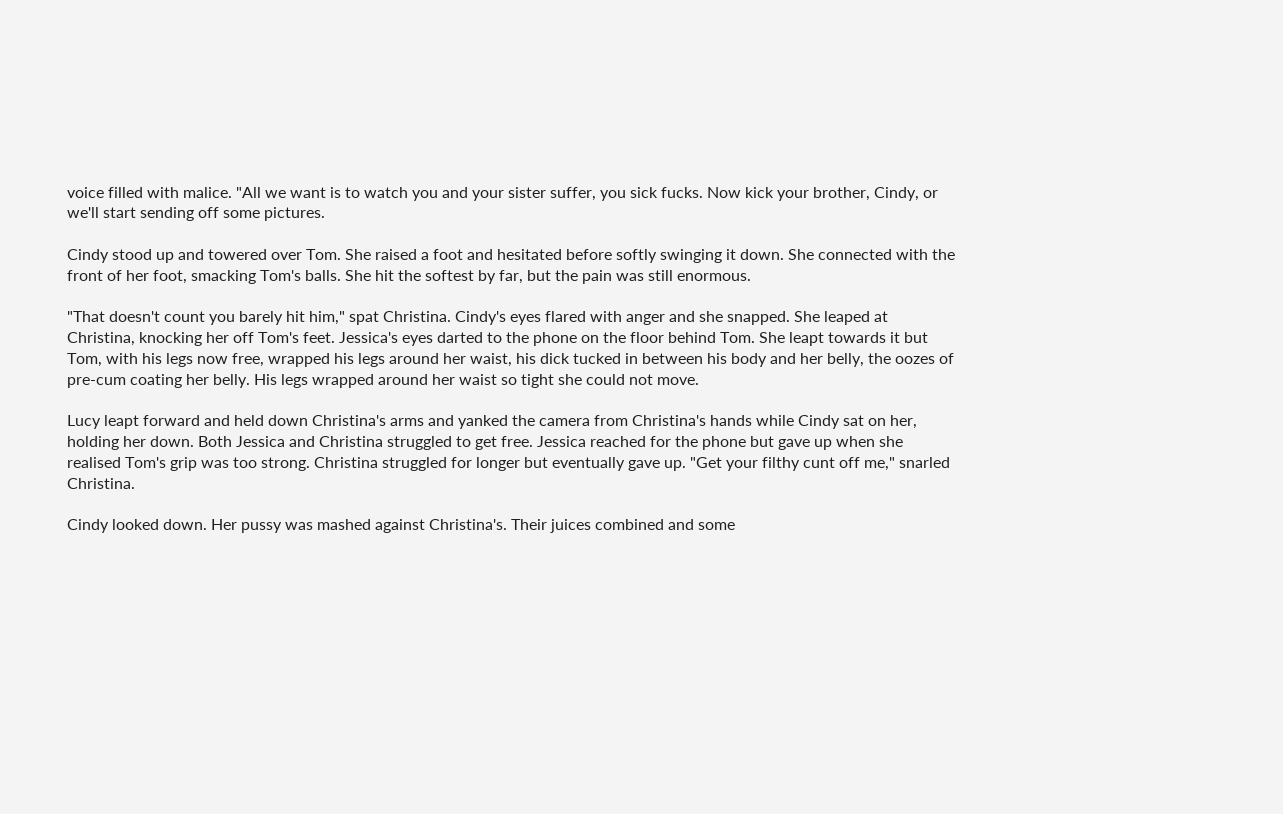voice filled with malice. "All we want is to watch you and your sister suffer, you sick fucks. Now kick your brother, Cindy, or we'll start sending off some pictures.

Cindy stood up and towered over Tom. She raised a foot and hesitated before softly swinging it down. She connected with the front of her foot, smacking Tom's balls. She hit the softest by far, but the pain was still enormous.

"That doesn't count you barely hit him," spat Christina. Cindy's eyes flared with anger and she snapped. She leaped at Christina, knocking her off Tom's feet. Jessica's eyes darted to the phone on the floor behind Tom. She leapt towards it but Tom, with his legs now free, wrapped his legs around her waist, his dick tucked in between his body and her belly, the oozes of pre-cum coating her belly. His legs wrapped around her waist so tight she could not move.

Lucy leapt forward and held down Christina's arms and yanked the camera from Christina's hands while Cindy sat on her, holding her down. Both Jessica and Christina struggled to get free. Jessica reached for the phone but gave up when she realised Tom's grip was too strong. Christina struggled for longer but eventually gave up. "Get your filthy cunt off me," snarled Christina.

Cindy looked down. Her pussy was mashed against Christina's. Their juices combined and some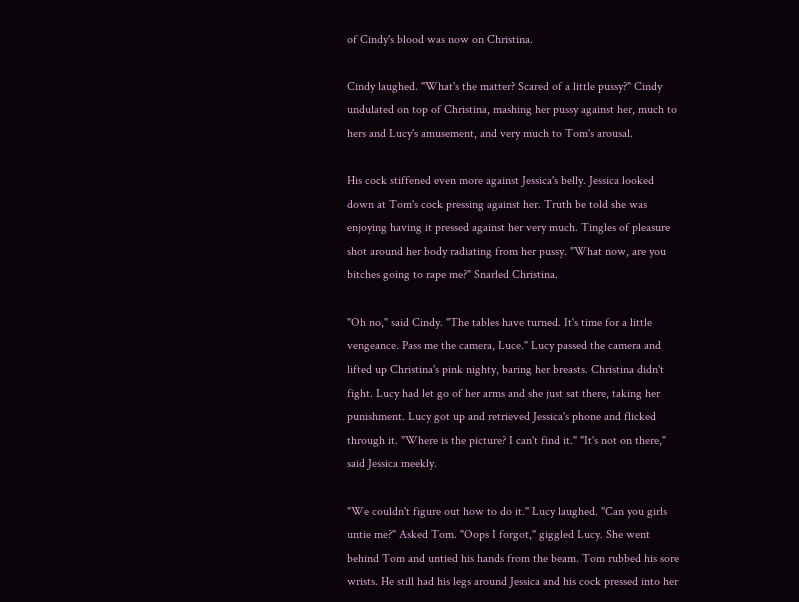of Cindy's blood was now on Christina.

Cindy laughed. "What's the matter? Scared of a little pussy?" Cindy undulated on top of Christina, mashing her pussy against her, much to hers and Lucy's amusement, and very much to Tom's arousal.

His cock stiffened even more against Jessica's belly. Jessica looked down at Tom's cock pressing against her. Truth be told she was enjoying having it pressed against her very much. Tingles of pleasure shot around her body radiating from her pussy. "What now, are you bitches going to rape me?" Snarled Christina.

"Oh no," said Cindy. "The tables have turned. It's time for a little vengeance. Pass me the camera, Luce." Lucy passed the camera and lifted up Christina's pink nighty, baring her breasts. Christina didn't fight. Lucy had let go of her arms and she just sat there, taking her punishment. Lucy got up and retrieved Jessica's phone and flicked through it. "Where is the picture? I can't find it." "It's not on there," said Jessica meekly.

"We couldn't figure out how to do it." Lucy laughed. "Can you girls untie me?" Asked Tom. "Oops I forgot," giggled Lucy. She went behind Tom and untied his hands from the beam. Tom rubbed his sore wrists. He still had his legs around Jessica and his cock pressed into her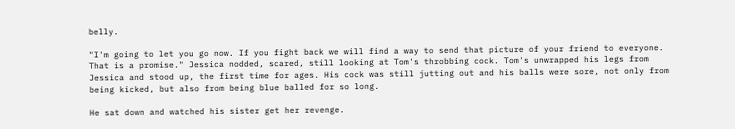belly.

"I'm going to let you go now. If you fight back we will find a way to send that picture of your friend to everyone. That is a promise." Jessica nodded, scared, still looking at Tom's throbbing cock. Tom's unwrapped his legs from Jessica and stood up, the first time for ages. His cock was still jutting out and his balls were sore, not only from being kicked, but also from being blue balled for so long.

He sat down and watched his sister get her revenge.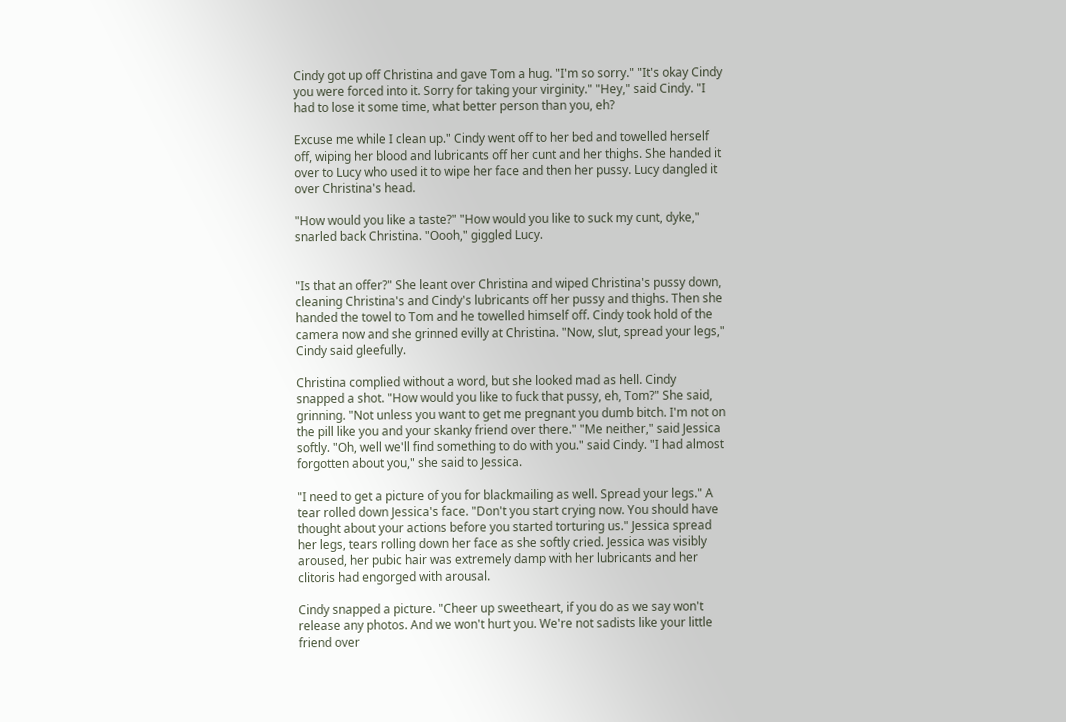Cindy got up off Christina and gave Tom a hug. "I'm so sorry." "It's okay Cindy you were forced into it. Sorry for taking your virginity." "Hey," said Cindy. "I had to lose it some time, what better person than you, eh?

Excuse me while I clean up." Cindy went off to her bed and towelled herself off, wiping her blood and lubricants off her cunt and her thighs. She handed it over to Lucy who used it to wipe her face and then her pussy. Lucy dangled it over Christina's head.

"How would you like a taste?" "How would you like to suck my cunt, dyke," snarled back Christina. "Oooh," giggled Lucy.


"Is that an offer?" She leant over Christina and wiped Christina's pussy down, cleaning Christina's and Cindy's lubricants off her pussy and thighs. Then she handed the towel to Tom and he towelled himself off. Cindy took hold of the camera now and she grinned evilly at Christina. "Now, slut, spread your legs," Cindy said gleefully.

Christina complied without a word, but she looked mad as hell. Cindy snapped a shot. "How would you like to fuck that pussy, eh, Tom?" She said, grinning. "Not unless you want to get me pregnant you dumb bitch. I'm not on the pill like you and your skanky friend over there." "Me neither," said Jessica softly. "Oh, well we'll find something to do with you." said Cindy. "I had almost forgotten about you," she said to Jessica.

"I need to get a picture of you for blackmailing as well. Spread your legs." A tear rolled down Jessica's face. "Don't you start crying now. You should have thought about your actions before you started torturing us." Jessica spread her legs, tears rolling down her face as she softly cried. Jessica was visibly aroused, her pubic hair was extremely damp with her lubricants and her clitoris had engorged with arousal.

Cindy snapped a picture. "Cheer up sweetheart, if you do as we say won't release any photos. And we won't hurt you. We're not sadists like your little friend over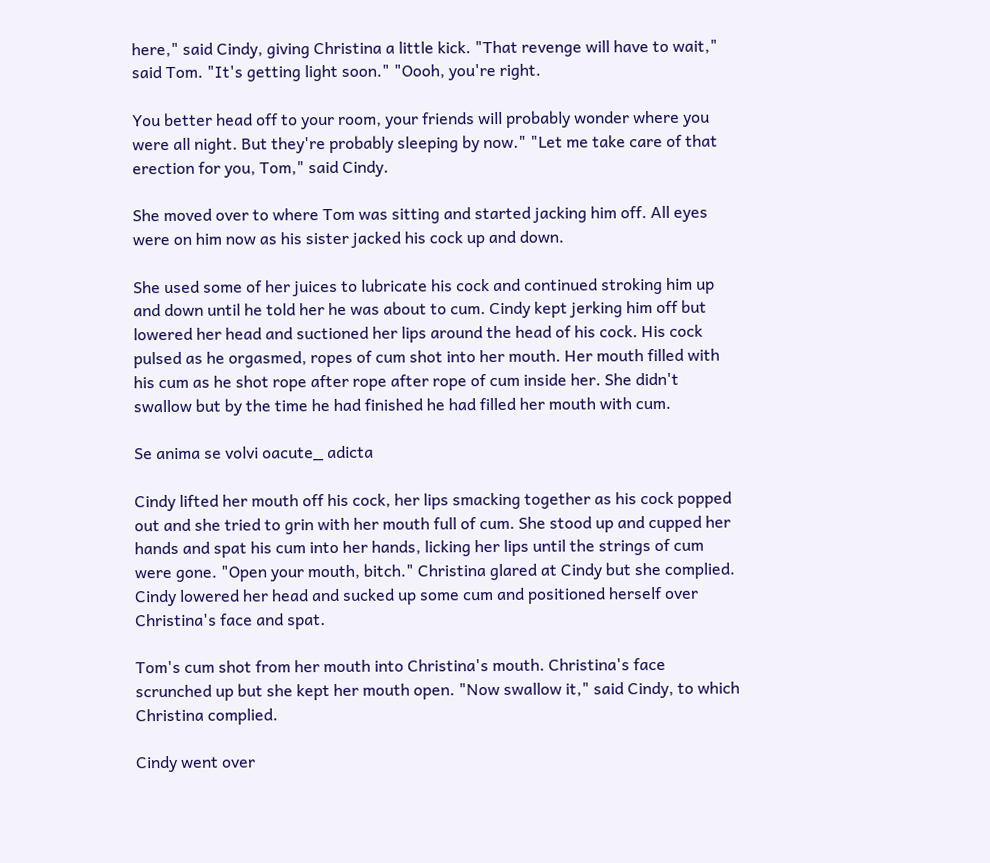here," said Cindy, giving Christina a little kick. "That revenge will have to wait," said Tom. "It's getting light soon." "Oooh, you're right.

You better head off to your room, your friends will probably wonder where you were all night. But they're probably sleeping by now." "Let me take care of that erection for you, Tom," said Cindy.

She moved over to where Tom was sitting and started jacking him off. All eyes were on him now as his sister jacked his cock up and down.

She used some of her juices to lubricate his cock and continued stroking him up and down until he told her he was about to cum. Cindy kept jerking him off but lowered her head and suctioned her lips around the head of his cock. His cock pulsed as he orgasmed, ropes of cum shot into her mouth. Her mouth filled with his cum as he shot rope after rope after rope of cum inside her. She didn't swallow but by the time he had finished he had filled her mouth with cum.

Se anima se volvi oacute_ adicta

Cindy lifted her mouth off his cock, her lips smacking together as his cock popped out and she tried to grin with her mouth full of cum. She stood up and cupped her hands and spat his cum into her hands, licking her lips until the strings of cum were gone. "Open your mouth, bitch." Christina glared at Cindy but she complied. Cindy lowered her head and sucked up some cum and positioned herself over Christina's face and spat.

Tom's cum shot from her mouth into Christina's mouth. Christina's face scrunched up but she kept her mouth open. "Now swallow it," said Cindy, to which Christina complied.

Cindy went over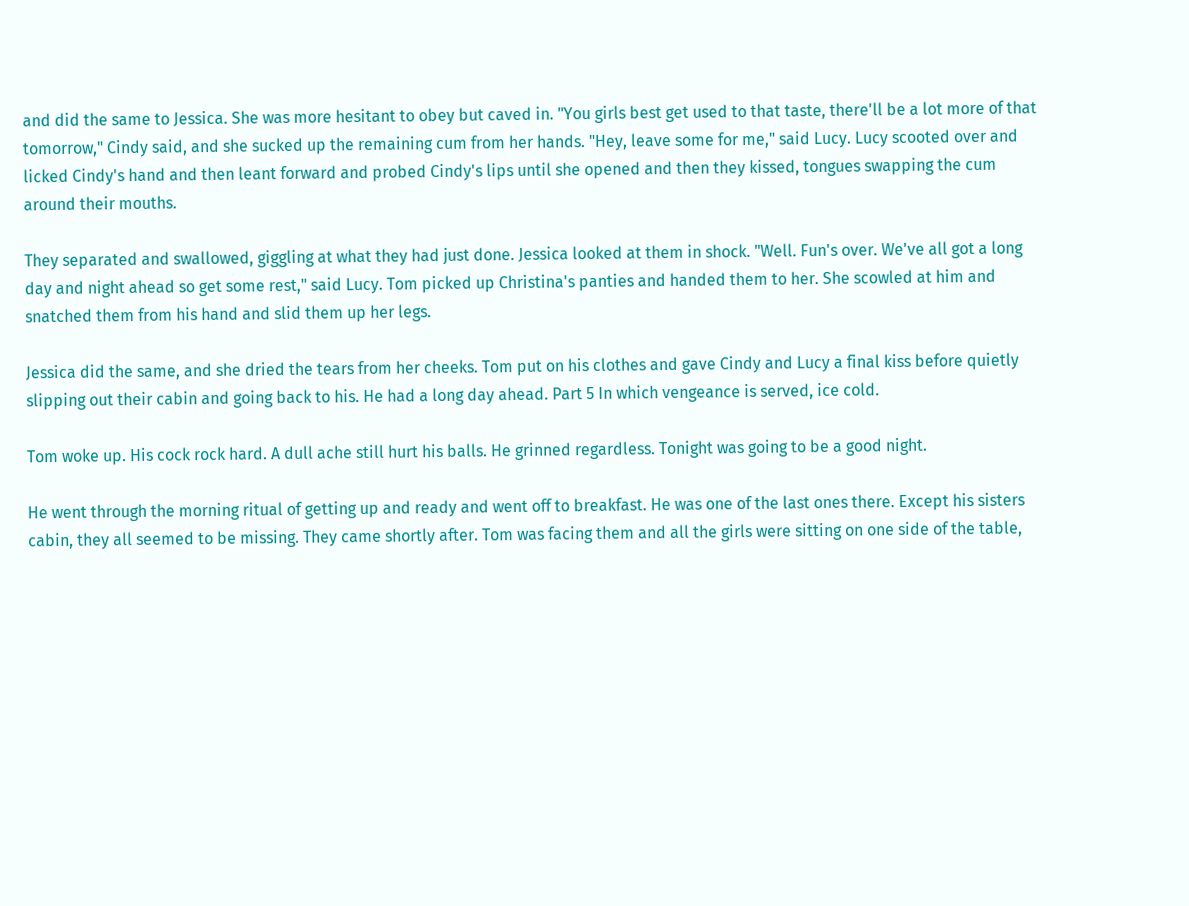and did the same to Jessica. She was more hesitant to obey but caved in. "You girls best get used to that taste, there'll be a lot more of that tomorrow," Cindy said, and she sucked up the remaining cum from her hands. "Hey, leave some for me," said Lucy. Lucy scooted over and licked Cindy's hand and then leant forward and probed Cindy's lips until she opened and then they kissed, tongues swapping the cum around their mouths.

They separated and swallowed, giggling at what they had just done. Jessica looked at them in shock. "Well. Fun's over. We've all got a long day and night ahead so get some rest," said Lucy. Tom picked up Christina's panties and handed them to her. She scowled at him and snatched them from his hand and slid them up her legs.

Jessica did the same, and she dried the tears from her cheeks. Tom put on his clothes and gave Cindy and Lucy a final kiss before quietly slipping out their cabin and going back to his. He had a long day ahead. Part 5 In which vengeance is served, ice cold.

Tom woke up. His cock rock hard. A dull ache still hurt his balls. He grinned regardless. Tonight was going to be a good night.

He went through the morning ritual of getting up and ready and went off to breakfast. He was one of the last ones there. Except his sisters cabin, they all seemed to be missing. They came shortly after. Tom was facing them and all the girls were sitting on one side of the table,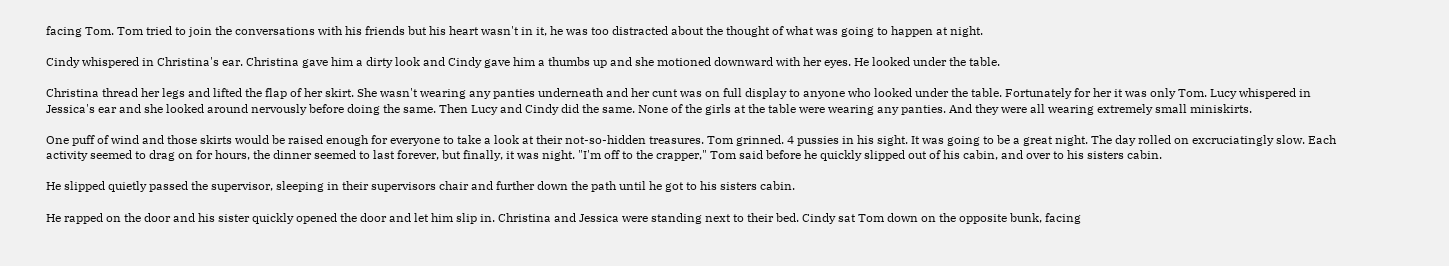facing Tom. Tom tried to join the conversations with his friends but his heart wasn't in it, he was too distracted about the thought of what was going to happen at night.

Cindy whispered in Christina's ear. Christina gave him a dirty look and Cindy gave him a thumbs up and she motioned downward with her eyes. He looked under the table.

Christina thread her legs and lifted the flap of her skirt. She wasn't wearing any panties underneath and her cunt was on full display to anyone who looked under the table. Fortunately for her it was only Tom. Lucy whispered in Jessica's ear and she looked around nervously before doing the same. Then Lucy and Cindy did the same. None of the girls at the table were wearing any panties. And they were all wearing extremely small miniskirts.

One puff of wind and those skirts would be raised enough for everyone to take a look at their not-so-hidden treasures. Tom grinned. 4 pussies in his sight. It was going to be a great night. The day rolled on excruciatingly slow. Each activity seemed to drag on for hours, the dinner seemed to last forever, but finally, it was night. "I'm off to the crapper," Tom said before he quickly slipped out of his cabin, and over to his sisters cabin.

He slipped quietly passed the supervisor, sleeping in their supervisors chair and further down the path until he got to his sisters cabin.

He rapped on the door and his sister quickly opened the door and let him slip in. Christina and Jessica were standing next to their bed. Cindy sat Tom down on the opposite bunk, facing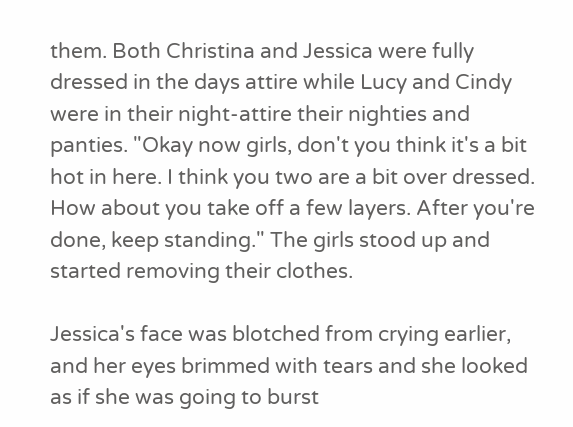them. Both Christina and Jessica were fully dressed in the days attire while Lucy and Cindy were in their night-attire their nighties and panties. "Okay now girls, don't you think it's a bit hot in here. I think you two are a bit over dressed. How about you take off a few layers. After you're done, keep standing." The girls stood up and started removing their clothes.

Jessica's face was blotched from crying earlier, and her eyes brimmed with tears and she looked as if she was going to burst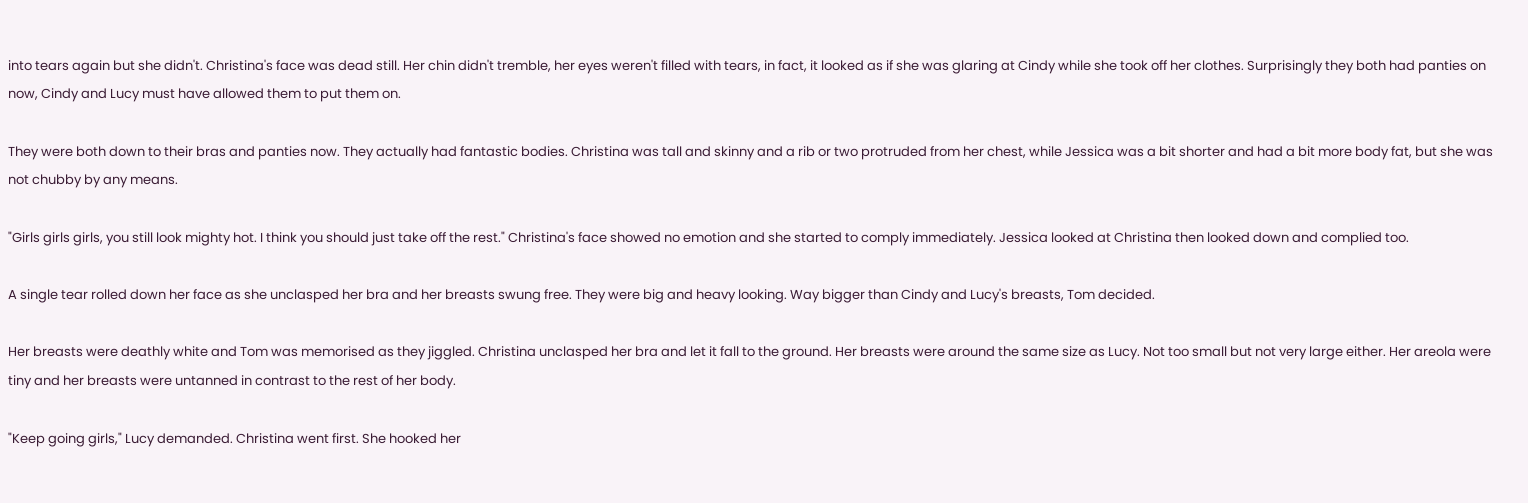into tears again but she didn't. Christina's face was dead still. Her chin didn't tremble, her eyes weren't filled with tears, in fact, it looked as if she was glaring at Cindy while she took off her clothes. Surprisingly they both had panties on now, Cindy and Lucy must have allowed them to put them on.

They were both down to their bras and panties now. They actually had fantastic bodies. Christina was tall and skinny and a rib or two protruded from her chest, while Jessica was a bit shorter and had a bit more body fat, but she was not chubby by any means.

"Girls girls girls, you still look mighty hot. I think you should just take off the rest." Christina's face showed no emotion and she started to comply immediately. Jessica looked at Christina then looked down and complied too.

A single tear rolled down her face as she unclasped her bra and her breasts swung free. They were big and heavy looking. Way bigger than Cindy and Lucy's breasts, Tom decided.

Her breasts were deathly white and Tom was memorised as they jiggled. Christina unclasped her bra and let it fall to the ground. Her breasts were around the same size as Lucy. Not too small but not very large either. Her areola were tiny and her breasts were untanned in contrast to the rest of her body.

"Keep going girls," Lucy demanded. Christina went first. She hooked her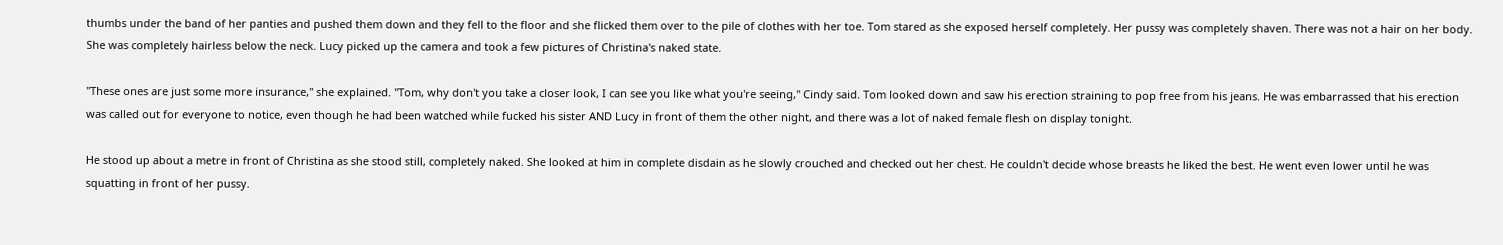thumbs under the band of her panties and pushed them down and they fell to the floor and she flicked them over to the pile of clothes with her toe. Tom stared as she exposed herself completely. Her pussy was completely shaven. There was not a hair on her body. She was completely hairless below the neck. Lucy picked up the camera and took a few pictures of Christina's naked state.

"These ones are just some more insurance," she explained. "Tom, why don't you take a closer look, I can see you like what you're seeing," Cindy said. Tom looked down and saw his erection straining to pop free from his jeans. He was embarrassed that his erection was called out for everyone to notice, even though he had been watched while fucked his sister AND Lucy in front of them the other night, and there was a lot of naked female flesh on display tonight.

He stood up about a metre in front of Christina as she stood still, completely naked. She looked at him in complete disdain as he slowly crouched and checked out her chest. He couldn't decide whose breasts he liked the best. He went even lower until he was squatting in front of her pussy.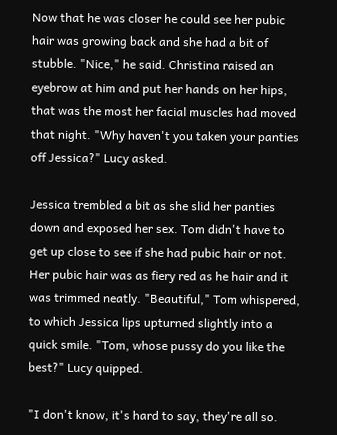Now that he was closer he could see her pubic hair was growing back and she had a bit of stubble. "Nice," he said. Christina raised an eyebrow at him and put her hands on her hips, that was the most her facial muscles had moved that night. "Why haven't you taken your panties off Jessica?" Lucy asked.

Jessica trembled a bit as she slid her panties down and exposed her sex. Tom didn't have to get up close to see if she had pubic hair or not. Her pubic hair was as fiery red as he hair and it was trimmed neatly. "Beautiful," Tom whispered, to which Jessica lips upturned slightly into a quick smile. "Tom, whose pussy do you like the best?" Lucy quipped.

"I don't know, it's hard to say, they're all so.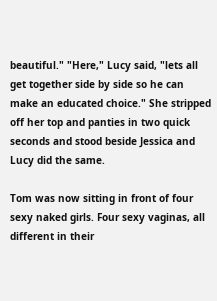beautiful." "Here," Lucy said, "lets all get together side by side so he can make an educated choice." She stripped off her top and panties in two quick seconds and stood beside Jessica and Lucy did the same.

Tom was now sitting in front of four sexy naked girls. Four sexy vaginas, all different in their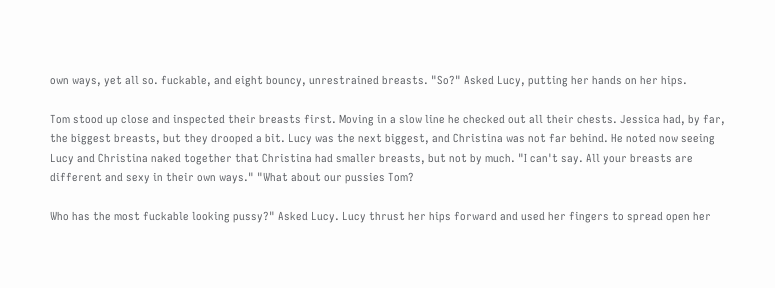own ways, yet all so. fuckable, and eight bouncy, unrestrained breasts. "So?" Asked Lucy, putting her hands on her hips.

Tom stood up close and inspected their breasts first. Moving in a slow line he checked out all their chests. Jessica had, by far, the biggest breasts, but they drooped a bit. Lucy was the next biggest, and Christina was not far behind. He noted now seeing Lucy and Christina naked together that Christina had smaller breasts, but not by much. "I can't say. All your breasts are different and sexy in their own ways." "What about our pussies Tom?

Who has the most fuckable looking pussy?" Asked Lucy. Lucy thrust her hips forward and used her fingers to spread open her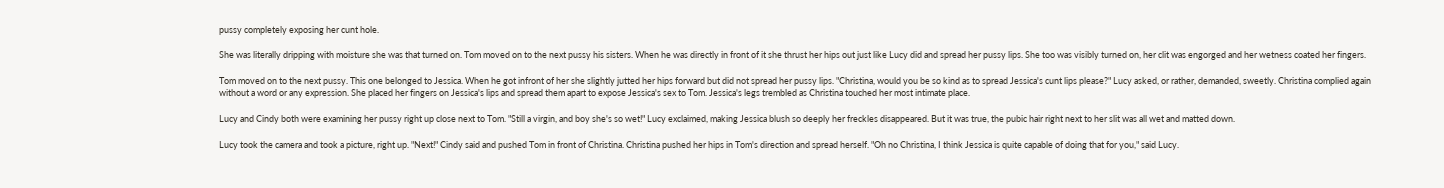pussy completely exposing her cunt hole.

She was literally dripping with moisture she was that turned on. Tom moved on to the next pussy his sisters. When he was directly in front of it she thrust her hips out just like Lucy did and spread her pussy lips. She too was visibly turned on, her clit was engorged and her wetness coated her fingers.

Tom moved on to the next pussy. This one belonged to Jessica. When he got infront of her she slightly jutted her hips forward but did not spread her pussy lips. "Christina, would you be so kind as to spread Jessica's cunt lips please?" Lucy asked, or rather, demanded, sweetly. Christina complied again without a word or any expression. She placed her fingers on Jessica's lips and spread them apart to expose Jessica's sex to Tom. Jessica's legs trembled as Christina touched her most intimate place.

Lucy and Cindy both were examining her pussy right up close next to Tom. "Still a virgin, and boy she's so wet!" Lucy exclaimed, making Jessica blush so deeply her freckles disappeared. But it was true, the pubic hair right next to her slit was all wet and matted down.

Lucy took the camera and took a picture, right up. "Next!" Cindy said and pushed Tom in front of Christina. Christina pushed her hips in Tom's direction and spread herself. "Oh no Christina, I think Jessica is quite capable of doing that for you," said Lucy.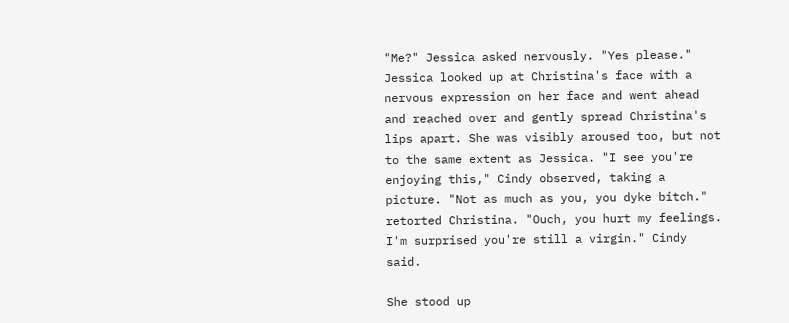"Me?" Jessica asked nervously. "Yes please." Jessica looked up at Christina's face with a nervous expression on her face and went ahead and reached over and gently spread Christina's lips apart. She was visibly aroused too, but not to the same extent as Jessica. "I see you're enjoying this," Cindy observed, taking a picture. "Not as much as you, you dyke bitch." retorted Christina. "Ouch, you hurt my feelings. I'm surprised you're still a virgin." Cindy said.

She stood up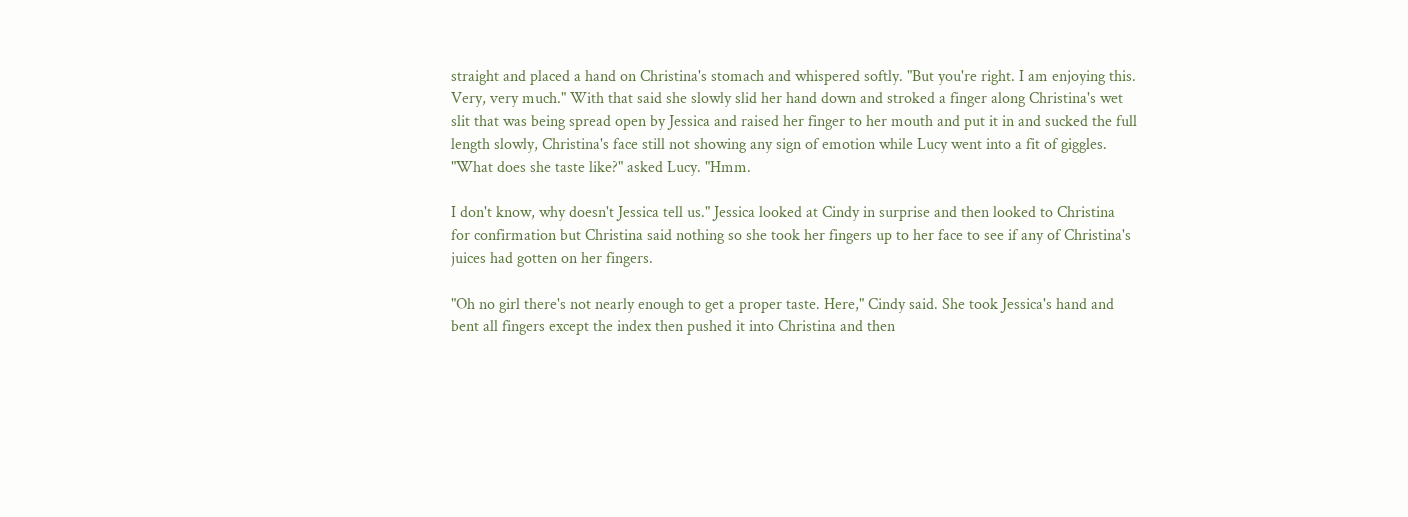straight and placed a hand on Christina's stomach and whispered softly. "But you're right. I am enjoying this. Very, very much." With that said she slowly slid her hand down and stroked a finger along Christina's wet slit that was being spread open by Jessica and raised her finger to her mouth and put it in and sucked the full length slowly, Christina's face still not showing any sign of emotion while Lucy went into a fit of giggles. "What does she taste like?" asked Lucy. "Hmm.

I don't know, why doesn't Jessica tell us." Jessica looked at Cindy in surprise and then looked to Christina for confirmation but Christina said nothing so she took her fingers up to her face to see if any of Christina's juices had gotten on her fingers.

"Oh no girl there's not nearly enough to get a proper taste. Here," Cindy said. She took Jessica's hand and bent all fingers except the index then pushed it into Christina and then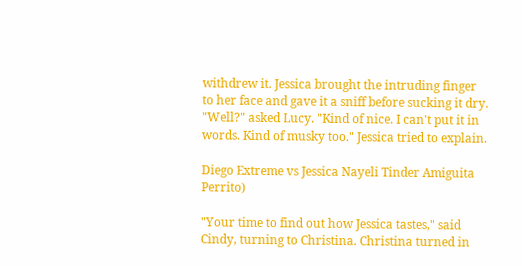withdrew it. Jessica brought the intruding finger to her face and gave it a sniff before sucking it dry. "Well?" asked Lucy. "Kind of nice. I can't put it in words. Kind of musky too." Jessica tried to explain.

Diego Extreme vs Jessica Nayeli Tinder Amiguita Perrito)

"Your time to find out how Jessica tastes," said Cindy, turning to Christina. Christina turned in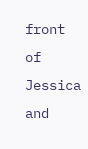front of Jessica and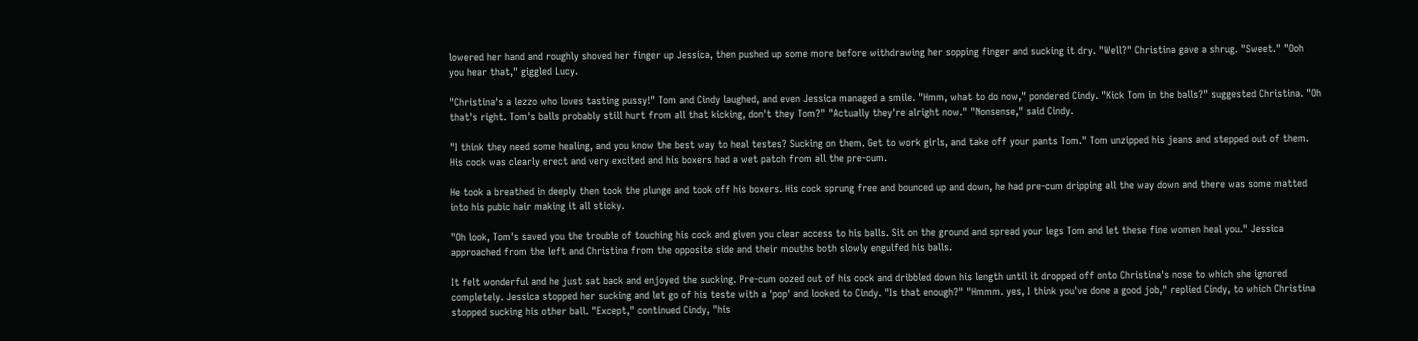lowered her hand and roughly shoved her finger up Jessica, then pushed up some more before withdrawing her sopping finger and sucking it dry. "Well?" Christina gave a shrug. "Sweet." "Ooh you hear that," giggled Lucy.

"Christina's a lezzo who loves tasting pussy!" Tom and Cindy laughed, and even Jessica managed a smile. "Hmm, what to do now," pondered Cindy. "Kick Tom in the balls?" suggested Christina. "Oh that's right. Tom's balls probably still hurt from all that kicking, don't they Tom?" "Actually they're alright now." "Nonsense," said Cindy.

"I think they need some healing, and you know the best way to heal testes? Sucking on them. Get to work girls, and take off your pants Tom." Tom unzipped his jeans and stepped out of them. His cock was clearly erect and very excited and his boxers had a wet patch from all the pre-cum.

He took a breathed in deeply then took the plunge and took off his boxers. His cock sprung free and bounced up and down, he had pre-cum dripping all the way down and there was some matted into his pubic hair making it all sticky.

"Oh look, Tom's saved you the trouble of touching his cock and given you clear access to his balls. Sit on the ground and spread your legs Tom and let these fine women heal you." Jessica approached from the left and Christina from the opposite side and their mouths both slowly engulfed his balls.

It felt wonderful and he just sat back and enjoyed the sucking. Pre-cum oozed out of his cock and dribbled down his length until it dropped off onto Christina's nose to which she ignored completely. Jessica stopped her sucking and let go of his teste with a 'pop' and looked to Cindy. "Is that enough?" "Hmmm. yes, I think you've done a good job," replied Cindy, to which Christina stopped sucking his other ball. "Except," continued Cindy, "his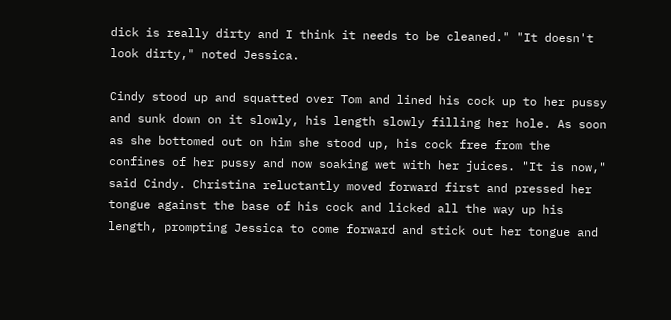dick is really dirty and I think it needs to be cleaned." "It doesn't look dirty," noted Jessica.

Cindy stood up and squatted over Tom and lined his cock up to her pussy and sunk down on it slowly, his length slowly filling her hole. As soon as she bottomed out on him she stood up, his cock free from the confines of her pussy and now soaking wet with her juices. "It is now," said Cindy. Christina reluctantly moved forward first and pressed her tongue against the base of his cock and licked all the way up his length, prompting Jessica to come forward and stick out her tongue and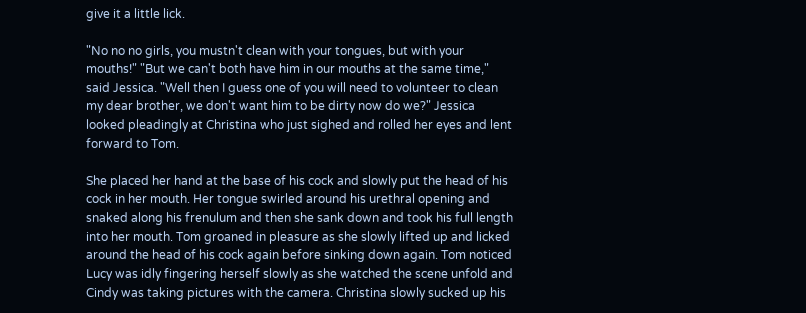give it a little lick.

"No no no girls, you mustn't clean with your tongues, but with your mouths!" "But we can't both have him in our mouths at the same time," said Jessica. "Well then I guess one of you will need to volunteer to clean my dear brother, we don't want him to be dirty now do we?" Jessica looked pleadingly at Christina who just sighed and rolled her eyes and lent forward to Tom.

She placed her hand at the base of his cock and slowly put the head of his cock in her mouth. Her tongue swirled around his urethral opening and snaked along his frenulum and then she sank down and took his full length into her mouth. Tom groaned in pleasure as she slowly lifted up and licked around the head of his cock again before sinking down again. Tom noticed Lucy was idly fingering herself slowly as she watched the scene unfold and Cindy was taking pictures with the camera. Christina slowly sucked up his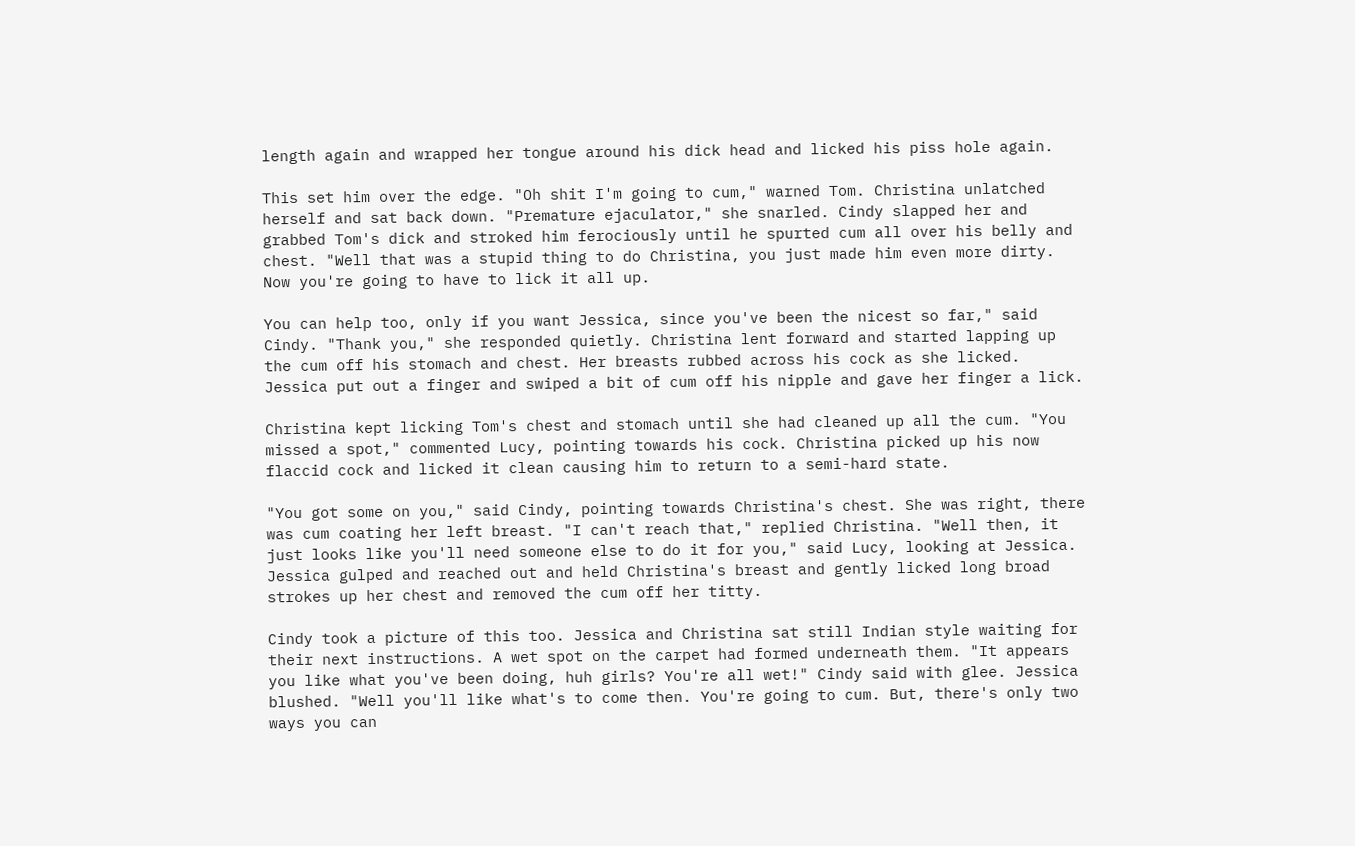length again and wrapped her tongue around his dick head and licked his piss hole again.

This set him over the edge. "Oh shit I'm going to cum," warned Tom. Christina unlatched herself and sat back down. "Premature ejaculator," she snarled. Cindy slapped her and grabbed Tom's dick and stroked him ferociously until he spurted cum all over his belly and chest. "Well that was a stupid thing to do Christina, you just made him even more dirty. Now you're going to have to lick it all up.

You can help too, only if you want Jessica, since you've been the nicest so far," said Cindy. "Thank you," she responded quietly. Christina lent forward and started lapping up the cum off his stomach and chest. Her breasts rubbed across his cock as she licked. Jessica put out a finger and swiped a bit of cum off his nipple and gave her finger a lick.

Christina kept licking Tom's chest and stomach until she had cleaned up all the cum. "You missed a spot," commented Lucy, pointing towards his cock. Christina picked up his now flaccid cock and licked it clean causing him to return to a semi-hard state.

"You got some on you," said Cindy, pointing towards Christina's chest. She was right, there was cum coating her left breast. "I can't reach that," replied Christina. "Well then, it just looks like you'll need someone else to do it for you," said Lucy, looking at Jessica. Jessica gulped and reached out and held Christina's breast and gently licked long broad strokes up her chest and removed the cum off her titty.

Cindy took a picture of this too. Jessica and Christina sat still Indian style waiting for their next instructions. A wet spot on the carpet had formed underneath them. "It appears you like what you've been doing, huh girls? You're all wet!" Cindy said with glee. Jessica blushed. "Well you'll like what's to come then. You're going to cum. But, there's only two ways you can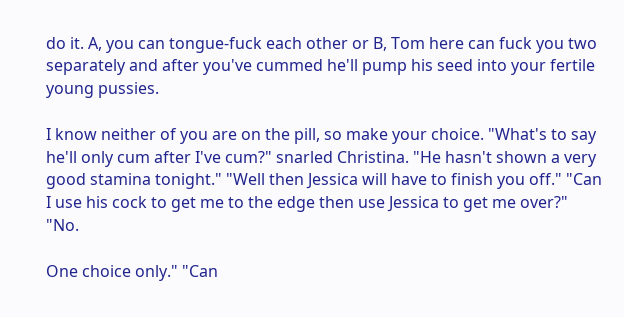do it. A, you can tongue-fuck each other or B, Tom here can fuck you two separately and after you've cummed he'll pump his seed into your fertile young pussies.

I know neither of you are on the pill, so make your choice. "What's to say he'll only cum after I've cum?" snarled Christina. "He hasn't shown a very good stamina tonight." "Well then Jessica will have to finish you off." "Can I use his cock to get me to the edge then use Jessica to get me over?" "No.

One choice only." "Can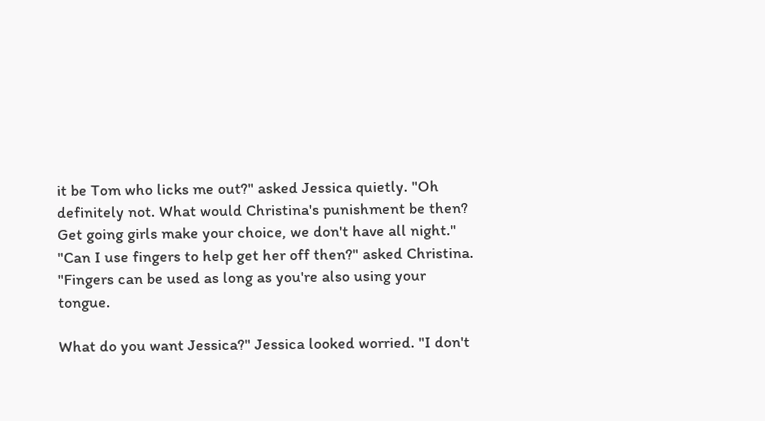it be Tom who licks me out?" asked Jessica quietly. "Oh definitely not. What would Christina's punishment be then? Get going girls make your choice, we don't have all night." "Can I use fingers to help get her off then?" asked Christina. "Fingers can be used as long as you're also using your tongue.

What do you want Jessica?" Jessica looked worried. "I don't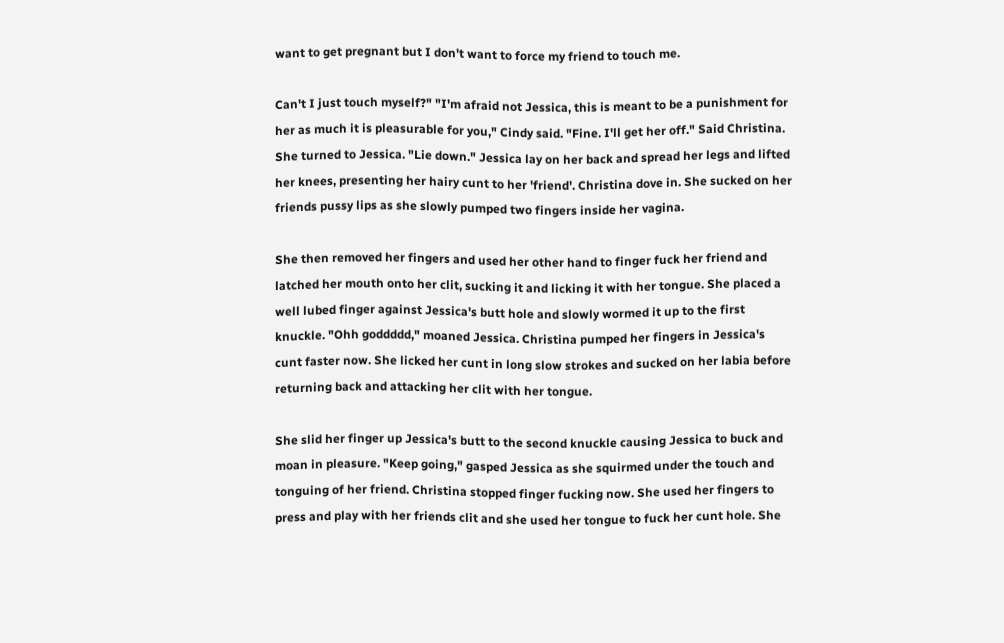want to get pregnant but I don't want to force my friend to touch me.

Can't I just touch myself?" "I'm afraid not Jessica, this is meant to be a punishment for her as much it is pleasurable for you," Cindy said. "Fine. I'll get her off." Said Christina. She turned to Jessica. "Lie down." Jessica lay on her back and spread her legs and lifted her knees, presenting her hairy cunt to her 'friend'. Christina dove in. She sucked on her friends pussy lips as she slowly pumped two fingers inside her vagina.

She then removed her fingers and used her other hand to finger fuck her friend and latched her mouth onto her clit, sucking it and licking it with her tongue. She placed a well lubed finger against Jessica's butt hole and slowly wormed it up to the first knuckle. "Ohh goddddd," moaned Jessica. Christina pumped her fingers in Jessica's cunt faster now. She licked her cunt in long slow strokes and sucked on her labia before returning back and attacking her clit with her tongue.

She slid her finger up Jessica's butt to the second knuckle causing Jessica to buck and moan in pleasure. "Keep going," gasped Jessica as she squirmed under the touch and tonguing of her friend. Christina stopped finger fucking now. She used her fingers to press and play with her friends clit and she used her tongue to fuck her cunt hole. She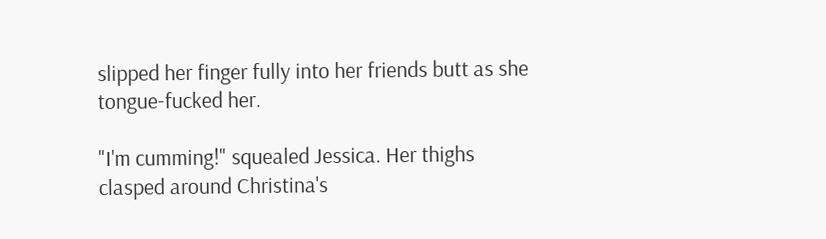slipped her finger fully into her friends butt as she tongue-fucked her.

"I'm cumming!" squealed Jessica. Her thighs clasped around Christina's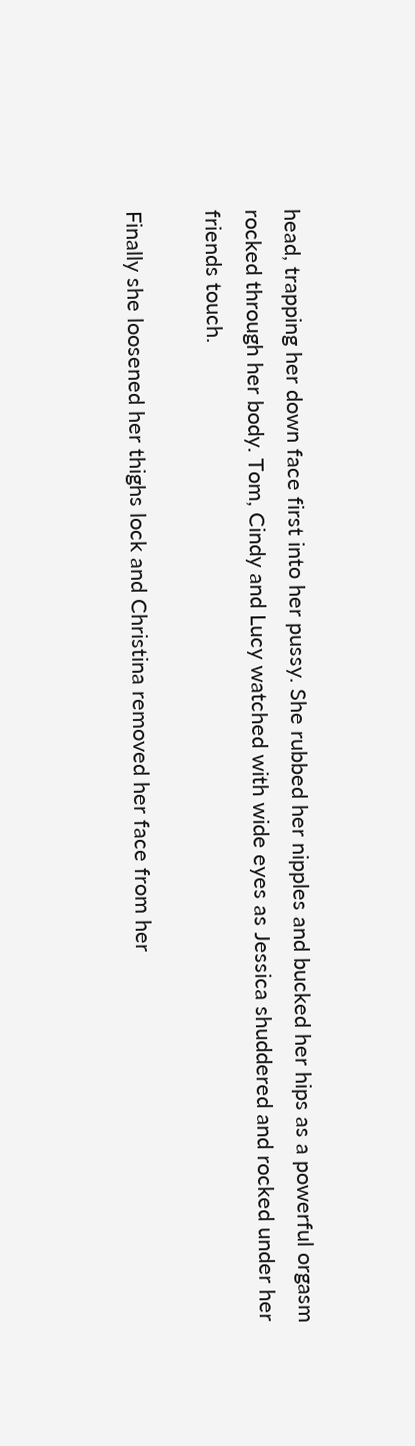head, trapping her down face first into her pussy. She rubbed her nipples and bucked her hips as a powerful orgasm rocked through her body. Tom, Cindy and Lucy watched with wide eyes as Jessica shuddered and rocked under her friends touch.

Finally she loosened her thighs lock and Christina removed her face from her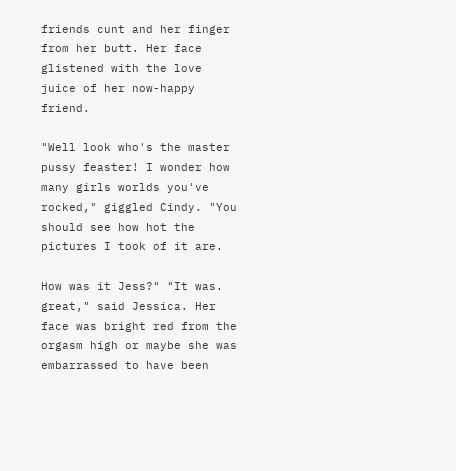friends cunt and her finger from her butt. Her face glistened with the love juice of her now-happy friend.

"Well look who's the master pussy feaster! I wonder how many girls worlds you've rocked," giggled Cindy. "You should see how hot the pictures I took of it are.

How was it Jess?" "It was. great," said Jessica. Her face was bright red from the orgasm high or maybe she was embarrassed to have been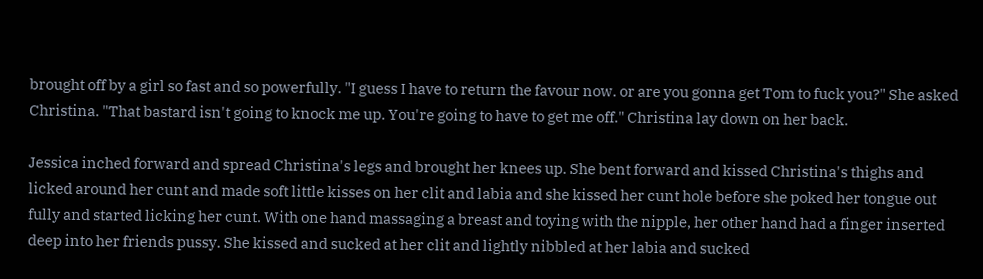brought off by a girl so fast and so powerfully. "I guess I have to return the favour now. or are you gonna get Tom to fuck you?" She asked Christina. "That bastard isn't going to knock me up. You're going to have to get me off." Christina lay down on her back.

Jessica inched forward and spread Christina's legs and brought her knees up. She bent forward and kissed Christina's thighs and licked around her cunt and made soft little kisses on her clit and labia and she kissed her cunt hole before she poked her tongue out fully and started licking her cunt. With one hand massaging a breast and toying with the nipple, her other hand had a finger inserted deep into her friends pussy. She kissed and sucked at her clit and lightly nibbled at her labia and sucked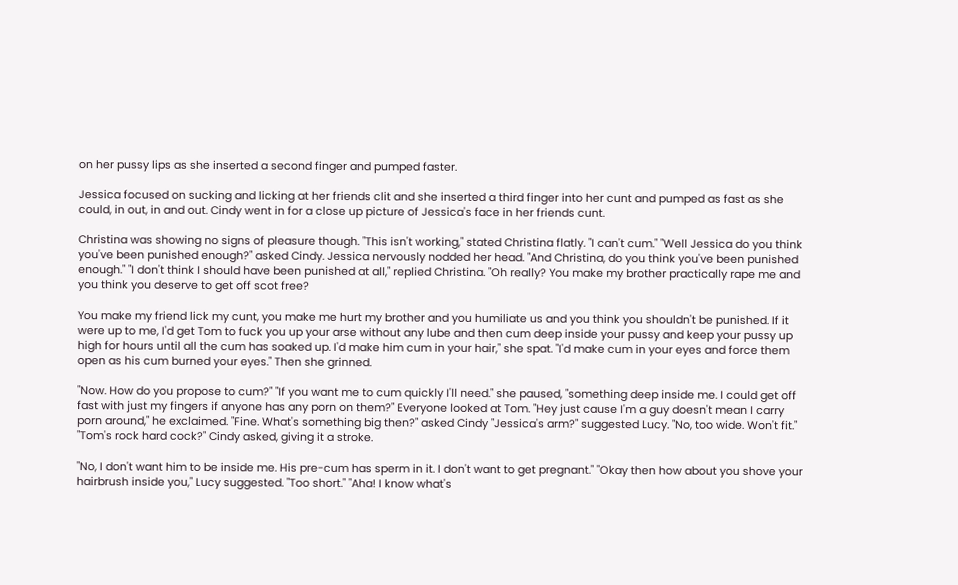on her pussy lips as she inserted a second finger and pumped faster.

Jessica focused on sucking and licking at her friends clit and she inserted a third finger into her cunt and pumped as fast as she could, in out, in and out. Cindy went in for a close up picture of Jessica's face in her friends cunt.

Christina was showing no signs of pleasure though. "This isn't working," stated Christina flatly. "I can't cum." "Well Jessica do you think you've been punished enough?" asked Cindy. Jessica nervously nodded her head. "And Christina, do you think you've been punished enough." "I don't think I should have been punished at all," replied Christina. "Oh really? You make my brother practically rape me and you think you deserve to get off scot free?

You make my friend lick my cunt, you make me hurt my brother and you humiliate us and you think you shouldn't be punished. If it were up to me, I'd get Tom to fuck you up your arse without any lube and then cum deep inside your pussy and keep your pussy up high for hours until all the cum has soaked up. I'd make him cum in your hair," she spat. "I'd make cum in your eyes and force them open as his cum burned your eyes." Then she grinned.

"Now. How do you propose to cum?" "If you want me to cum quickly I'll need." she paused, "something deep inside me. I could get off fast with just my fingers if anyone has any porn on them?" Everyone looked at Tom. "Hey just cause I'm a guy doesn't mean I carry porn around," he exclaimed. "Fine. What's something big then?" asked Cindy "Jessica's arm?" suggested Lucy. "No, too wide. Won't fit." "Tom's rock hard cock?" Cindy asked, giving it a stroke.

"No, I don't want him to be inside me. His pre-cum has sperm in it. I don't want to get pregnant." "Okay then how about you shove your hairbrush inside you," Lucy suggested. "Too short." "Aha! I know what's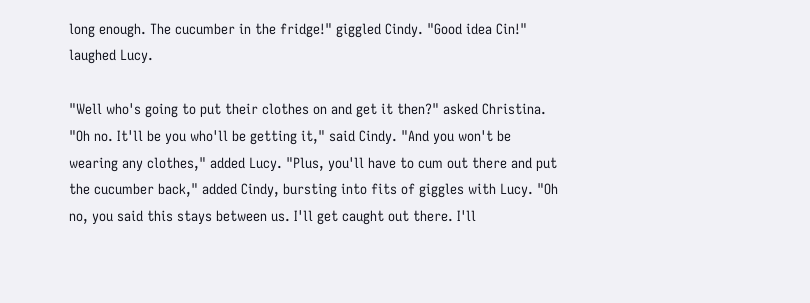long enough. The cucumber in the fridge!" giggled Cindy. "Good idea Cin!" laughed Lucy.

"Well who's going to put their clothes on and get it then?" asked Christina. "Oh no. It'll be you who'll be getting it," said Cindy. "And you won't be wearing any clothes," added Lucy. "Plus, you'll have to cum out there and put the cucumber back," added Cindy, bursting into fits of giggles with Lucy. "Oh no, you said this stays between us. I'll get caught out there. I'll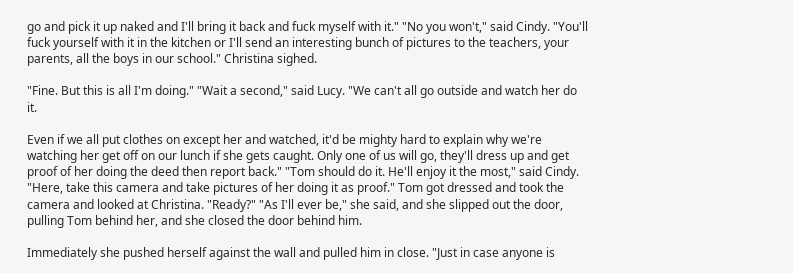go and pick it up naked and I'll bring it back and fuck myself with it." "No you won't," said Cindy. "You'll fuck yourself with it in the kitchen or I'll send an interesting bunch of pictures to the teachers, your parents, all the boys in our school." Christina sighed.

"Fine. But this is all I'm doing." "Wait a second," said Lucy. "We can't all go outside and watch her do it.

Even if we all put clothes on except her and watched, it'd be mighty hard to explain why we're watching her get off on our lunch if she gets caught. Only one of us will go, they'll dress up and get proof of her doing the deed then report back." "Tom should do it. He'll enjoy it the most," said Cindy. "Here, take this camera and take pictures of her doing it as proof." Tom got dressed and took the camera and looked at Christina. "Ready?" "As I'll ever be," she said, and she slipped out the door, pulling Tom behind her, and she closed the door behind him.

Immediately she pushed herself against the wall and pulled him in close. "Just in case anyone is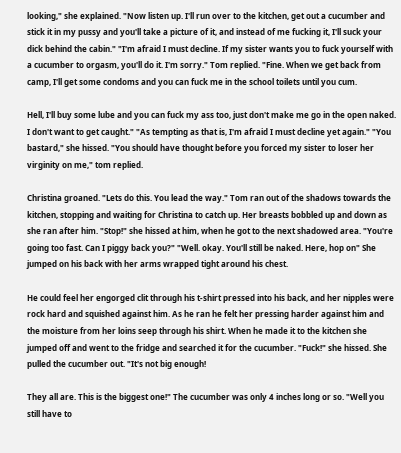looking," she explained. "Now listen up. I'll run over to the kitchen, get out a cucumber and stick it in my pussy and you'll take a picture of it, and instead of me fucking it, I'll suck your dick behind the cabin." "I'm afraid I must decline. If my sister wants you to fuck yourself with a cucumber to orgasm, you'll do it. I'm sorry." Tom replied. "Fine. When we get back from camp, I'll get some condoms and you can fuck me in the school toilets until you cum.

Hell, I'll buy some lube and you can fuck my ass too, just don't make me go in the open naked. I don't want to get caught." "As tempting as that is, I'm afraid I must decline yet again." "You bastard," she hissed. "You should have thought before you forced my sister to loser her virginity on me," tom replied.

Christina groaned. "Lets do this. You lead the way." Tom ran out of the shadows towards the kitchen, stopping and waiting for Christina to catch up. Her breasts bobbled up and down as she ran after him. "Stop!" she hissed at him, when he got to the next shadowed area. "You're going too fast. Can I piggy back you?" "Well. okay. You'll still be naked. Here, hop on" She jumped on his back with her arms wrapped tight around his chest.

He could feel her engorged clit through his t-shirt pressed into his back, and her nipples were rock hard and squished against him. As he ran he felt her pressing harder against him and the moisture from her loins seep through his shirt. When he made it to the kitchen she jumped off and went to the fridge and searched it for the cucumber. "Fuck!" she hissed. She pulled the cucumber out. "It's not big enough!

They all are. This is the biggest one!" The cucumber was only 4 inches long or so. "Well you still have to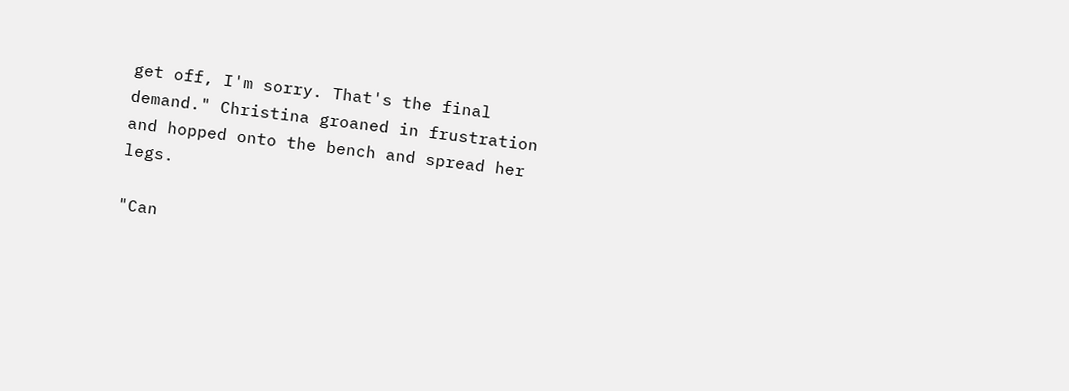get off, I'm sorry. That's the final demand." Christina groaned in frustration and hopped onto the bench and spread her legs.

"Can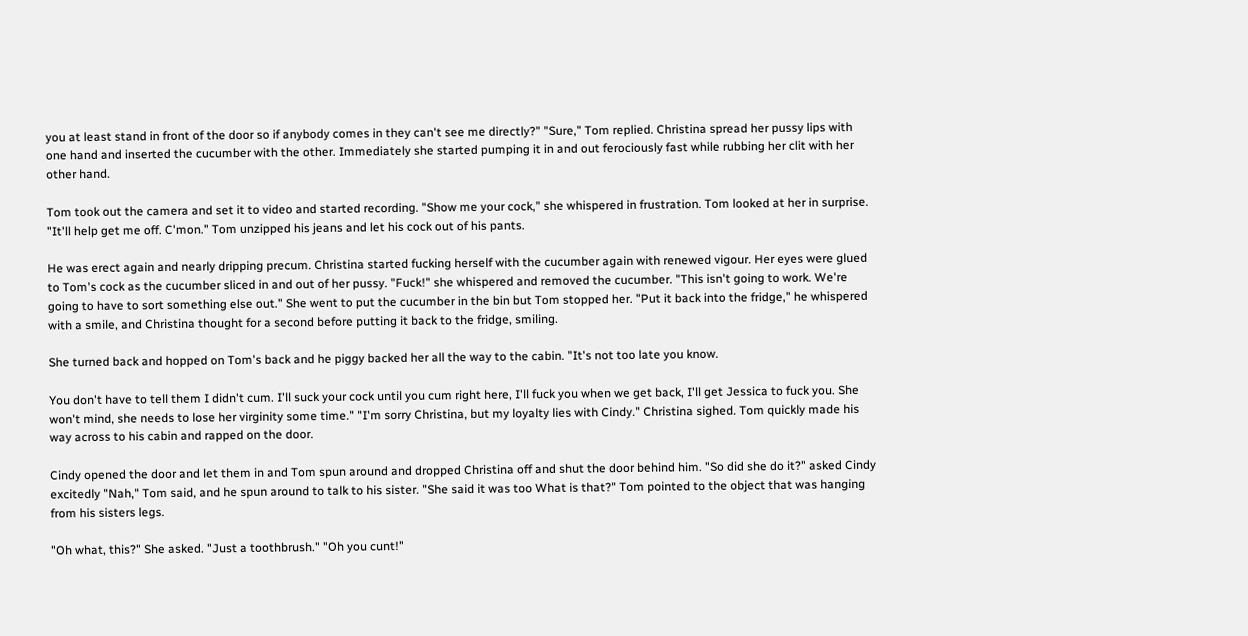you at least stand in front of the door so if anybody comes in they can't see me directly?" "Sure," Tom replied. Christina spread her pussy lips with one hand and inserted the cucumber with the other. Immediately she started pumping it in and out ferociously fast while rubbing her clit with her other hand.

Tom took out the camera and set it to video and started recording. "Show me your cock," she whispered in frustration. Tom looked at her in surprise. "It'll help get me off. C'mon." Tom unzipped his jeans and let his cock out of his pants.

He was erect again and nearly dripping precum. Christina started fucking herself with the cucumber again with renewed vigour. Her eyes were glued to Tom's cock as the cucumber sliced in and out of her pussy. "Fuck!" she whispered and removed the cucumber. "This isn't going to work. We're going to have to sort something else out." She went to put the cucumber in the bin but Tom stopped her. "Put it back into the fridge," he whispered with a smile, and Christina thought for a second before putting it back to the fridge, smiling.

She turned back and hopped on Tom's back and he piggy backed her all the way to the cabin. "It's not too late you know.

You don't have to tell them I didn't cum. I'll suck your cock until you cum right here, I'll fuck you when we get back, I'll get Jessica to fuck you. She won't mind, she needs to lose her virginity some time." "I'm sorry Christina, but my loyalty lies with Cindy." Christina sighed. Tom quickly made his way across to his cabin and rapped on the door.

Cindy opened the door and let them in and Tom spun around and dropped Christina off and shut the door behind him. "So did she do it?" asked Cindy excitedly "Nah," Tom said, and he spun around to talk to his sister. "She said it was too What is that?" Tom pointed to the object that was hanging from his sisters legs.

"Oh what, this?" She asked. "Just a toothbrush." "Oh you cunt!"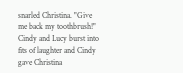snarled Christina. "Give me back my toothbrush!" Cindy and Lucy burst into fits of laughter and Cindy gave Christina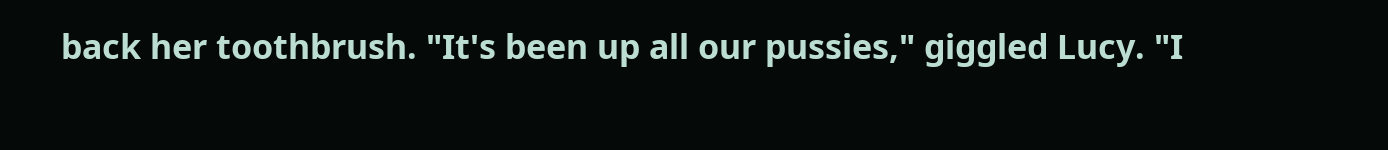back her toothbrush. "It's been up all our pussies," giggled Lucy. "I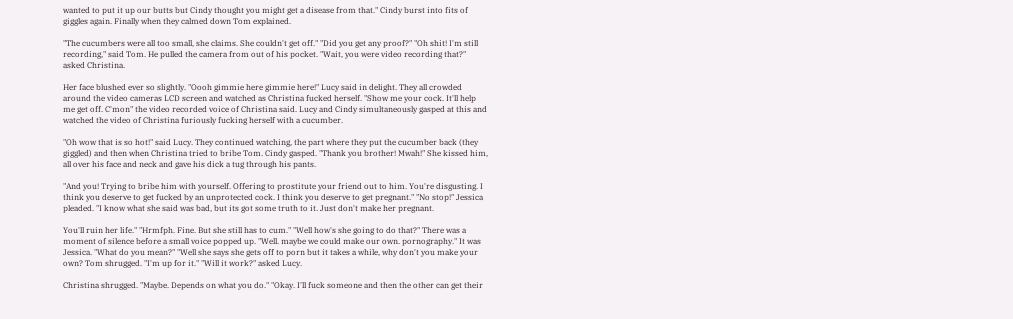wanted to put it up our butts but Cindy thought you might get a disease from that." Cindy burst into fits of giggles again. Finally when they calmed down Tom explained.

"The cucumbers were all too small, she claims. She couldn't get off." "Did you get any proof?" "Oh shit! I'm still recording," said Tom. He pulled the camera from out of his pocket. "Wait, you were video recording that?" asked Christina.

Her face blushed ever so slightly. "Oooh gimmie here gimmie here!" Lucy said in delight. They all crowded around the video cameras LCD screen and watched as Christina fucked herself. "Show me your cock. It'll help me get off. C'mon" the video recorded voice of Christina said. Lucy and Cindy simultaneously gasped at this and watched the video of Christina furiously fucking herself with a cucumber.

"Oh wow that is so hot!" said Lucy. They continued watching, the part where they put the cucumber back (they giggled) and then when Christina tried to bribe Tom. Cindy gasped. "Thank you brother! Mwah!" She kissed him, all over his face and neck and gave his dick a tug through his pants.

"And you! Trying to bribe him with yourself. Offering to prostitute your friend out to him. You're disgusting. I think you deserve to get fucked by an unprotected cock. I think you deserve to get pregnant." "No stop!" Jessica pleaded. "I know what she said was bad, but its got some truth to it. Just don't make her pregnant.

You'll ruin her life." "Hrmfph. Fine. But she still has to cum." "Well how's she going to do that?" There was a moment of silence before a small voice popped up. "Well. maybe we could make our own. pornography." It was Jessica. "What do you mean?" "Well she says she gets off to porn but it takes a while, why don't you make your own? Tom shrugged. "I'm up for it." "Will it work?" asked Lucy.

Christina shrugged. "Maybe. Depends on what you do." "Okay. I'll fuck someone and then the other can get their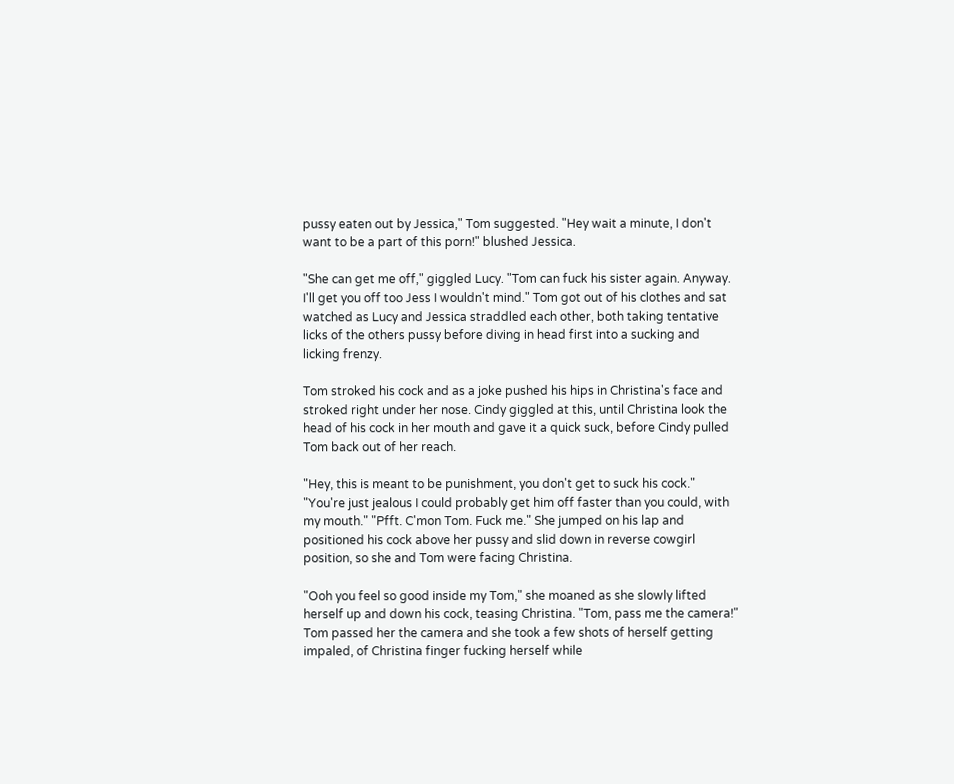pussy eaten out by Jessica," Tom suggested. "Hey wait a minute, I don't want to be a part of this porn!" blushed Jessica.

"She can get me off," giggled Lucy. "Tom can fuck his sister again. Anyway. I'll get you off too Jess I wouldn't mind." Tom got out of his clothes and sat watched as Lucy and Jessica straddled each other, both taking tentative licks of the others pussy before diving in head first into a sucking and licking frenzy.

Tom stroked his cock and as a joke pushed his hips in Christina's face and stroked right under her nose. Cindy giggled at this, until Christina look the head of his cock in her mouth and gave it a quick suck, before Cindy pulled Tom back out of her reach.

"Hey, this is meant to be punishment, you don't get to suck his cock." "You're just jealous I could probably get him off faster than you could, with my mouth." "Pfft. C'mon Tom. Fuck me." She jumped on his lap and positioned his cock above her pussy and slid down in reverse cowgirl position, so she and Tom were facing Christina.

"Ooh you feel so good inside my Tom," she moaned as she slowly lifted herself up and down his cock, teasing Christina. "Tom, pass me the camera!" Tom passed her the camera and she took a few shots of herself getting impaled, of Christina finger fucking herself while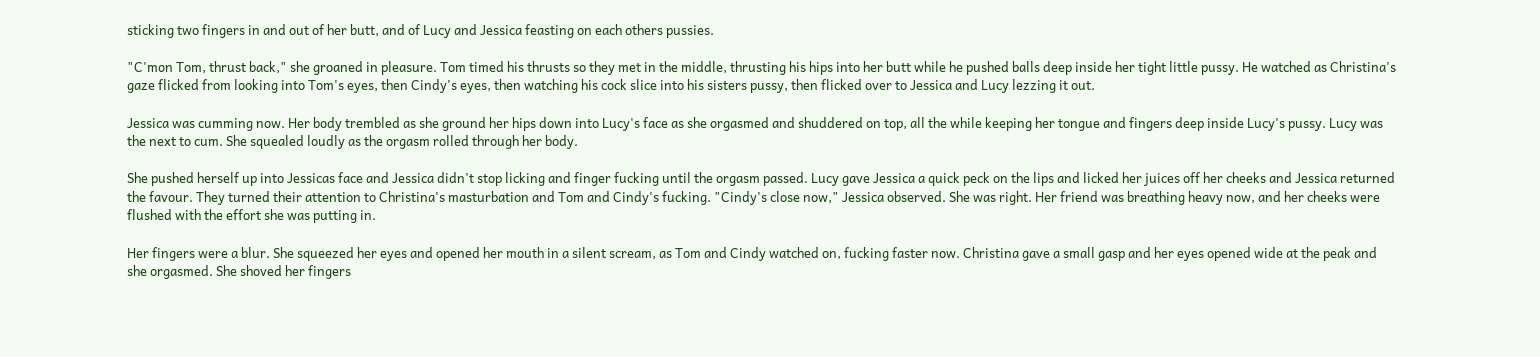sticking two fingers in and out of her butt, and of Lucy and Jessica feasting on each others pussies.

"C'mon Tom, thrust back," she groaned in pleasure. Tom timed his thrusts so they met in the middle, thrusting his hips into her butt while he pushed balls deep inside her tight little pussy. He watched as Christina's gaze flicked from looking into Tom's eyes, then Cindy's eyes, then watching his cock slice into his sisters pussy, then flicked over to Jessica and Lucy lezzing it out.

Jessica was cumming now. Her body trembled as she ground her hips down into Lucy's face as she orgasmed and shuddered on top, all the while keeping her tongue and fingers deep inside Lucy's pussy. Lucy was the next to cum. She squealed loudly as the orgasm rolled through her body.

She pushed herself up into Jessicas face and Jessica didn't stop licking and finger fucking until the orgasm passed. Lucy gave Jessica a quick peck on the lips and licked her juices off her cheeks and Jessica returned the favour. They turned their attention to Christina's masturbation and Tom and Cindy's fucking. "Cindy's close now," Jessica observed. She was right. Her friend was breathing heavy now, and her cheeks were flushed with the effort she was putting in.

Her fingers were a blur. She squeezed her eyes and opened her mouth in a silent scream, as Tom and Cindy watched on, fucking faster now. Christina gave a small gasp and her eyes opened wide at the peak and she orgasmed. She shoved her fingers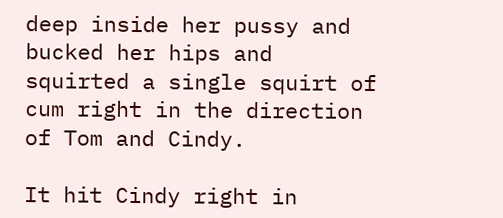deep inside her pussy and bucked her hips and squirted a single squirt of cum right in the direction of Tom and Cindy.

It hit Cindy right in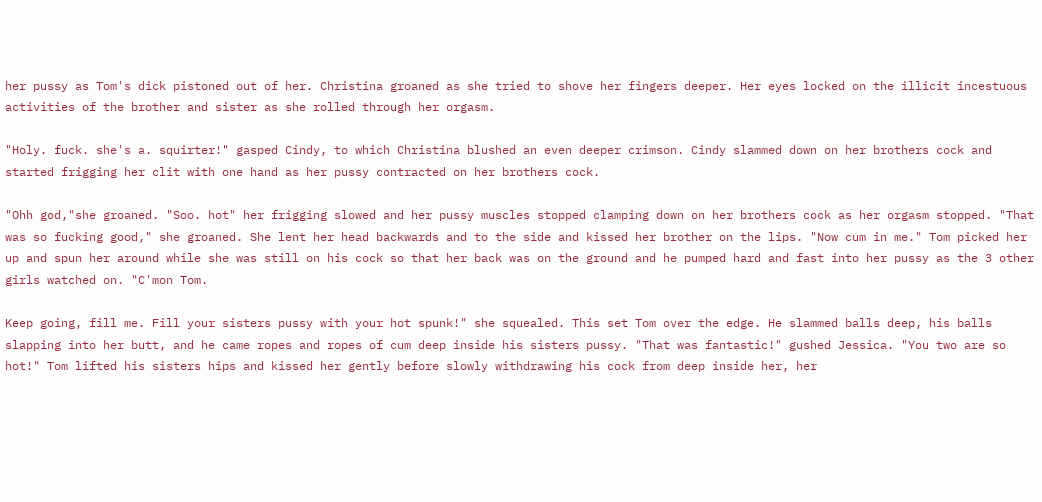her pussy as Tom's dick pistoned out of her. Christina groaned as she tried to shove her fingers deeper. Her eyes locked on the illicit incestuous activities of the brother and sister as she rolled through her orgasm.

"Holy. fuck. she's a. squirter!" gasped Cindy, to which Christina blushed an even deeper crimson. Cindy slammed down on her brothers cock and started frigging her clit with one hand as her pussy contracted on her brothers cock.

"Ohh god,"she groaned. "Soo. hot" her frigging slowed and her pussy muscles stopped clamping down on her brothers cock as her orgasm stopped. "That was so fucking good," she groaned. She lent her head backwards and to the side and kissed her brother on the lips. "Now cum in me." Tom picked her up and spun her around while she was still on his cock so that her back was on the ground and he pumped hard and fast into her pussy as the 3 other girls watched on. "C'mon Tom.

Keep going, fill me. Fill your sisters pussy with your hot spunk!" she squealed. This set Tom over the edge. He slammed balls deep, his balls slapping into her butt, and he came ropes and ropes of cum deep inside his sisters pussy. "That was fantastic!" gushed Jessica. "You two are so hot!" Tom lifted his sisters hips and kissed her gently before slowly withdrawing his cock from deep inside her, her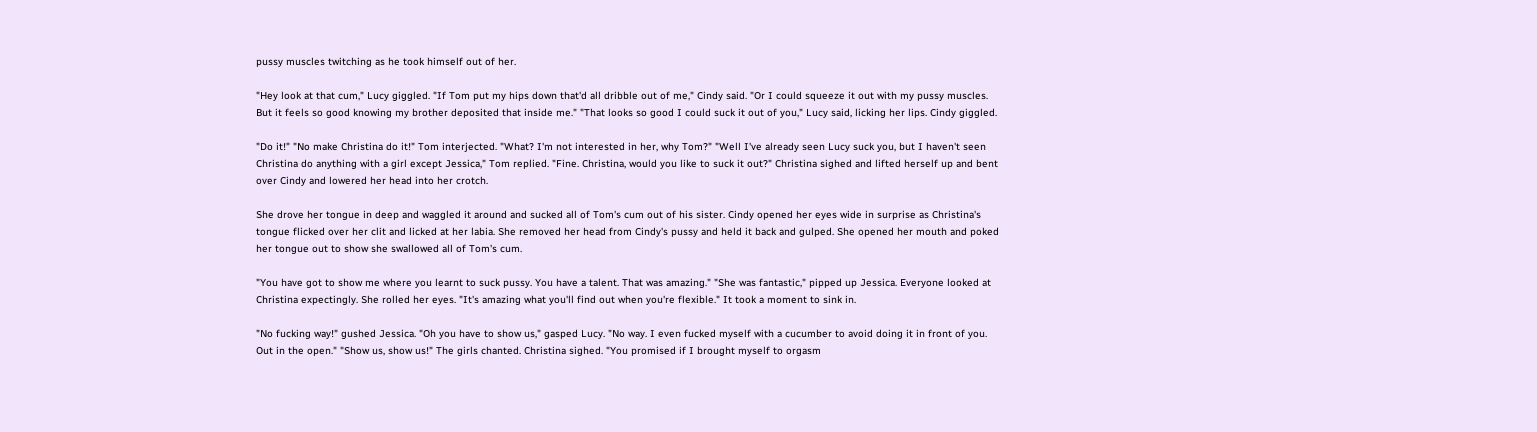pussy muscles twitching as he took himself out of her.

"Hey look at that cum," Lucy giggled. "If Tom put my hips down that'd all dribble out of me," Cindy said. "Or I could squeeze it out with my pussy muscles. But it feels so good knowing my brother deposited that inside me." "That looks so good I could suck it out of you," Lucy said, licking her lips. Cindy giggled.

"Do it!" "No make Christina do it!" Tom interjected. "What? I'm not interested in her, why Tom?" "Well I've already seen Lucy suck you, but I haven't seen Christina do anything with a girl except Jessica," Tom replied. "Fine. Christina, would you like to suck it out?" Christina sighed and lifted herself up and bent over Cindy and lowered her head into her crotch.

She drove her tongue in deep and waggled it around and sucked all of Tom's cum out of his sister. Cindy opened her eyes wide in surprise as Christina's tongue flicked over her clit and licked at her labia. She removed her head from Cindy's pussy and held it back and gulped. She opened her mouth and poked her tongue out to show she swallowed all of Tom's cum.

"You have got to show me where you learnt to suck pussy. You have a talent. That was amazing." "She was fantastic," pipped up Jessica. Everyone looked at Christina expectingly. She rolled her eyes. "It's amazing what you'll find out when you're flexible." It took a moment to sink in.

"No fucking way!" gushed Jessica. "Oh you have to show us," gasped Lucy. "No way. I even fucked myself with a cucumber to avoid doing it in front of you. Out in the open." "Show us, show us!" The girls chanted. Christina sighed. "You promised if I brought myself to orgasm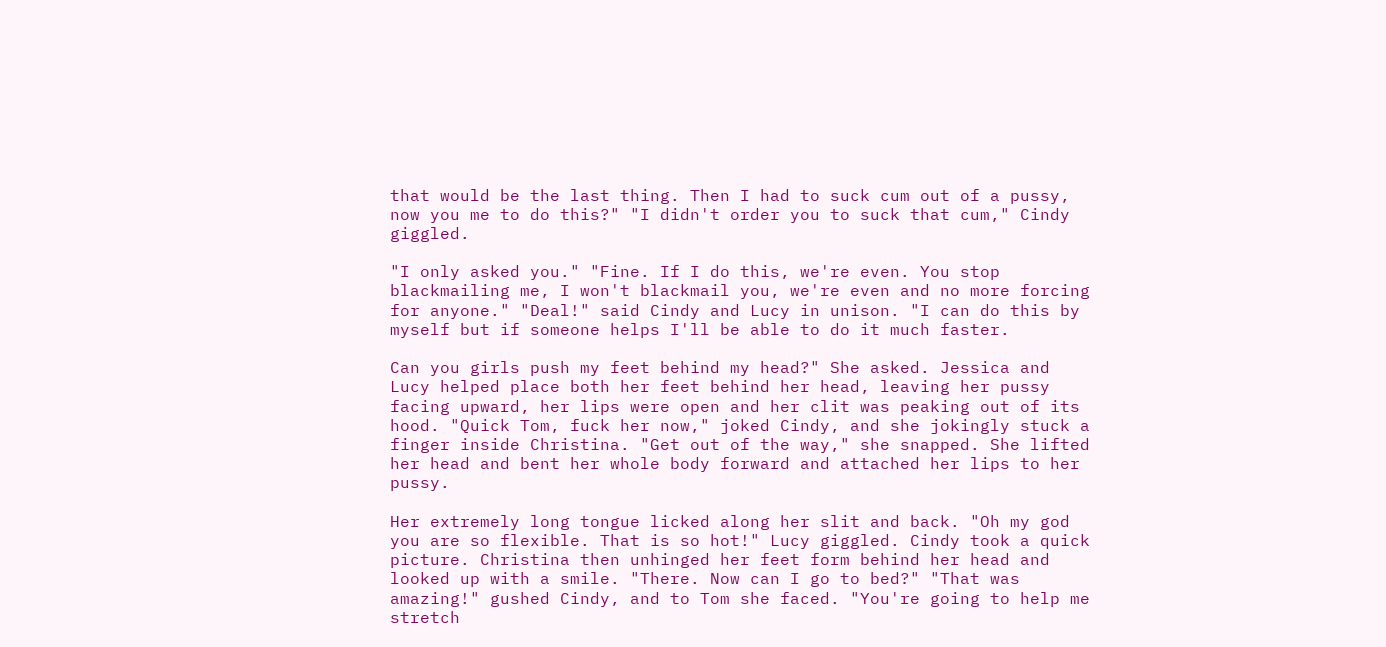that would be the last thing. Then I had to suck cum out of a pussy, now you me to do this?" "I didn't order you to suck that cum," Cindy giggled.

"I only asked you." "Fine. If I do this, we're even. You stop blackmailing me, I won't blackmail you, we're even and no more forcing for anyone." "Deal!" said Cindy and Lucy in unison. "I can do this by myself but if someone helps I'll be able to do it much faster.

Can you girls push my feet behind my head?" She asked. Jessica and Lucy helped place both her feet behind her head, leaving her pussy facing upward, her lips were open and her clit was peaking out of its hood. "Quick Tom, fuck her now," joked Cindy, and she jokingly stuck a finger inside Christina. "Get out of the way," she snapped. She lifted her head and bent her whole body forward and attached her lips to her pussy.

Her extremely long tongue licked along her slit and back. "Oh my god you are so flexible. That is so hot!" Lucy giggled. Cindy took a quick picture. Christina then unhinged her feet form behind her head and looked up with a smile. "There. Now can I go to bed?" "That was amazing!" gushed Cindy, and to Tom she faced. "You're going to help me stretch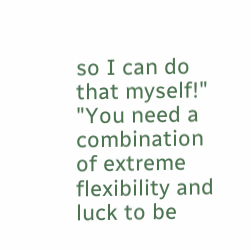so I can do that myself!" "You need a combination of extreme flexibility and luck to be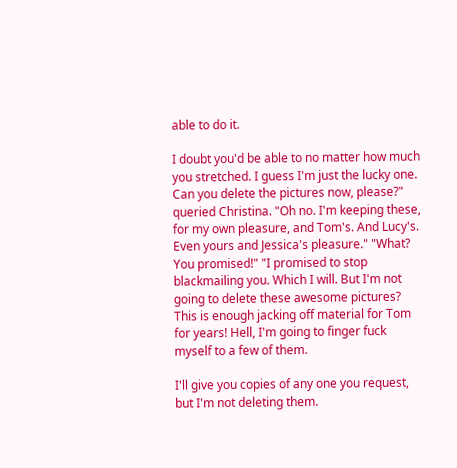able to do it.

I doubt you'd be able to no matter how much you stretched. I guess I'm just the lucky one. Can you delete the pictures now, please?" queried Christina. "Oh no. I'm keeping these, for my own pleasure, and Tom's. And Lucy's. Even yours and Jessica's pleasure." "What? You promised!" "I promised to stop blackmailing you. Which I will. But I'm not going to delete these awesome pictures? This is enough jacking off material for Tom for years! Hell, I'm going to finger fuck myself to a few of them.

I'll give you copies of any one you request, but I'm not deleting them.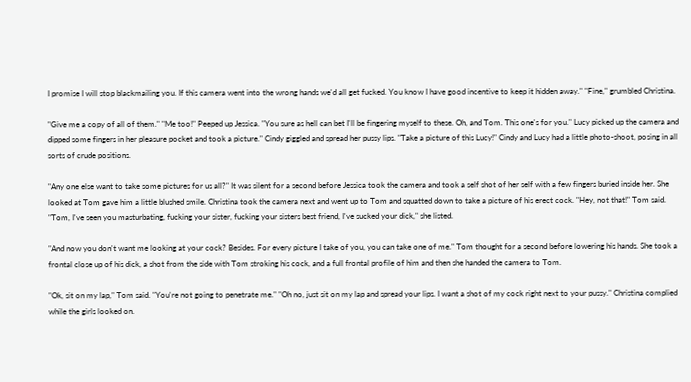I promise I will stop blackmailing you. If this camera went into the wrong hands we'd all get fucked. You know I have good incentive to keep it hidden away." "Fine," grumbled Christina.

"Give me a copy of all of them." "Me too!" Peeped up Jessica. "You sure as hell can bet I'll be fingering myself to these. Oh, and Tom. This one's for you." Lucy picked up the camera and dipped some fingers in her pleasure pocket and took a picture." Cindy giggled and spread her pussy lips. "Take a picture of this Lucy!" Cindy and Lucy had a little photo-shoot, posing in all sorts of crude positions.

"Any one else want to take some pictures for us all?" It was silent for a second before Jessica took the camera and took a self shot of her self with a few fingers buried inside her. She looked at Tom gave him a little blushed smile. Christina took the camera next and went up to Tom and squatted down to take a picture of his erect cock. "Hey, not that!" Tom said. "Tom, I've seen you masturbating, fucking your sister, fucking your sisters best friend, I've sucked your dick," she listed.

"And now you don't want me looking at your cock? Besides. For every picture I take of you, you can take one of me." Tom thought for a second before lowering his hands. She took a frontal close up of his dick, a shot from the side with Tom stroking his cock, and a full frontal profile of him and then she handed the camera to Tom.

"Ok, sit on my lap," Tom said. "You're not going to penetrate me." "Oh no, just sit on my lap and spread your lips. I want a shot of my cock right next to your pussy." Christina complied while the girls looked on.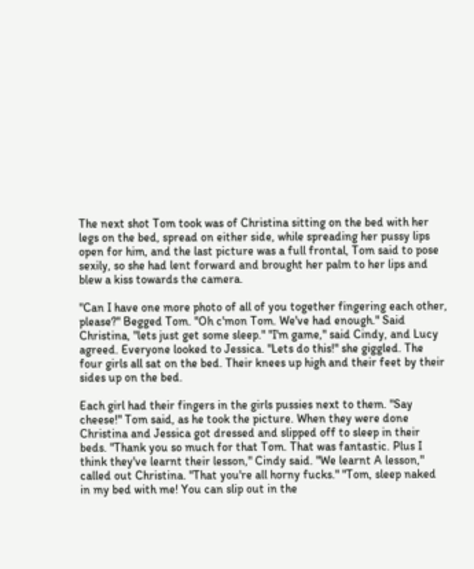The next shot Tom took was of Christina sitting on the bed with her legs on the bed, spread on either side, while spreading her pussy lips open for him, and the last picture was a full frontal, Tom said to pose sexily, so she had lent forward and brought her palm to her lips and blew a kiss towards the camera.

"Can I have one more photo of all of you together fingering each other, please?" Begged Tom. "Oh c'mon Tom. We've had enough." Said Christina, "lets just get some sleep." "I'm game," said Cindy, and Lucy agreed. Everyone looked to Jessica. "Lets do this!" she giggled. The four girls all sat on the bed. Their knees up high and their feet by their sides up on the bed.

Each girl had their fingers in the girls pussies next to them. "Say cheese!" Tom said, as he took the picture. When they were done Christina and Jessica got dressed and slipped off to sleep in their beds. "Thank you so much for that Tom. That was fantastic. Plus I think they've learnt their lesson," Cindy said. "We learnt A lesson," called out Christina. "That you're all horny fucks." "Tom, sleep naked in my bed with me! You can slip out in the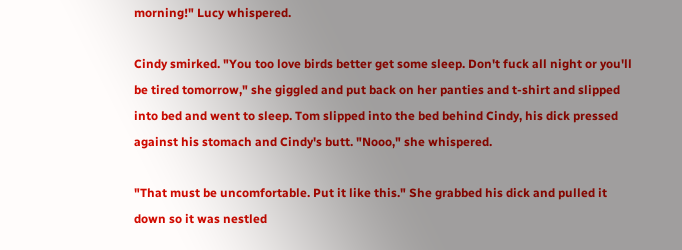morning!" Lucy whispered.

Cindy smirked. "You too love birds better get some sleep. Don't fuck all night or you'll be tired tomorrow," she giggled and put back on her panties and t-shirt and slipped into bed and went to sleep. Tom slipped into the bed behind Cindy, his dick pressed against his stomach and Cindy's butt. "Nooo," she whispered.

"That must be uncomfortable. Put it like this." She grabbed his dick and pulled it down so it was nestled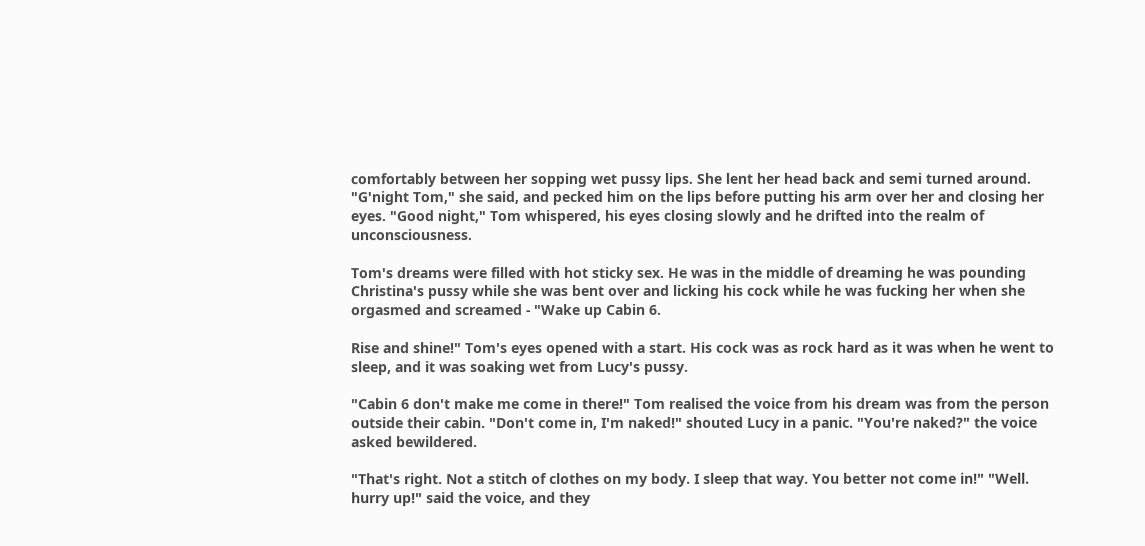comfortably between her sopping wet pussy lips. She lent her head back and semi turned around. "G'night Tom," she said, and pecked him on the lips before putting his arm over her and closing her eyes. "Good night," Tom whispered, his eyes closing slowly and he drifted into the realm of unconsciousness.

Tom's dreams were filled with hot sticky sex. He was in the middle of dreaming he was pounding Christina's pussy while she was bent over and licking his cock while he was fucking her when she orgasmed and screamed - "Wake up Cabin 6.

Rise and shine!" Tom's eyes opened with a start. His cock was as rock hard as it was when he went to sleep, and it was soaking wet from Lucy's pussy.

"Cabin 6 don't make me come in there!" Tom realised the voice from his dream was from the person outside their cabin. "Don't come in, I'm naked!" shouted Lucy in a panic. "You're naked?" the voice asked bewildered.

"That's right. Not a stitch of clothes on my body. I sleep that way. You better not come in!" "Well. hurry up!" said the voice, and they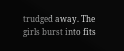trudged away. The girls burst into fits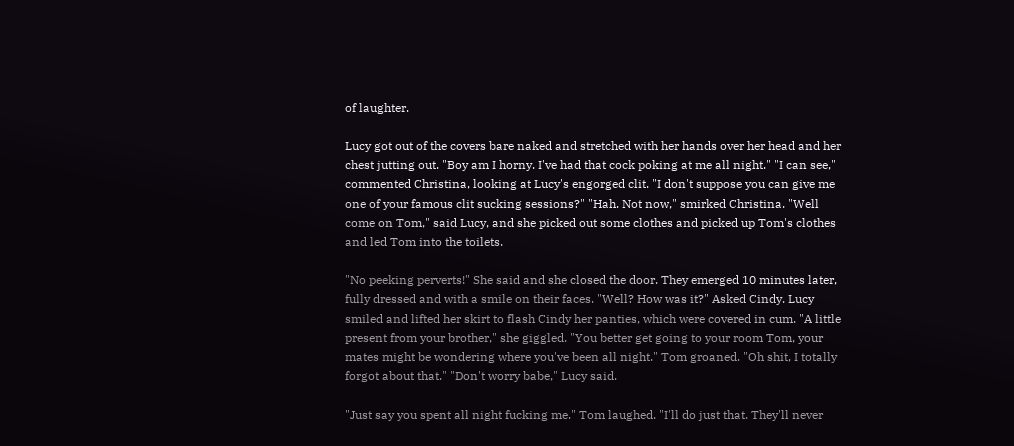of laughter.

Lucy got out of the covers bare naked and stretched with her hands over her head and her chest jutting out. "Boy am I horny. I've had that cock poking at me all night." "I can see," commented Christina, looking at Lucy's engorged clit. "I don't suppose you can give me one of your famous clit sucking sessions?" "Hah. Not now," smirked Christina. "Well come on Tom," said Lucy, and she picked out some clothes and picked up Tom's clothes and led Tom into the toilets.

"No peeking perverts!" She said and she closed the door. They emerged 10 minutes later, fully dressed and with a smile on their faces. "Well? How was it?" Asked Cindy. Lucy smiled and lifted her skirt to flash Cindy her panties, which were covered in cum. "A little present from your brother," she giggled. "You better get going to your room Tom, your mates might be wondering where you've been all night." Tom groaned. "Oh shit, I totally forgot about that." "Don't worry babe," Lucy said.

"Just say you spent all night fucking me." Tom laughed. "I'll do just that. They'll never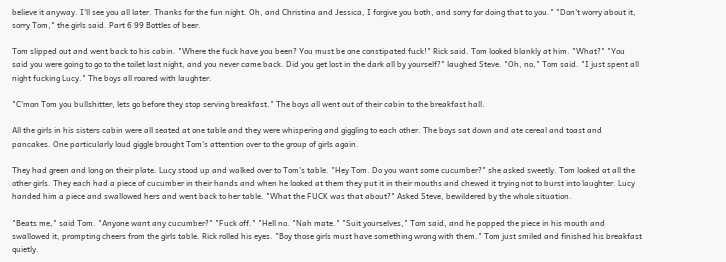believe it anyway. I'll see you all later. Thanks for the fun night. Oh, and Christina and Jessica, I forgive you both, and sorry for doing that to you." "Don't worry about it, sorry Tom," the girls said. Part 6 99 Bottles of beer.

Tom slipped out and went back to his cabin. "Where the fuck have you been? You must be one constipated fuck!" Rick said. Tom looked blankly at him. "What?" "You said you were going to go to the toilet last night, and you never came back. Did you get lost in the dark all by yourself?" laughed Steve. "Oh, no," Tom said. "I just spent all night fucking Lucy." The boys all roared with laughter.

"C'mon Tom you bullshitter, lets go before they stop serving breakfast." The boys all went out of their cabin to the breakfast hall.

All the girls in his sisters cabin were all seated at one table and they were whispering and giggling to each other. The boys sat down and ate cereal and toast and pancakes. One particularly loud giggle brought Tom's attention over to the group of girls again.

They had green and long on their plate. Lucy stood up and walked over to Tom's table. "Hey Tom. Do you want some cucumber?" she asked sweetly. Tom looked at all the other girls. They each had a piece of cucumber in their hands and when he looked at them they put it in their mouths and chewed it trying not to burst into laughter. Lucy handed him a piece and swallowed hers and went back to her table. "What the FUCK was that about?" Asked Steve, bewildered by the whole situation.

"Beats me," said Tom. "Anyone want any cucumber?" "Fuck off." "Hell no. "Nah mate." "Suit yourselves," Tom said, and he popped the piece in his mouth and swallowed it, prompting cheers from the girls table. Rick rolled his eyes. "Boy those girls must have something wrong with them." Tom just smiled and finished his breakfast quietly.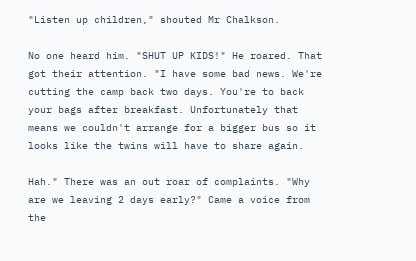"Listen up children," shouted Mr Chalkson.

No one heard him. "SHUT UP KIDS!" He roared. That got their attention. "I have some bad news. We're cutting the camp back two days. You're to back your bags after breakfast. Unfortunately that means we couldn't arrange for a bigger bus so it looks like the twins will have to share again.

Hah." There was an out roar of complaints. "Why are we leaving 2 days early?" Came a voice from the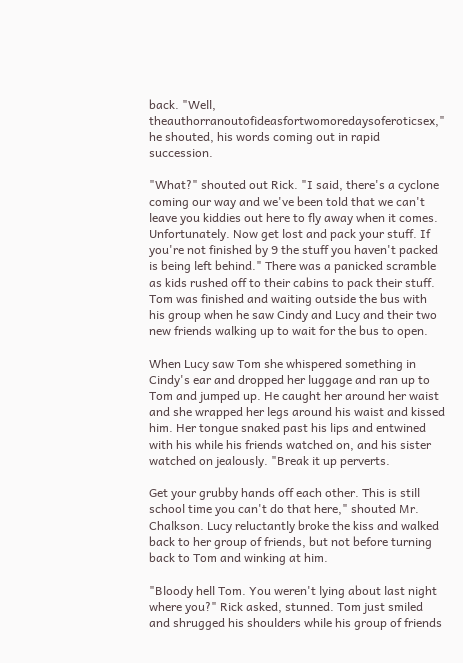back. "Well, theauthorranoutofideasfortwomoredaysoferoticsex," he shouted, his words coming out in rapid succession.

"What?" shouted out Rick. "I said, there's a cyclone coming our way and we've been told that we can't leave you kiddies out here to fly away when it comes. Unfortunately. Now get lost and pack your stuff. If you're not finished by 9 the stuff you haven't packed is being left behind." There was a panicked scramble as kids rushed off to their cabins to pack their stuff. Tom was finished and waiting outside the bus with his group when he saw Cindy and Lucy and their two new friends walking up to wait for the bus to open.

When Lucy saw Tom she whispered something in Cindy's ear and dropped her luggage and ran up to Tom and jumped up. He caught her around her waist and she wrapped her legs around his waist and kissed him. Her tongue snaked past his lips and entwined with his while his friends watched on, and his sister watched on jealously. "Break it up perverts.

Get your grubby hands off each other. This is still school time you can't do that here," shouted Mr. Chalkson. Lucy reluctantly broke the kiss and walked back to her group of friends, but not before turning back to Tom and winking at him.

"Bloody hell Tom. You weren't lying about last night where you?" Rick asked, stunned. Tom just smiled and shrugged his shoulders while his group of friends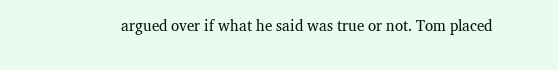argued over if what he said was true or not. Tom placed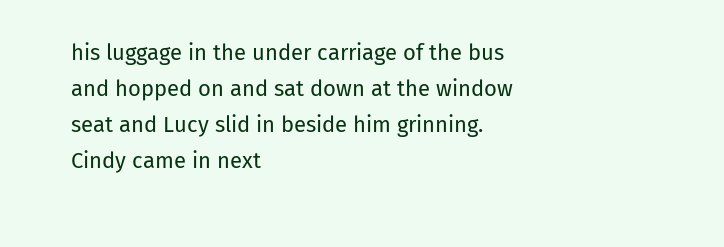his luggage in the under carriage of the bus and hopped on and sat down at the window seat and Lucy slid in beside him grinning. Cindy came in next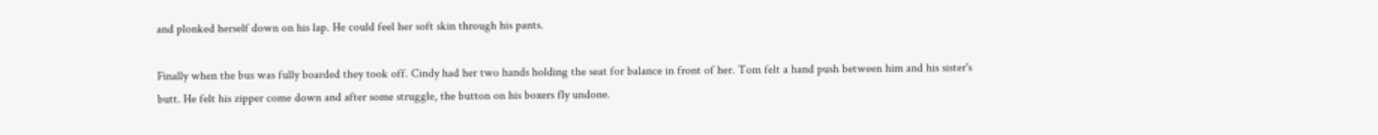and plonked herself down on his lap. He could feel her soft skin through his pants.

Finally when the bus was fully boarded they took off. Cindy had her two hands holding the seat for balance in front of her. Tom felt a hand push between him and his sister's butt. He felt his zipper come down and after some struggle, the button on his boxers fly undone.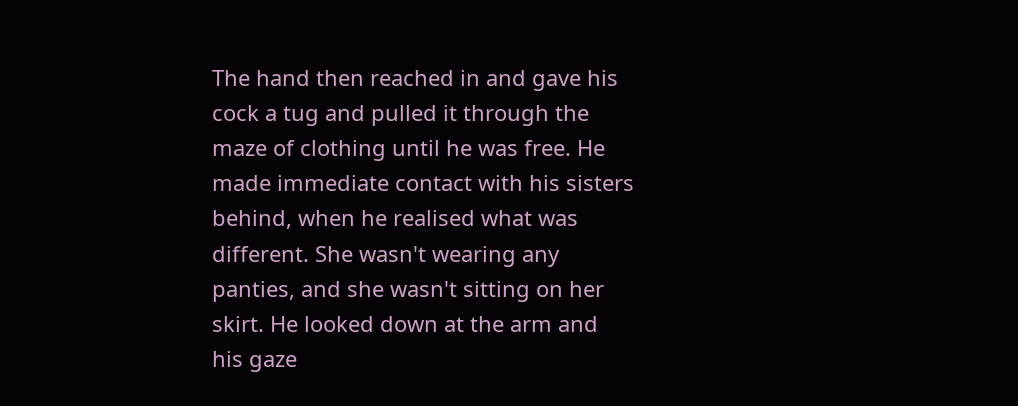The hand then reached in and gave his cock a tug and pulled it through the maze of clothing until he was free. He made immediate contact with his sisters behind, when he realised what was different. She wasn't wearing any panties, and she wasn't sitting on her skirt. He looked down at the arm and his gaze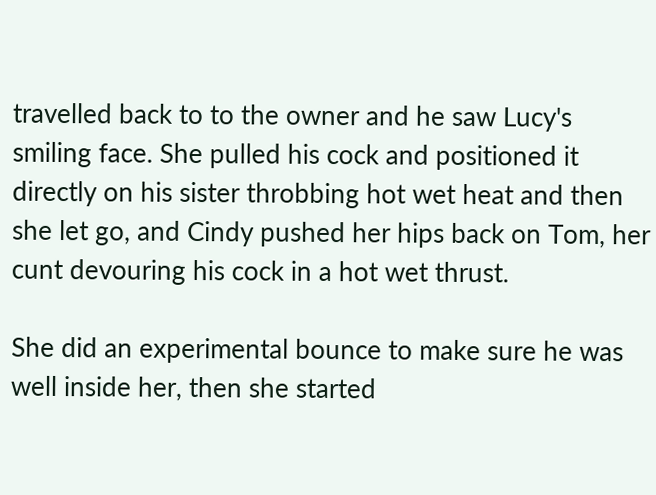travelled back to to the owner and he saw Lucy's smiling face. She pulled his cock and positioned it directly on his sister throbbing hot wet heat and then she let go, and Cindy pushed her hips back on Tom, her cunt devouring his cock in a hot wet thrust.

She did an experimental bounce to make sure he was well inside her, then she started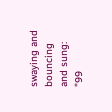swaying and bouncing and sung: "99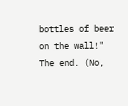bottles of beer on the wall!" The end. (No,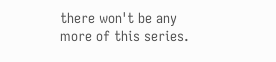there won't be any more of this series.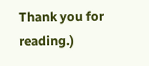Thank you for reading.)